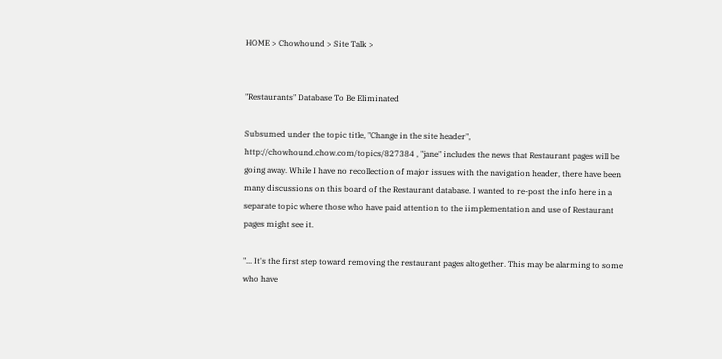HOME > Chowhound > Site Talk >


"Restaurants" Database To Be Eliminated

Subsumed under the topic title, "Change in the site header", http://chowhound.chow.com/topics/827384 , "jane" includes the news that Restaurant pages will be going away. While I have no recollection of major issues with the navigation header, there have been many discussions on this board of the Restaurant database. I wanted to re-post the info here in a separate topic where those who have paid attention to the iimplementation and use of Restaurant pages might see it.

"... It's the first step toward removing the restaurant pages altogether. This may be alarming to some who have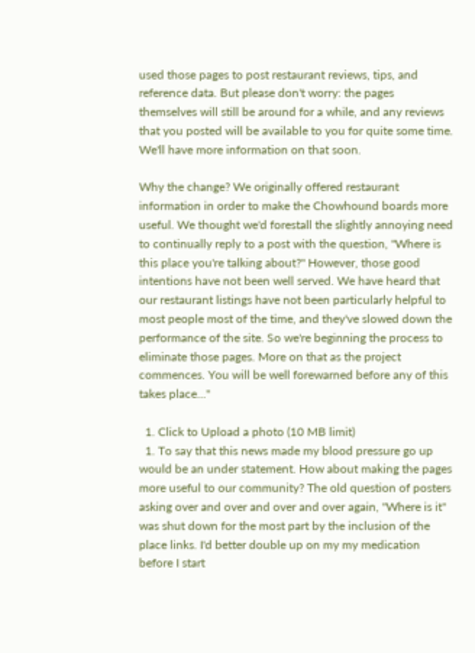used those pages to post restaurant reviews, tips, and reference data. But please don't worry: the pages themselves will still be around for a while, and any reviews that you posted will be available to you for quite some time. We'll have more information on that soon.

Why the change? We originally offered restaurant information in order to make the Chowhound boards more useful. We thought we'd forestall the slightly annoying need to continually reply to a post with the question, "Where is this place you're talking about?" However, those good intentions have not been well served. We have heard that our restaurant listings have not been particularly helpful to most people most of the time, and they've slowed down the performance of the site. So we're beginning the process to eliminate those pages. More on that as the project commences. You will be well forewarned before any of this takes place..."

  1. Click to Upload a photo (10 MB limit)
  1. To say that this news made my blood pressure go up would be an under statement. How about making the pages more useful to our community? The old question of posters asking over and over and over and over again, "Where is it" was shut down for the most part by the inclusion of the place links. I'd better double up on my my medication before I start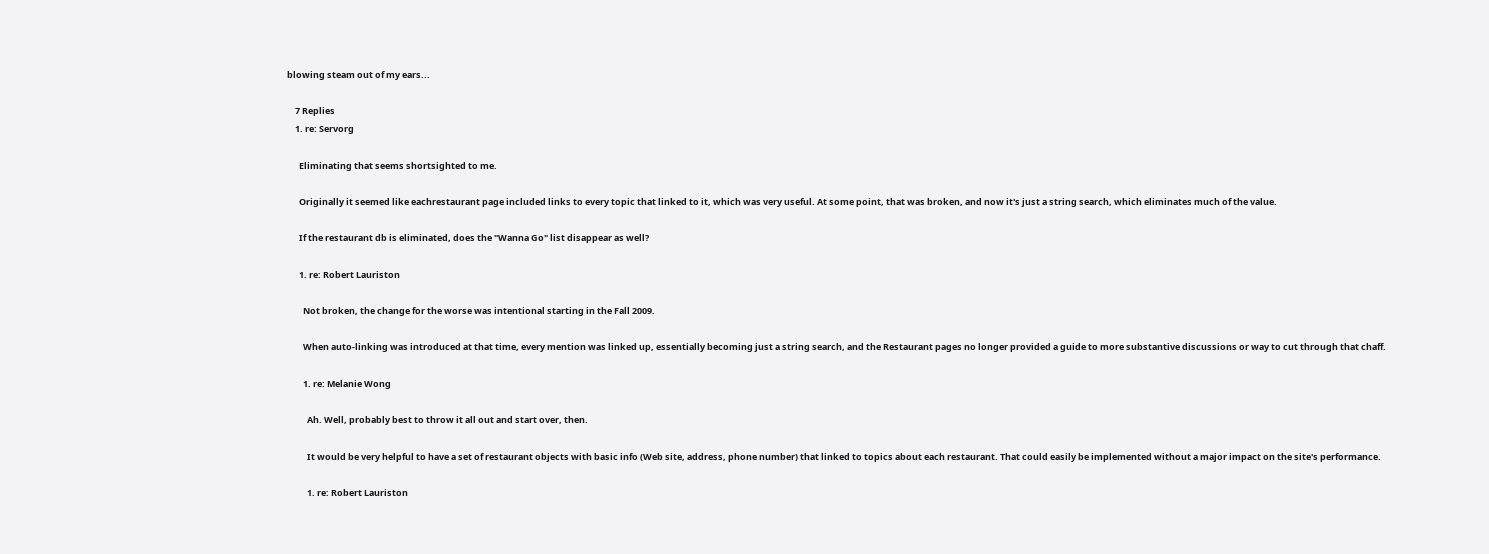blowing steam out of my ears...

    7 Replies
    1. re: Servorg

      Eliminating that seems shortsighted to me.

      Originally it seemed like eachrestaurant page included links to every topic that linked to it, which was very useful. At some point, that was broken, and now it's just a string search, which eliminates much of the value.

      If the restaurant db is eliminated, does the "Wanna Go" list disappear as well?

      1. re: Robert Lauriston

        Not broken, the change for the worse was intentional starting in the Fall 2009.

        When auto-linking was introduced at that time, every mention was linked up, essentially becoming just a string search, and the Restaurant pages no longer provided a guide to more substantive discussions or way to cut through that chaff.

        1. re: Melanie Wong

          Ah. Well, probably best to throw it all out and start over, then.

          It would be very helpful to have a set of restaurant objects with basic info (Web site, address, phone number) that linked to topics about each restaurant. That could easily be implemented without a major impact on the site's performance.

          1. re: Robert Lauriston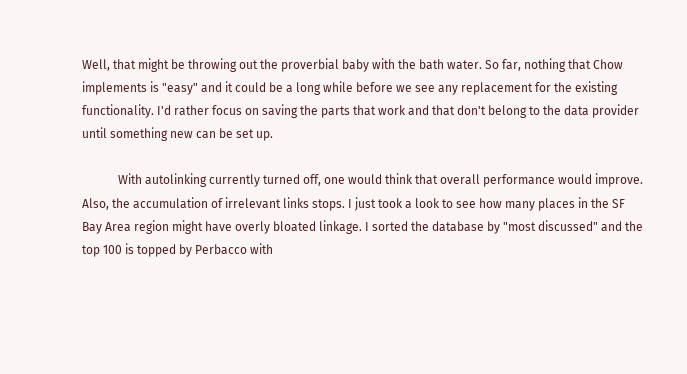Well, that might be throwing out the proverbial baby with the bath water. So far, nothing that Chow implements is "easy" and it could be a long while before we see any replacement for the existing functionality. I'd rather focus on saving the parts that work and that don't belong to the data provider until something new can be set up.

            With autolinking currently turned off, one would think that overall performance would improve. Also, the accumulation of irrelevant links stops. I just took a look to see how many places in the SF Bay Area region might have overly bloated linkage. I sorted the database by "most discussed" and the top 100 is topped by Perbacco with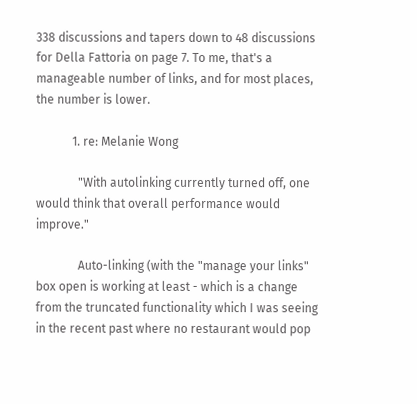338 discussions and tapers down to 48 discussions for Della Fattoria on page 7. To me, that's a manageable number of links, and for most places, the number is lower.

            1. re: Melanie Wong

              "With autolinking currently turned off, one would think that overall performance would improve."

              Auto-linking (with the "manage your links" box open is working at least - which is a change from the truncated functionality which I was seeing in the recent past where no restaurant would pop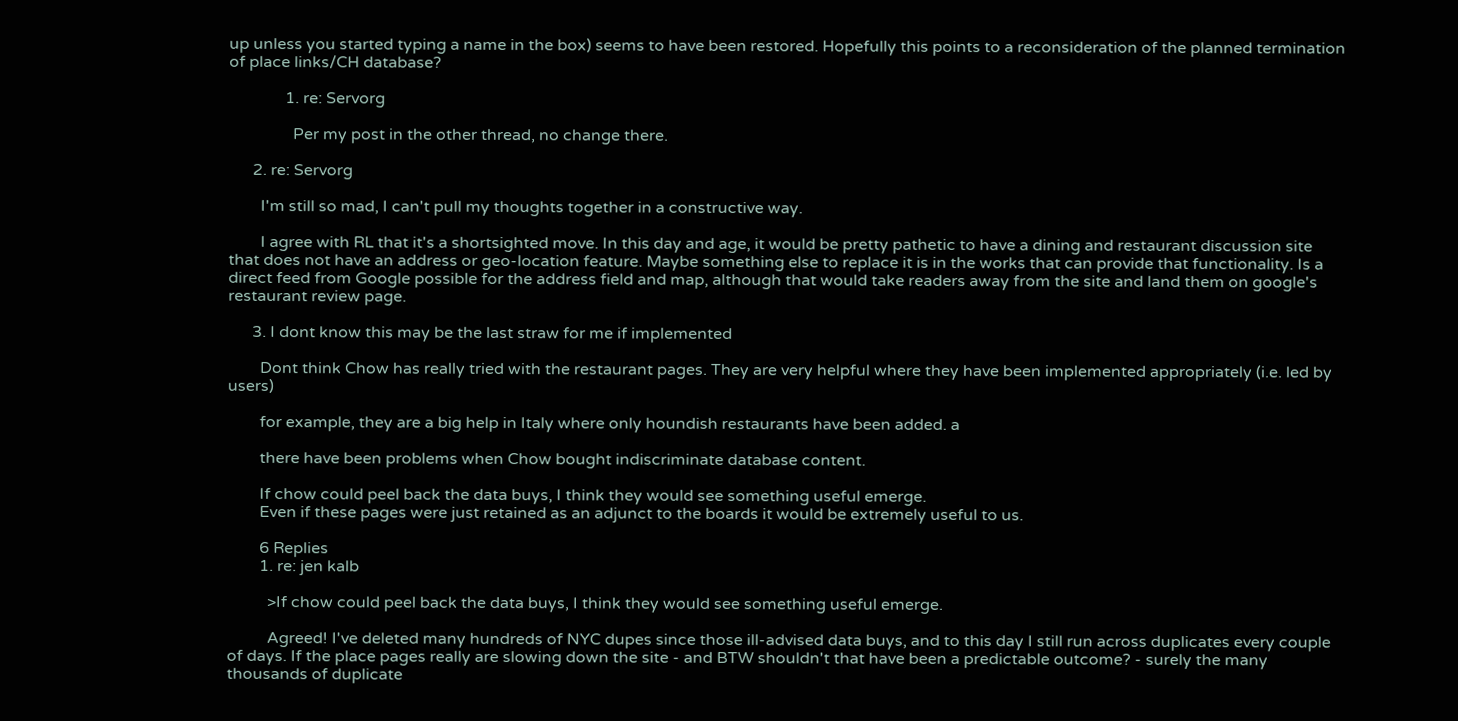up unless you started typing a name in the box) seems to have been restored. Hopefully this points to a reconsideration of the planned termination of place links/CH database?

              1. re: Servorg

                Per my post in the other thread, no change there.

      2. re: Servorg

        I'm still so mad, I can't pull my thoughts together in a constructive way.

        I agree with RL that it's a shortsighted move. In this day and age, it would be pretty pathetic to have a dining and restaurant discussion site that does not have an address or geo-location feature. Maybe something else to replace it is in the works that can provide that functionality. Is a direct feed from Google possible for the address field and map, although that would take readers away from the site and land them on google's restaurant review page.

      3. I dont know this may be the last straw for me if implemented

        Dont think Chow has really tried with the restaurant pages. They are very helpful where they have been implemented appropriately (i.e. led by users)

        for example, they are a big help in Italy where only houndish restaurants have been added. a

        there have been problems when Chow bought indiscriminate database content.

        If chow could peel back the data buys, I think they would see something useful emerge.
        Even if these pages were just retained as an adjunct to the boards it would be extremely useful to us.

        6 Replies
        1. re: jen kalb

          >If chow could peel back the data buys, I think they would see something useful emerge.

          Agreed! I've deleted many hundreds of NYC dupes since those ill-advised data buys, and to this day I still run across duplicates every couple of days. If the place pages really are slowing down the site - and BTW shouldn't that have been a predictable outcome? - surely the many thousands of duplicate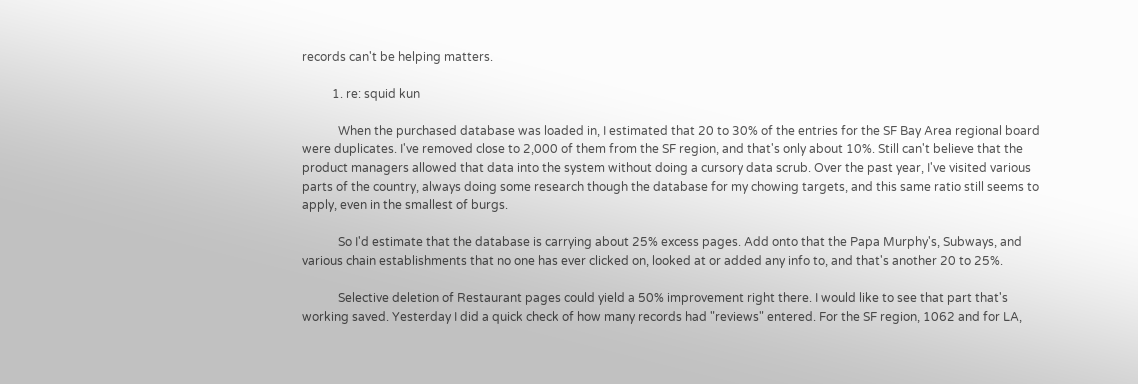records can't be helping matters.

          1. re: squid kun

            When the purchased database was loaded in, I estimated that 20 to 30% of the entries for the SF Bay Area regional board were duplicates. I've removed close to 2,000 of them from the SF region, and that's only about 10%. Still can't believe that the product managers allowed that data into the system without doing a cursory data scrub. Over the past year, I've visited various parts of the country, always doing some research though the database for my chowing targets, and this same ratio still seems to apply, even in the smallest of burgs.

            So I'd estimate that the database is carrying about 25% excess pages. Add onto that the Papa Murphy's, Subways, and various chain establishments that no one has ever clicked on, looked at or added any info to, and that's another 20 to 25%.

            Selective deletion of Restaurant pages could yield a 50% improvement right there. I would like to see that part that's working saved. Yesterday I did a quick check of how many records had "reviews" entered. For the SF region, 1062 and for LA,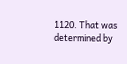1120. That was determined by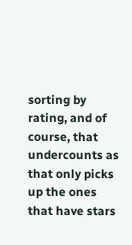sorting by rating, and of course, that undercounts as that only picks up the ones that have stars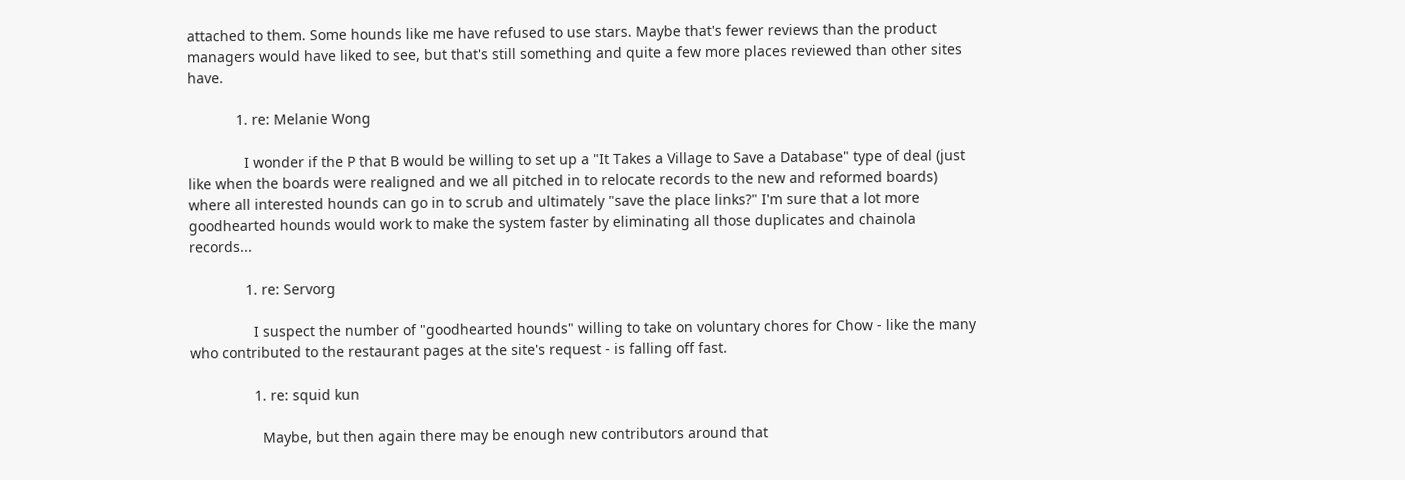attached to them. Some hounds like me have refused to use stars. Maybe that's fewer reviews than the product managers would have liked to see, but that's still something and quite a few more places reviewed than other sites have.

            1. re: Melanie Wong

              I wonder if the P that B would be willing to set up a "It Takes a Village to Save a Database" type of deal (just like when the boards were realigned and we all pitched in to relocate records to the new and reformed boards) where all interested hounds can go in to scrub and ultimately "save the place links?" I'm sure that a lot more goodhearted hounds would work to make the system faster by eliminating all those duplicates and chainola records...

              1. re: Servorg

                I suspect the number of "goodhearted hounds" willing to take on voluntary chores for Chow - like the many who contributed to the restaurant pages at the site's request - is falling off fast.

                1. re: squid kun

                  Maybe, but then again there may be enough new contributors around that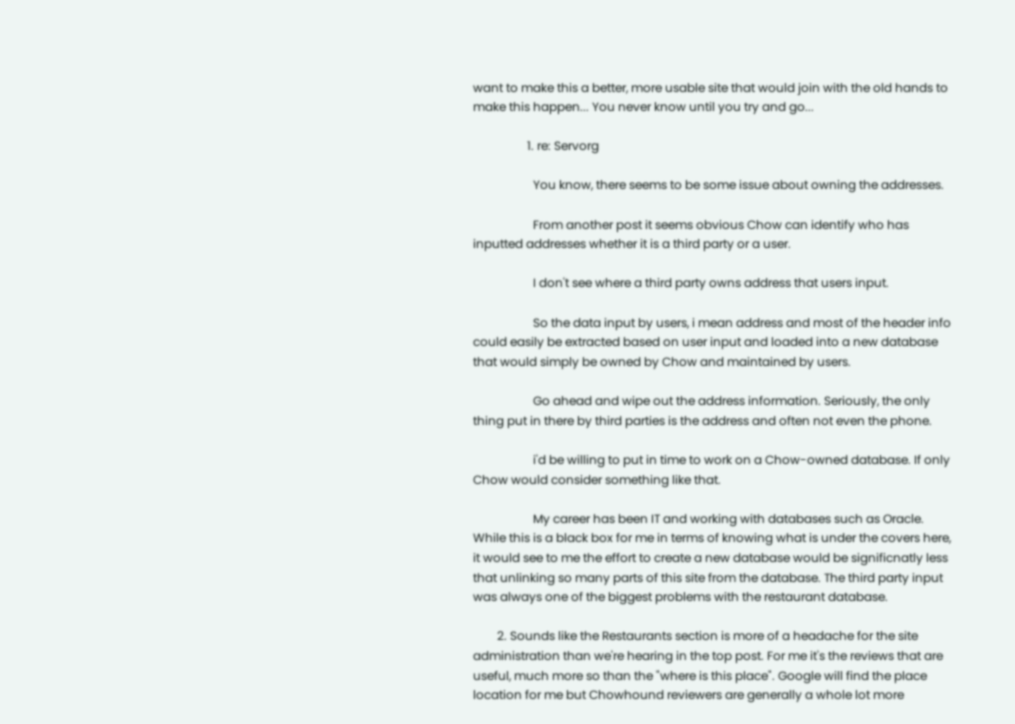want to make this a better, more usable site that would join with the old hands to make this happen... You never know until you try and go...

                  1. re: Servorg

                    You know, there seems to be some issue about owning the addresses.

                    From another post it seems obvious Chow can identify who has inputted addresses whether it is a third party or a user.

                    I don't see where a third party owns address that users input.

                    So the data input by users, i mean address and most of the header info could easily be extracted based on user input and loaded into a new database that would simply be owned by Chow and maintained by users.

                    Go ahead and wipe out the address information. Seriously, the only thing put in there by third parties is the address and often not even the phone.

                    i'd be willing to put in time to work on a Chow-owned database. If only Chow would consider something like that.

                    My career has been IT and working with databases such as Oracle. While this is a black box for me in terms of knowing what is under the covers here, it would see to me the effort to create a new database would be significnatly less that unlinking so many parts of this site from the database. The third party input was always one of the biggest problems with the restaurant database.

        2. Sounds like the Restaurants section is more of a headache for the site administration than we're hearing in the top post. For me it's the reviews that are useful, much more so than the "where is this place". Google will find the place location for me but Chowhound reviewers are generally a whole lot more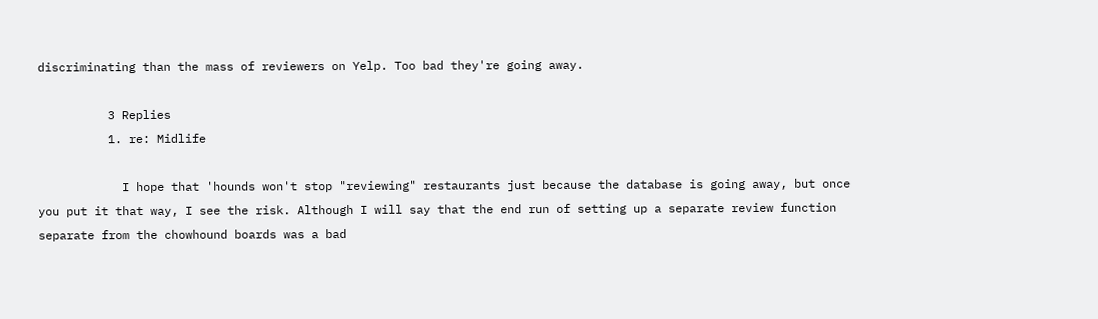discriminating than the mass of reviewers on Yelp. Too bad they're going away.

          3 Replies
          1. re: Midlife

            I hope that 'hounds won't stop "reviewing" restaurants just because the database is going away, but once you put it that way, I see the risk. Although I will say that the end run of setting up a separate review function separate from the chowhound boards was a bad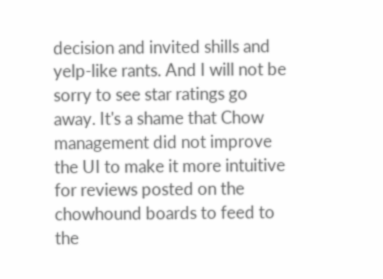decision and invited shills and yelp-like rants. And I will not be sorry to see star ratings go away. It's a shame that Chow management did not improve the UI to make it more intuitive for reviews posted on the chowhound boards to feed to the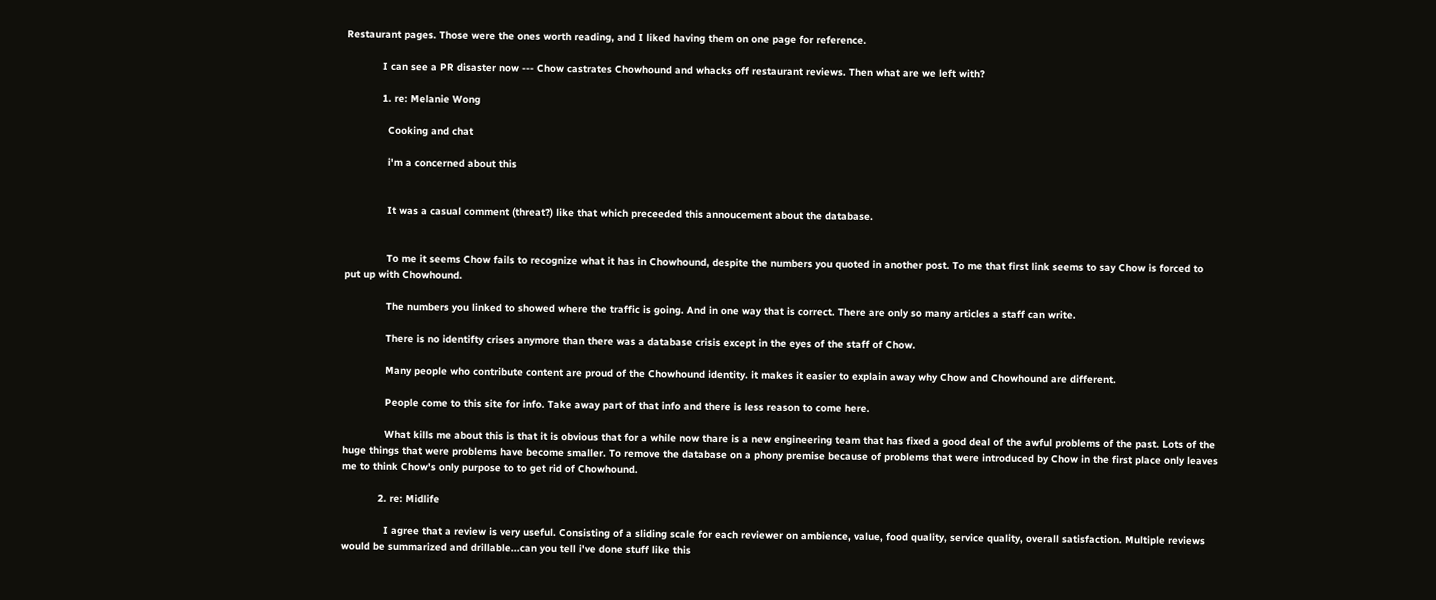Restaurant pages. Those were the ones worth reading, and I liked having them on one page for reference.

            I can see a PR disaster now --- Chow castrates Chowhound and whacks off restaurant reviews. Then what are we left with?

            1. re: Melanie Wong

              Cooking and chat

              i'm a concerned about this


              It was a casual comment (threat?) like that which preceeded this annoucement about the database.


              To me it seems Chow fails to recognize what it has in Chowhound, despite the numbers you quoted in another post. To me that first link seems to say Chow is forced to put up with Chowhound.

              The numbers you linked to showed where the traffic is going. And in one way that is correct. There are only so many articles a staff can write.

              There is no identifty crises anymore than there was a database crisis except in the eyes of the staff of Chow.

              Many people who contribute content are proud of the Chowhound identity. it makes it easier to explain away why Chow and Chowhound are different.

              People come to this site for info. Take away part of that info and there is less reason to come here.

              What kills me about this is that it is obvious that for a while now thare is a new engineering team that has fixed a good deal of the awful problems of the past. Lots of the huge things that were problems have become smaller. To remove the database on a phony premise because of problems that were introduced by Chow in the first place only leaves me to think Chow's only purpose to to get rid of Chowhound.

            2. re: Midlife

              I agree that a review is very useful. Consisting of a sliding scale for each reviewer on ambience, value, food quality, service quality, overall satisfaction. Multiple reviews would be summarized and drillable...can you tell i've done stuff like this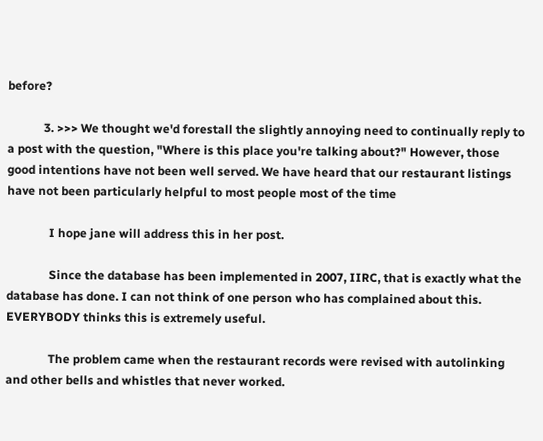before?

            3. >>> We thought we'd forestall the slightly annoying need to continually reply to a post with the question, "Where is this place you're talking about?" However, those good intentions have not been well served. We have heard that our restaurant listings have not been particularly helpful to most people most of the time

              I hope jane will address this in her post.

              Since the database has been implemented in 2007, IIRC, that is exactly what the database has done. I can not think of one person who has complained about this. EVERYBODY thinks this is extremely useful.

              The problem came when the restaurant records were revised with autolinking and other bells and whistles that never worked.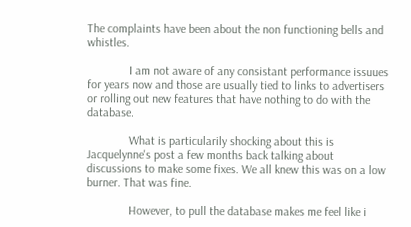The complaints have been about the non functioning bells and whistles.

              I am not aware of any consistant performance issuues for years now and those are usually tied to links to advertisers or rolling out new features that have nothing to do with the database.

              What is particularily shocking about this is Jacquelynne's post a few months back talking about discussions to make some fixes. We all knew this was on a low burner. That was fine.

              However, to pull the database makes me feel like i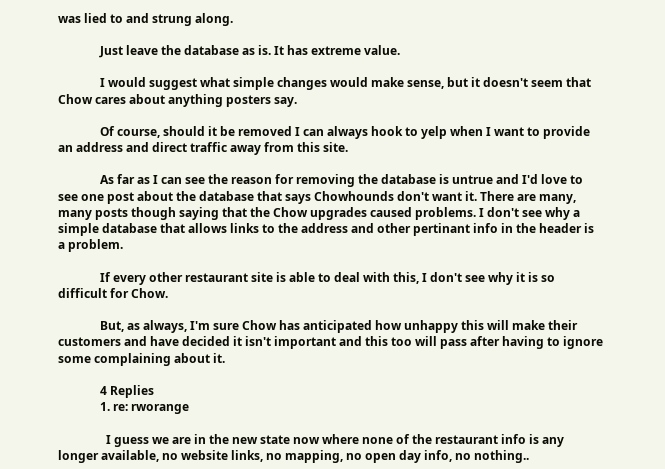was lied to and strung along.

              Just leave the database as is. It has extreme value.

              I would suggest what simple changes would make sense, but it doesn't seem that Chow cares about anything posters say.

              Of course, should it be removed I can always hook to yelp when I want to provide an address and direct traffic away from this site.

              As far as I can see the reason for removing the database is untrue and I'd love to see one post about the database that says Chowhounds don't want it. There are many, many posts though saying that the Chow upgrades caused problems. I don't see why a simple database that allows links to the address and other pertinant info in the header is a problem.

              If every other restaurant site is able to deal with this, I don't see why it is so difficult for Chow.

              But, as always, I'm sure Chow has anticipated how unhappy this will make their customers and have decided it isn't important and this too will pass after having to ignore some complaining about it.

              4 Replies
              1. re: rworange

                I guess we are in the new state now where none of the restaurant info is any longer available, no website links, no mapping, no open day info, no nothing..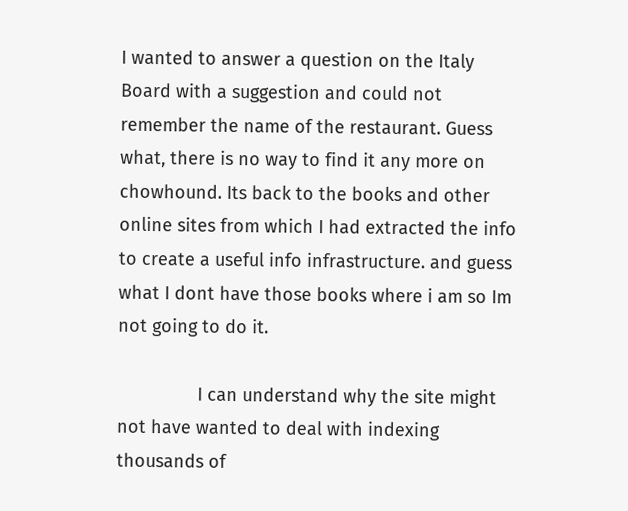I wanted to answer a question on the Italy Board with a suggestion and could not remember the name of the restaurant. Guess what, there is no way to find it any more on chowhound. Its back to the books and other online sites from which I had extracted the info to create a useful info infrastructure. and guess what I dont have those books where i am so Im not going to do it.

                I can understand why the site might not have wanted to deal with indexing thousands of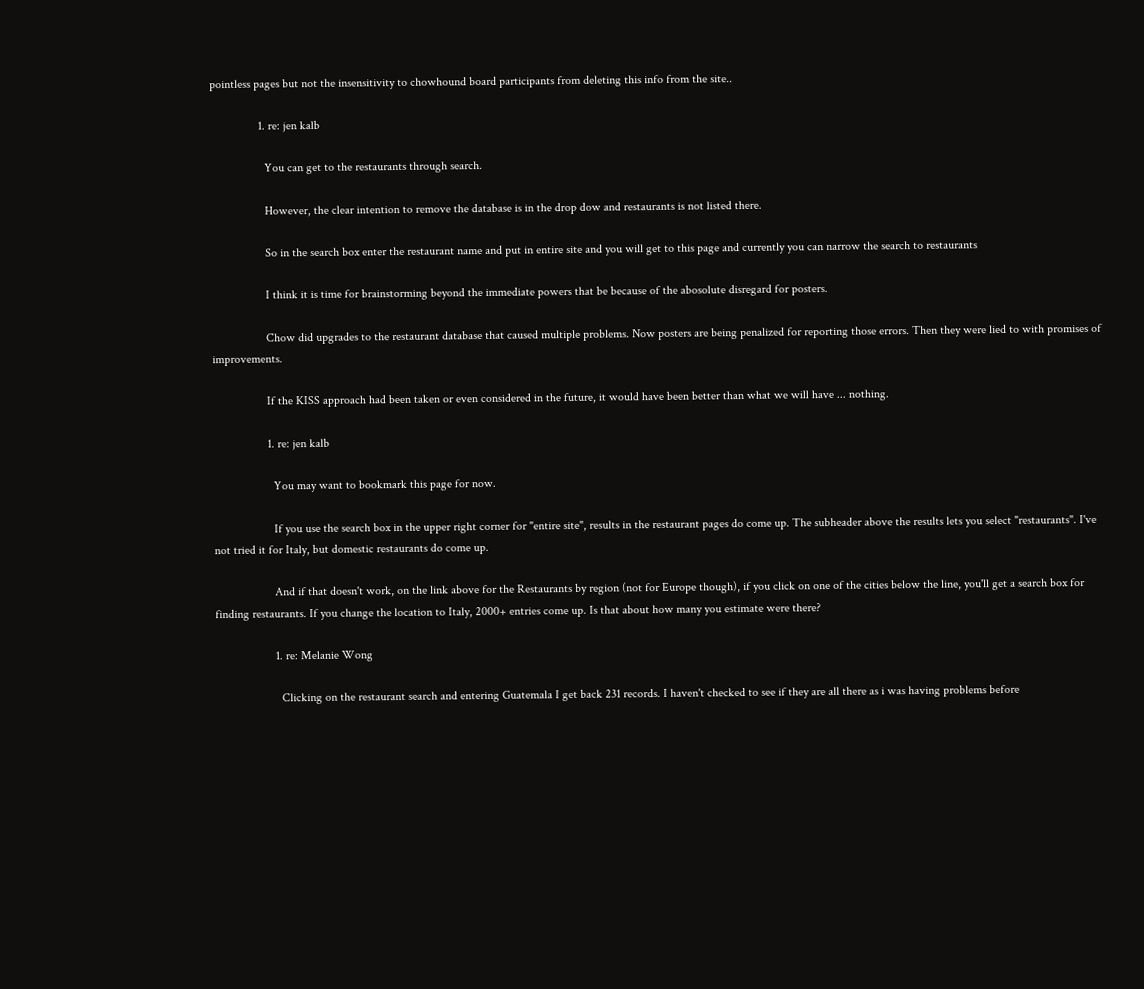pointless pages but not the insensitivity to chowhound board participants from deleting this info from the site..

                1. re: jen kalb

                  You can get to the restaurants through search.

                  However, the clear intention to remove the database is in the drop dow and restaurants is not listed there.

                  So in the search box enter the restaurant name and put in entire site and you will get to this page and currently you can narrow the search to restaurants

                  I think it is time for brainstorming beyond the immediate powers that be because of the abosolute disregard for posters.

                  Chow did upgrades to the restaurant database that caused multiple problems. Now posters are being penalized for reporting those errors. Then they were lied to with promises of improvements.

                  If the KISS approach had been taken or even considered in the future, it would have been better than what we will have ... nothing.

                  1. re: jen kalb

                    You may want to bookmark this page for now.

                    If you use the search box in the upper right corner for "entire site", results in the restaurant pages do come up. The subheader above the results lets you select "restaurants". I've not tried it for Italy, but domestic restaurants do come up.

                    And if that doesn't work, on the link above for the Restaurants by region (not for Europe though), if you click on one of the cities below the line, you'll get a search box for finding restaurants. If you change the location to Italy, 2000+ entries come up. Is that about how many you estimate were there?

                    1. re: Melanie Wong

                      Clicking on the restaurant search and entering Guatemala I get back 231 records. I haven't checked to see if they are all there as i was having problems before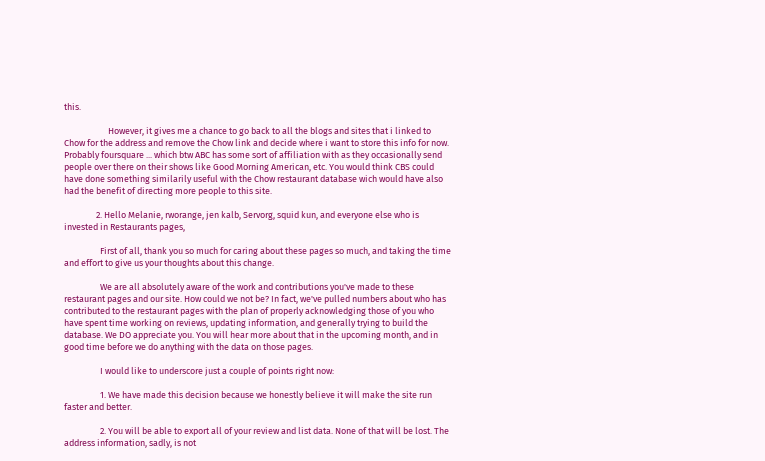this.

                      However, it gives me a chance to go back to all the blogs and sites that i linked to Chow for the address and remove the Chow link and decide where i want to store this info for now. Probably foursquare ... which btw ABC has some sort of affiliation with as they occasionally send people over there on their shows like Good Morning American, etc. You would think CBS could have done something similarily useful with the Chow restaurant database wich would have also had the benefit of directing more people to this site.

                2. Hello Melanie, rworange, jen kalb, Servorg, squid kun, and everyone else who is invested in Restaurants pages,

                  First of all, thank you so much for caring about these pages so much, and taking the time and effort to give us your thoughts about this change.

                  We are all absolutely aware of the work and contributions you've made to these restaurant pages and our site. How could we not be? In fact, we've pulled numbers about who has contributed to the restaurant pages with the plan of properly acknowledging those of you who have spent time working on reviews, updating information, and generally trying to build the database. We DO appreciate you. You will hear more about that in the upcoming month, and in good time before we do anything with the data on those pages.

                  I would like to underscore just a couple of points right now:

                  1. We have made this decision because we honestly believe it will make the site run faster and better.

                  2. You will be able to export all of your review and list data. None of that will be lost. The address information, sadly, is not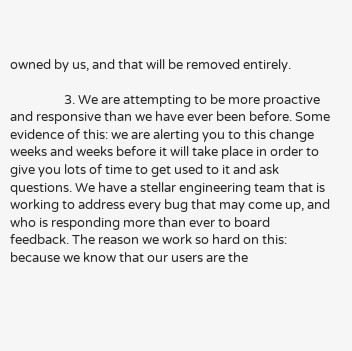owned by us, and that will be removed entirely.

                  3. We are attempting to be more proactive and responsive than we have ever been before. Some evidence of this: we are alerting you to this change weeks and weeks before it will take place in order to give you lots of time to get used to it and ask questions. We have a stellar engineering team that is working to address every bug that may come up, and who is responding more than ever to board feedback. The reason we work so hard on this: because we know that our users are the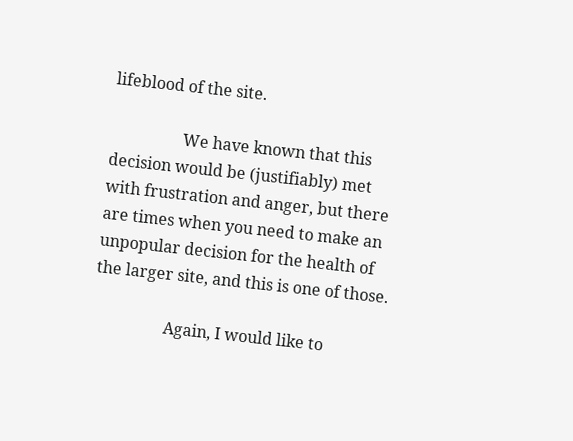lifeblood of the site.

                  We have known that this decision would be (justifiably) met with frustration and anger, but there are times when you need to make an unpopular decision for the health of the larger site, and this is one of those.

                  Again, I would like to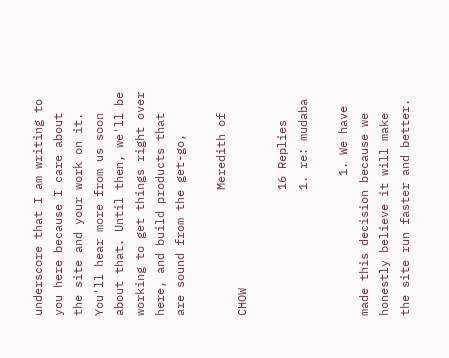underscore that I am writing to you here because I care about the site and your work on it. You'll hear more from us soon about that. Until then, we'll be working to get things right over here, and build products that are sound from the get-go,

                  Meredith of CHOW

                  16 Replies
                  1. re: mudaba

                    1. We have made this decision because we honestly believe it will make the site run faster and better.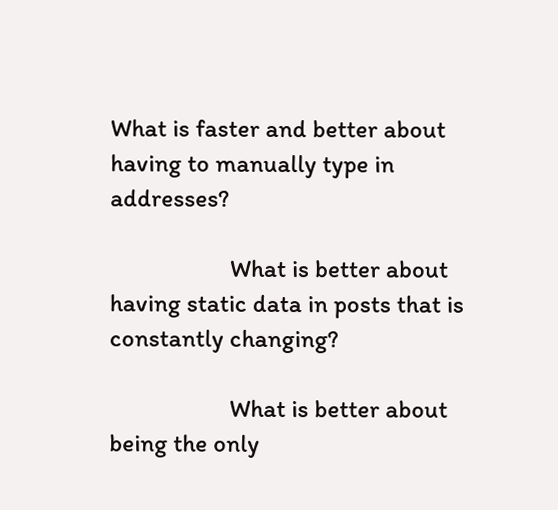What is faster and better about having to manually type in addresses?

                    What is better about having static data in posts that is constantly changing?

                    What is better about being the only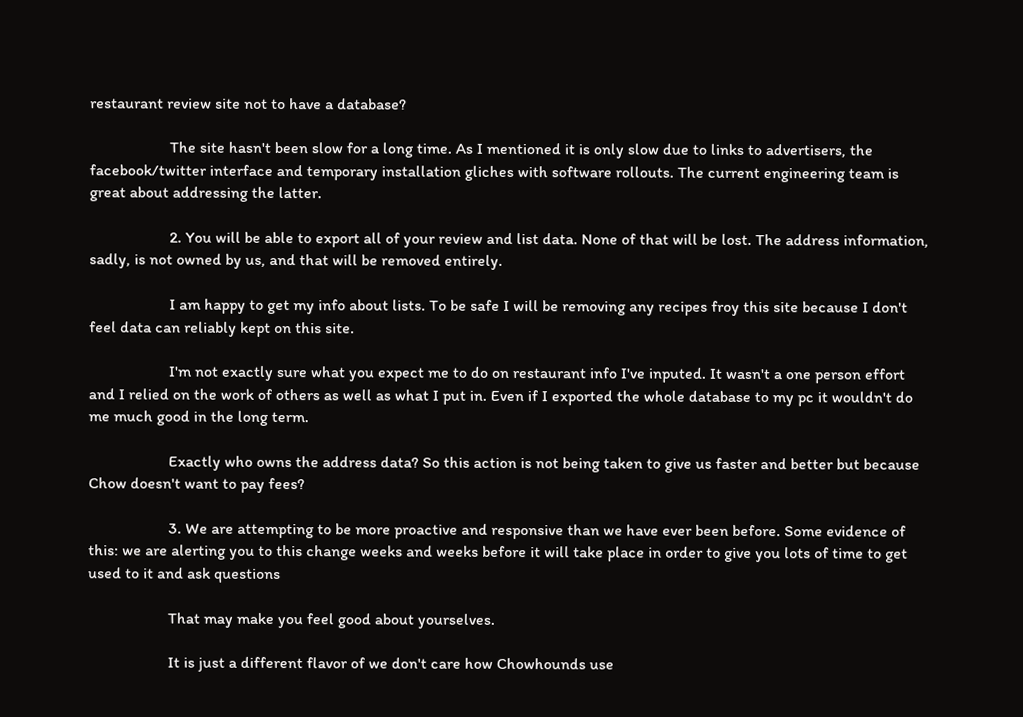restaurant review site not to have a database?

                    The site hasn't been slow for a long time. As I mentioned it is only slow due to links to advertisers, the facebook/twitter interface and temporary installation gliches with software rollouts. The current engineering team is great about addressing the latter.

                    2. You will be able to export all of your review and list data. None of that will be lost. The address information, sadly, is not owned by us, and that will be removed entirely.

                    I am happy to get my info about lists. To be safe I will be removing any recipes froy this site because I don't feel data can reliably kept on this site.

                    I'm not exactly sure what you expect me to do on restaurant info I've inputed. It wasn't a one person effort and I relied on the work of others as well as what I put in. Even if I exported the whole database to my pc it wouldn't do me much good in the long term.

                    Exactly who owns the address data? So this action is not being taken to give us faster and better but because Chow doesn't want to pay fees?

                    3. We are attempting to be more proactive and responsive than we have ever been before. Some evidence of this: we are alerting you to this change weeks and weeks before it will take place in order to give you lots of time to get used to it and ask questions

                    That may make you feel good about yourselves.

                    It is just a different flavor of we don't care how Chowhounds use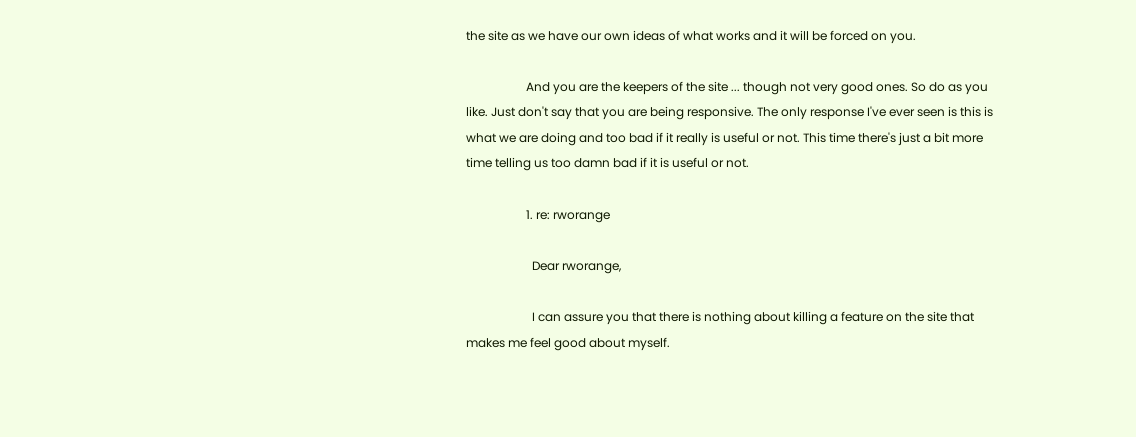the site as we have our own ideas of what works and it will be forced on you.

                    And you are the keepers of the site ... though not very good ones. So do as you like. Just don't say that you are being responsive. The only response I've ever seen is this is what we are doing and too bad if it really is useful or not. This time there's just a bit more time telling us too damn bad if it is useful or not.

                    1. re: rworange

                      Dear rworange,

                      I can assure you that there is nothing about killing a feature on the site that makes me feel good about myself.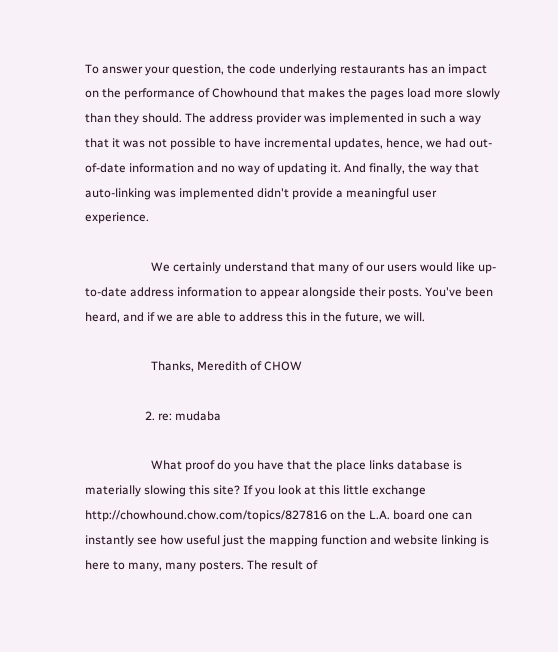To answer your question, the code underlying restaurants has an impact on the performance of Chowhound that makes the pages load more slowly than they should. The address provider was implemented in such a way that it was not possible to have incremental updates, hence, we had out-of-date information and no way of updating it. And finally, the way that auto-linking was implemented didn't provide a meaningful user experience.

                      We certainly understand that many of our users would like up-to-date address information to appear alongside their posts. You've been heard, and if we are able to address this in the future, we will.

                      Thanks, Meredith of CHOW

                    2. re: mudaba

                      What proof do you have that the place links database is materially slowing this site? If you look at this little exchange http://chowhound.chow.com/topics/827816 on the L.A. board one can instantly see how useful just the mapping function and website linking is here to many, many posters. The result of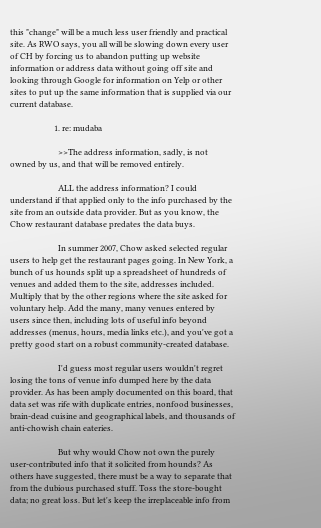this "change" will be a much less user friendly and practical site. As RWO says, you all will be slowing down every user of CH by forcing us to abandon putting up website information or address data without going off site and looking through Google for information on Yelp or other sites to put up the same information that is supplied via our current database.

                      1. re: mudaba

                        >>The address information, sadly, is not owned by us, and that will be removed entirely.

                        ALL the address information? I could understand if that applied only to the info purchased by the site from an outside data provider. But as you know, the Chow restaurant database predates the data buys.

                        In summer 2007, Chow asked selected regular users to help get the restaurant pages going. In New York, a bunch of us hounds split up a spreadsheet of hundreds of venues and added them to the site, addresses included. Multiply that by the other regions where the site asked for voluntary help. Add the many, many venues entered by users since then, including lots of useful info beyond addresses (menus, hours, media links etc.), and you've got a pretty good start on a robust community-created database.

                        I'd guess most regular users wouldn't regret losing the tons of venue info dumped here by the data provider. As has been amply documented on this board, that data set was rife with duplicate entries, nonfood businesses, brain-dead cuisine and geographical labels, and thousands of anti-chowish chain eateries.

                        But why would Chow not own the purely user-contributed info that it solicited from hounds? As others have suggested, there must be a way to separate that from the dubious purchased stuff. Toss the store-bought data; no great loss. But let's keep the irreplaceable info from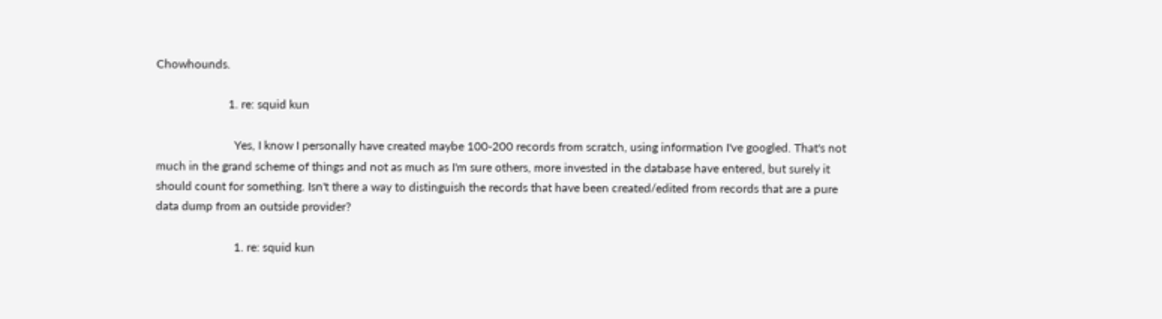Chowhounds.

                        1. re: squid kun

                          Yes, I know I personally have created maybe 100-200 records from scratch, using information I've googled. That's not much in the grand scheme of things and not as much as I'm sure others, more invested in the database have entered, but surely it should count for something. Isn't there a way to distinguish the records that have been created/edited from records that are a pure data dump from an outside provider?

                          1. re: squid kun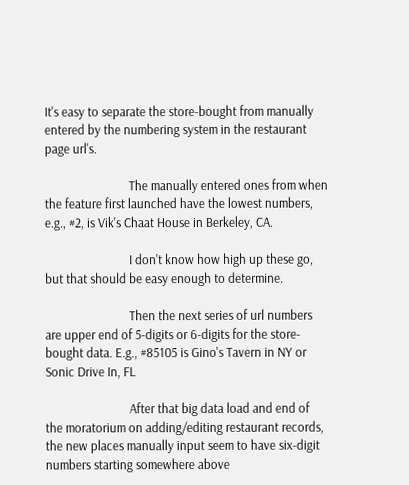It's easy to separate the store-bought from manually entered by the numbering system in the restaurant page url's.

                            The manually entered ones from when the feature first launched have the lowest numbers, e.g., #2, is Vik's Chaat House in Berkeley, CA.

                            I don't know how high up these go, but that should be easy enough to determine.

                            Then the next series of url numbers are upper end of 5-digits or 6-digits for the store-bought data. E.g., #85105 is Gino's Tavern in NY or Sonic Drive In, FL

                            After that big data load and end of the moratorium on adding/editing restaurant records, the new places manually input seem to have six-digit numbers starting somewhere above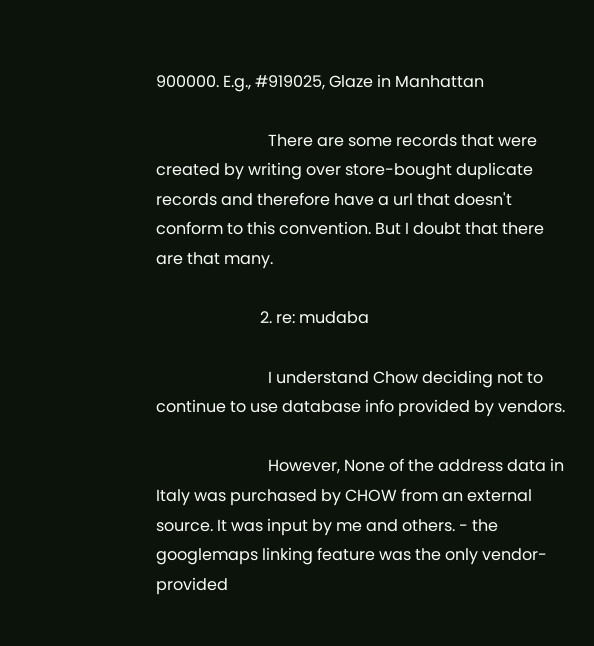900000. E.g., #919025, Glaze in Manhattan

                            There are some records that were created by writing over store-bought duplicate records and therefore have a url that doesn't conform to this convention. But I doubt that there are that many.

                          2. re: mudaba

                            I understand Chow deciding not to continue to use database info provided by vendors.

                            However, None of the address data in Italy was purchased by CHOW from an external source. It was input by me and others. - the googlemaps linking feature was the only vendor-provided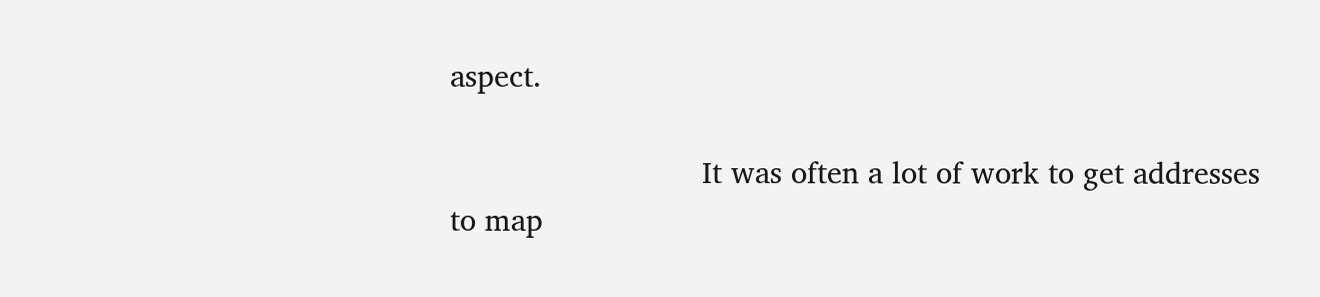aspect.

                            It was often a lot of work to get addresses to map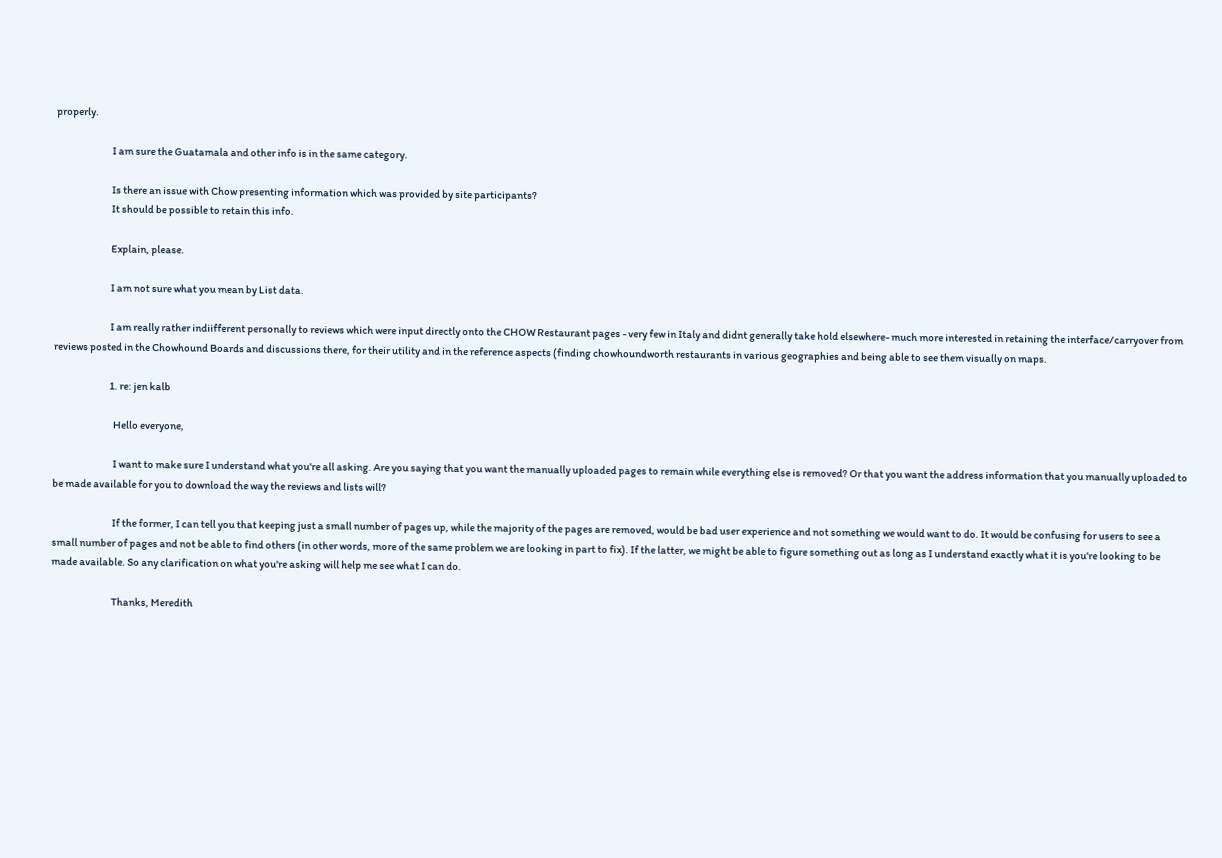properly.

                            I am sure the Guatamala and other info is in the same category.

                            Is there an issue with Chow presenting information which was provided by site participants?
                            It should be possible to retain this info.

                            Explain, please.

                            I am not sure what you mean by List data.

                            I am really rather indiifferent personally to reviews which were input directly onto the CHOW Restaurant pages - very few in Italy and didnt generally take hold elsewhere- much more interested in retaining the interface/carryover from reviews posted in the Chowhound Boards and discussions there, for their utility and in the reference aspects (finding chowhoundworth restaurants in various geographies and being able to see them visually on maps.

                            1. re: jen kalb

                              Hello everyone,

                              I want to make sure I understand what you're all asking. Are you saying that you want the manually uploaded pages to remain while everything else is removed? Or that you want the address information that you manually uploaded to be made available for you to download the way the reviews and lists will?

                              If the former, I can tell you that keeping just a small number of pages up, while the majority of the pages are removed, would be bad user experience and not something we would want to do. It would be confusing for users to see a small number of pages and not be able to find others (in other words, more of the same problem we are looking in part to fix). If the latter, we might be able to figure something out as long as I understand exactly what it is you're looking to be made available. So any clarification on what you're asking will help me see what I can do.

                              Thanks, Meredith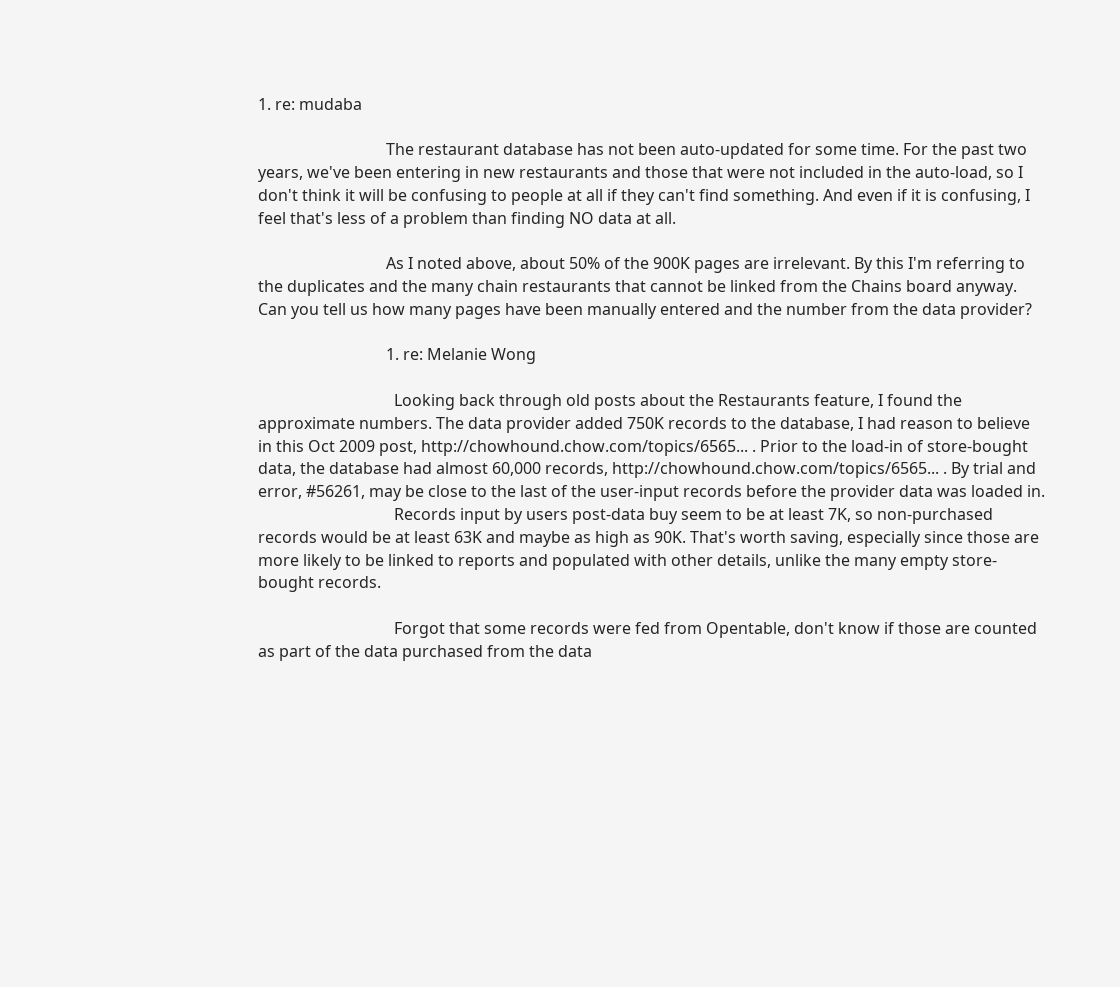1. re: mudaba

                                The restaurant database has not been auto-updated for some time. For the past two years, we've been entering in new restaurants and those that were not included in the auto-load, so I don't think it will be confusing to people at all if they can't find something. And even if it is confusing, I feel that's less of a problem than finding NO data at all.

                                As I noted above, about 50% of the 900K pages are irrelevant. By this I'm referring to the duplicates and the many chain restaurants that cannot be linked from the Chains board anyway. Can you tell us how many pages have been manually entered and the number from the data provider?

                                1. re: Melanie Wong

                                  Looking back through old posts about the Restaurants feature, I found the approximate numbers. The data provider added 750K records to the database, I had reason to believe in this Oct 2009 post, http://chowhound.chow.com/topics/6565... . Prior to the load-in of store-bought data, the database had almost 60,000 records, http://chowhound.chow.com/topics/6565... . By trial and error, #56261, may be close to the last of the user-input records before the provider data was loaded in.
                                  Records input by users post-data buy seem to be at least 7K, so non-purchased records would be at least 63K and maybe as high as 90K. That's worth saving, especially since those are more likely to be linked to reports and populated with other details, unlike the many empty store-bought records.

                                  Forgot that some records were fed from Opentable, don't know if those are counted as part of the data purchased from the data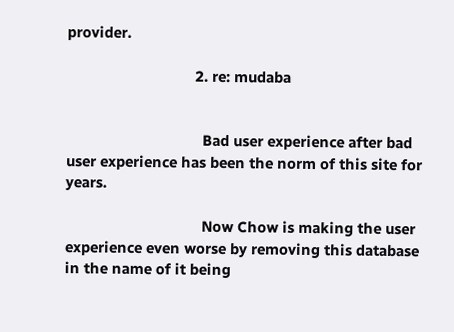provider.

                                2. re: mudaba


                                  Bad user experience after bad user experience has been the norm of this site for years.

                                  Now Chow is making the user experience even worse by removing this database in the name of it being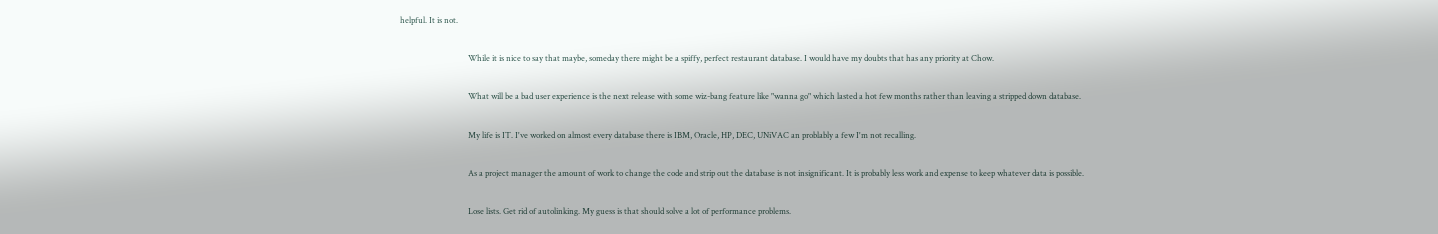helpful. It is not.

                                  While it is nice to say that maybe, someday there might be a spiffy, perfect restaurant database. I would have my doubts that has any priority at Chow.

                                  What will be a bad user experience is the next release with some wiz-bang feature like "wanna go" which lasted a hot few months rather than leaving a stripped down database.

                                  My life is IT. I've worked on almost every database there is IBM, Oracle, HP, DEC, UNiVAC an problably a few I'm not recalling.

                                  As a project manager the amount of work to change the code and strip out the database is not insignificant. It is probably less work and expense to keep whatever data is possible.

                                  Lose lists. Get rid of autolinking. My guess is that should solve a lot of performance problems.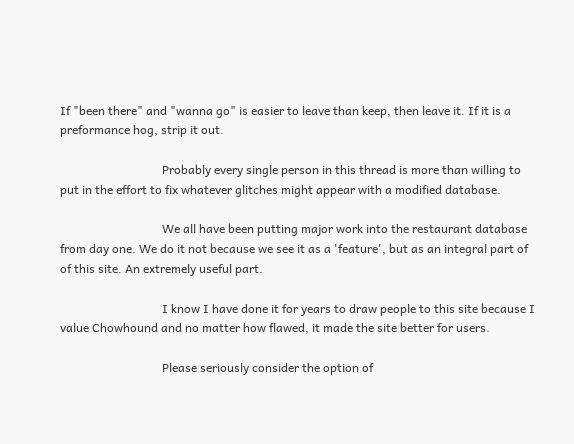If "been there" and "wanna go" is easier to leave than keep, then leave it. If it is a preformance hog, strip it out.

                                  Probably every single person in this thread is more than willing to put in the effort to fix whatever glitches might appear with a modified database.

                                  We all have been putting major work into the restaurant database from day one. We do it not because we see it as a 'feature', but as an integral part of of this site. An extremely useful part.

                                  I know I have done it for years to draw people to this site because I value Chowhound and no matter how flawed, it made the site better for users.

                                  Please seriously consider the option of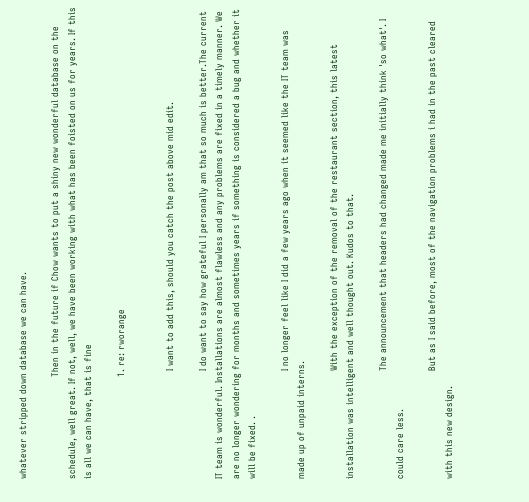whatever stripped down database we can have.

                                  Then in the future if Chow wants to put a shiny new wonderful database on the schedule, well great. If not, well, we have been working with what has been foisted on us for years. If this is all we can have, that is fine

                                  1. re: rworange


                                    I want to add this, should you catch the post above mid edit.

                                    I do want to say how grateful I personally am that so much is better.The current IT team is wonderful. Installations are almost flawless and any problems are fixed in a timely manner. We are no longer wondering for months and sometimes years if something is considered a bug and whether it will be fixed. .

                                    I no longer feel like I did a few years ago when it seemed like the IT team was made up of unpaid interns.

                                    With the exception of the removal of the restaurant section, this latest installation was intelligent and well thought out. Kudos to that.

                                    The announcement that headers had changed made me initially think 'so what'. I could care less.

                                    But as I said before, most of the navigation problems i had in the past cleared with this new design.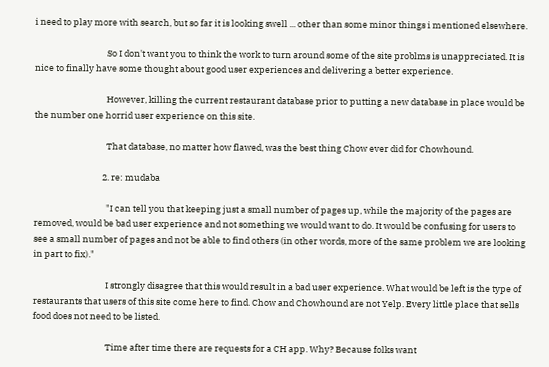i need to play more with search, but so far it is looking swell ... other than some minor things i mentioned elsewhere.

                                    So I don't want you to think the work to turn around some of the site problms is unappreciated. It is nice to finally have some thought about good user experiences and delivering a better experience.

                                    However, killing the current restaurant database prior to putting a new database in place would be the number one horrid user experience on this site.

                                    That database, no matter how flawed, was the best thing Chow ever did for Chowhound.

                                  2. re: mudaba

                                    "I can tell you that keeping just a small number of pages up, while the majority of the pages are removed, would be bad user experience and not something we would want to do. It would be confusing for users to see a small number of pages and not be able to find others (in other words, more of the same problem we are looking in part to fix)."

                                    I strongly disagree that this would result in a bad user experience. What would be left is the type of restaurants that users of this site come here to find. Chow and Chowhound are not Yelp. Every little place that sells food does not need to be listed.

                                    Time after time there are requests for a CH app. Why? Because folks want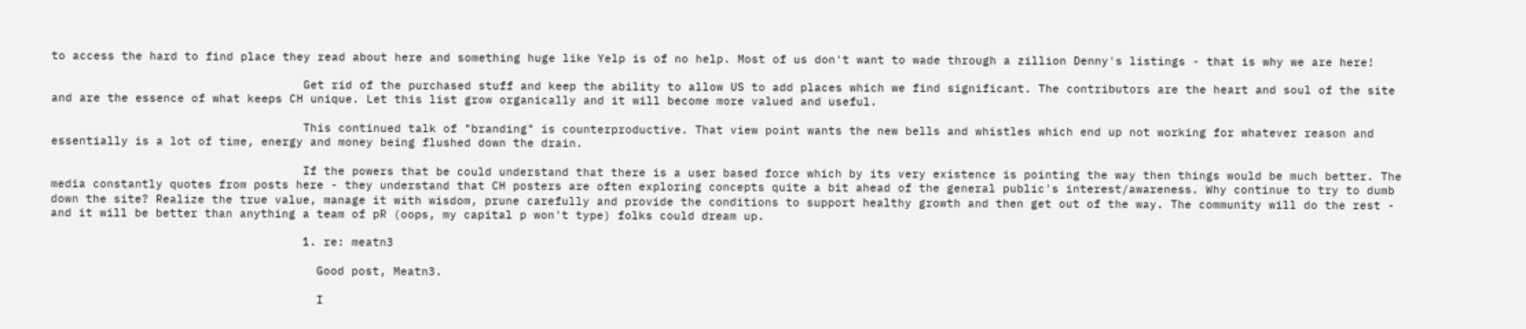to access the hard to find place they read about here and something huge like Yelp is of no help. Most of us don't want to wade through a zillion Denny's listings - that is why we are here!

                                    Get rid of the purchased stuff and keep the ability to allow US to add places which we find significant. The contributors are the heart and soul of the site and are the essence of what keeps CH unique. Let this list grow organically and it will become more valued and useful.

                                    This continued talk of "branding" is counterproductive. That view point wants the new bells and whistles which end up not working for whatever reason and essentially is a lot of time, energy and money being flushed down the drain.

                                    If the powers that be could understand that there is a user based force which by its very existence is pointing the way then things would be much better. The media constantly quotes from posts here - they understand that CH posters are often exploring concepts quite a bit ahead of the general public's interest/awareness. Why continue to try to dumb down the site? Realize the true value, manage it with wisdom, prune carefully and provide the conditions to support healthy growth and then get out of the way. The community will do the rest - and it will be better than anything a team of pR (oops, my capital p won't type) folks could dream up.

                                    1. re: meatn3

                                      Good post, Meatn3.

                                      I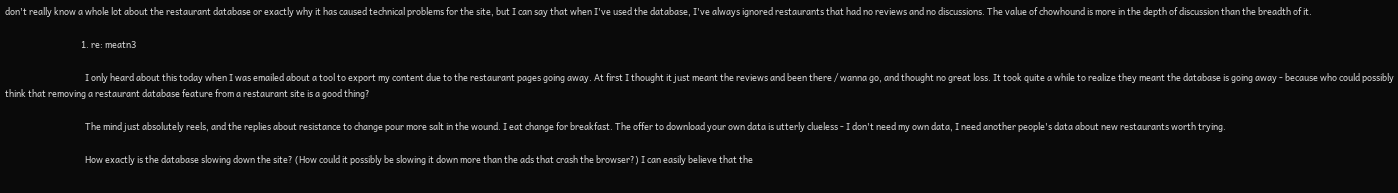don't really know a whole lot about the restaurant database or exactly why it has caused technical problems for the site, but I can say that when I've used the database, I've always ignored restaurants that had no reviews and no discussions. The value of chowhound is more in the depth of discussion than the breadth of it.

                                      1. re: meatn3

                                        I only heard about this today when I was emailed about a tool to export my content due to the restaurant pages going away. At first I thought it just meant the reviews and been there / wanna go, and thought no great loss. It took quite a while to realize they meant the database is going away - because who could possibly think that removing a restaurant database feature from a restaurant site is a good thing?

                                        The mind just absolutely reels, and the replies about resistance to change pour more salt in the wound. I eat change for breakfast. The offer to download your own data is utterly clueless - I don't need my own data, I need another people's data about new restaurants worth trying.

                                        How exactly is the database slowing down the site? (How could it possibly be slowing it down more than the ads that crash the browser?) I can easily believe that the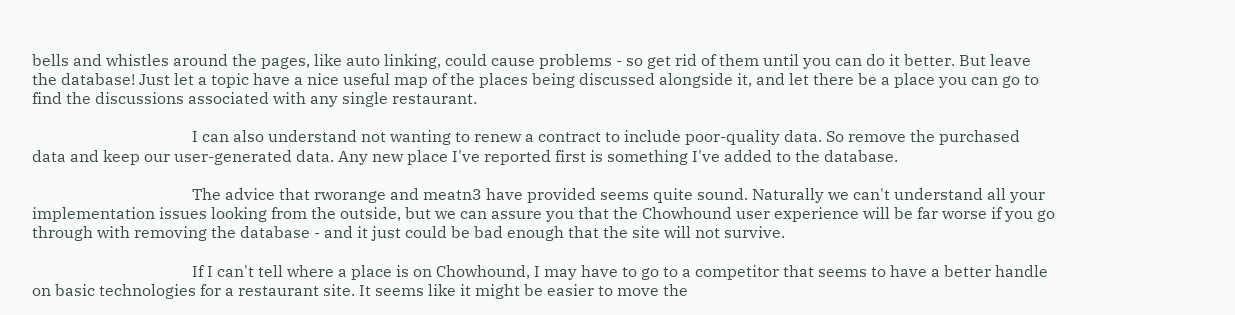bells and whistles around the pages, like auto linking, could cause problems - so get rid of them until you can do it better. But leave the database! Just let a topic have a nice useful map of the places being discussed alongside it, and let there be a place you can go to find the discussions associated with any single restaurant.

                                        I can also understand not wanting to renew a contract to include poor-quality data. So remove the purchased data and keep our user-generated data. Any new place I've reported first is something I've added to the database.

                                        The advice that rworange and meatn3 have provided seems quite sound. Naturally we can't understand all your implementation issues looking from the outside, but we can assure you that the Chowhound user experience will be far worse if you go through with removing the database - and it just could be bad enough that the site will not survive.

                                        If I can't tell where a place is on Chowhound, I may have to go to a competitor that seems to have a better handle on basic technologies for a restaurant site. It seems like it might be easier to move the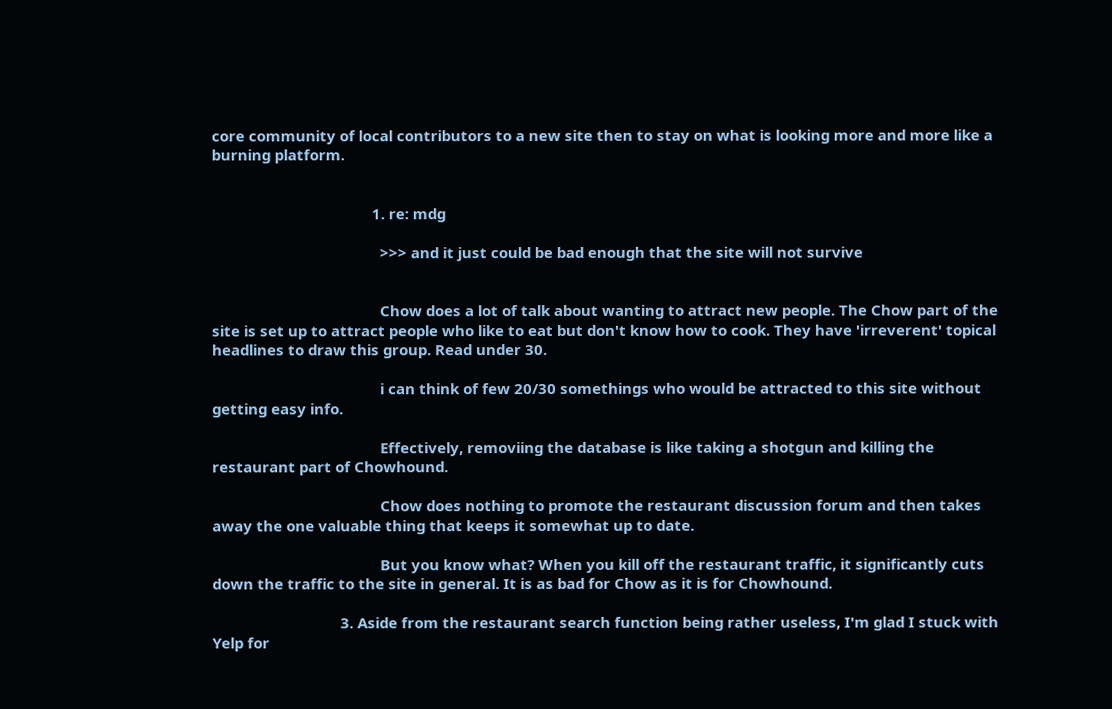core community of local contributors to a new site then to stay on what is looking more and more like a burning platform.


                                        1. re: mdg

                                          >>> and it just could be bad enough that the site will not survive


                                          Chow does a lot of talk about wanting to attract new people. The Chow part of the site is set up to attract people who like to eat but don't know how to cook. They have 'irreverent' topical headlines to draw this group. Read under 30.

                                          i can think of few 20/30 somethings who would be attracted to this site without getting easy info.

                                          Effectively, removiing the database is like taking a shotgun and killing the restaurant part of Chowhound.

                                          Chow does nothing to promote the restaurant discussion forum and then takes away the one valuable thing that keeps it somewhat up to date.

                                          But you know what? When you kill off the restaurant traffic, it significantly cuts down the traffic to the site in general. It is as bad for Chow as it is for Chowhound.

                                3. Aside from the restaurant search function being rather useless, I'm glad I stuck with Yelp for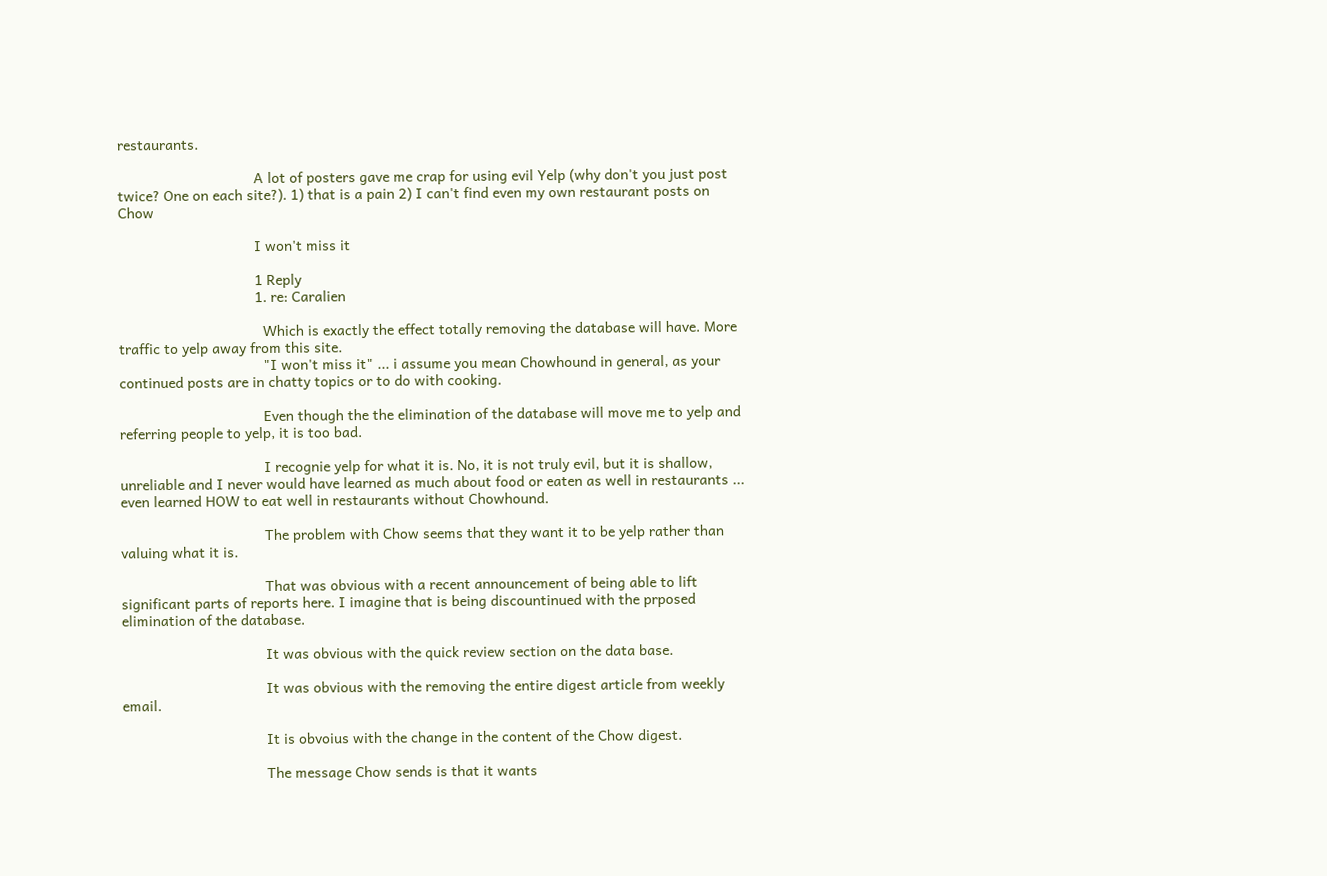restaurants.

                                  A lot of posters gave me crap for using evil Yelp (why don't you just post twice? One on each site?). 1) that is a pain 2) I can't find even my own restaurant posts on Chow

                                  I won't miss it

                                  1 Reply
                                  1. re: Caralien

                                    Which is exactly the effect totally removing the database will have. More traffic to yelp away from this site.
                                    "I won't miss it" ... i assume you mean Chowhound in general, as your continued posts are in chatty topics or to do with cooking.

                                    Even though the the elimination of the database will move me to yelp and referring people to yelp, it is too bad.

                                    I recognie yelp for what it is. No, it is not truly evil, but it is shallow, unreliable and I never would have learned as much about food or eaten as well in restaurants ... even learned HOW to eat well in restaurants without Chowhound.

                                    The problem with Chow seems that they want it to be yelp rather than valuing what it is.

                                    That was obvious with a recent announcement of being able to lift significant parts of reports here. I imagine that is being discountinued with the prposed elimination of the database.

                                    It was obvious with the quick review section on the data base.

                                    It was obvious with the removing the entire digest article from weekly email.

                                    It is obvoius with the change in the content of the Chow digest.

                                    The message Chow sends is that it wants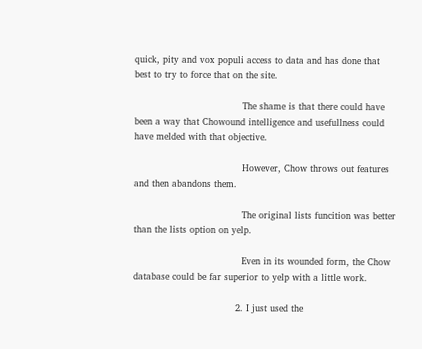quick, pity and vox populi access to data and has done that best to try to force that on the site.

                                    The shame is that there could have been a way that Chowound intelligence and usefullness could have melded with that objective.

                                    However, Chow throws out features and then abandons them.

                                    The original lists funcition was better than the lists option on yelp.

                                    Even in its wounded form, the Chow database could be far superior to yelp with a little work.

                                  2. I just used the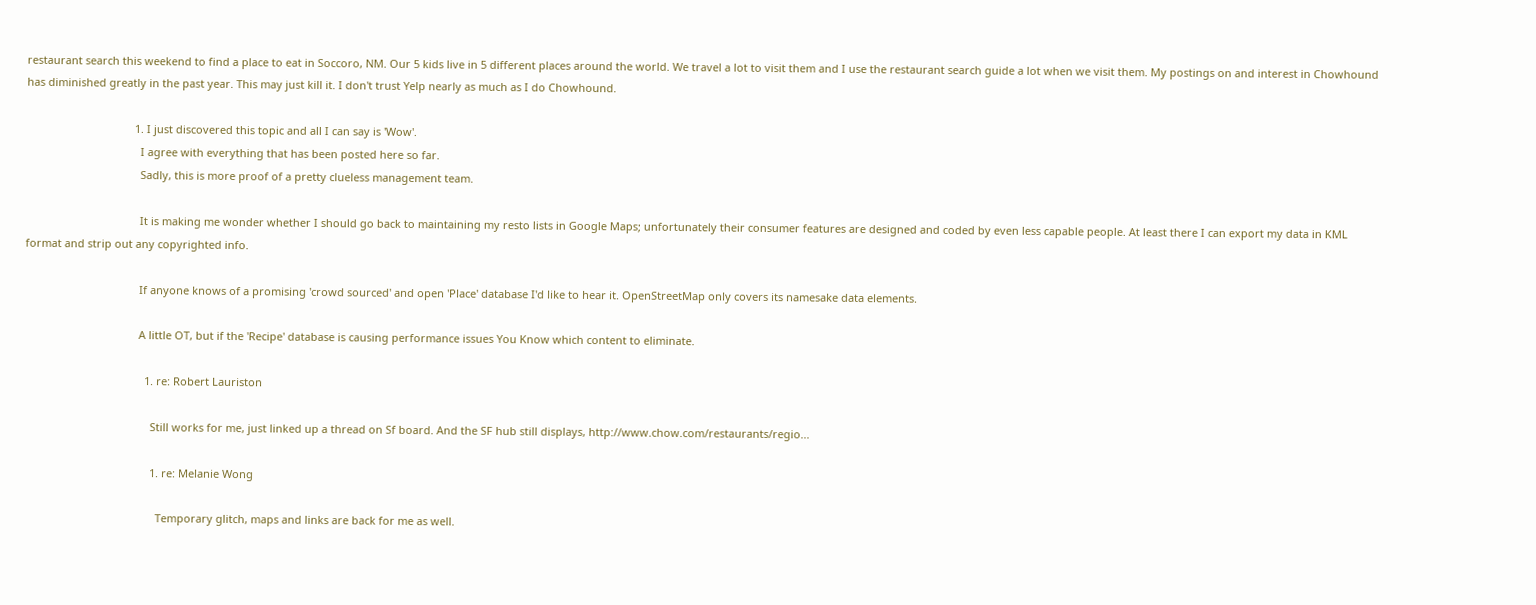restaurant search this weekend to find a place to eat in Soccoro, NM. Our 5 kids live in 5 different places around the world. We travel a lot to visit them and I use the restaurant search guide a lot when we visit them. My postings on and interest in Chowhound has diminished greatly in the past year. This may just kill it. I don't trust Yelp nearly as much as I do Chowhound.

                                    1. I just discovered this topic and all I can say is 'Wow'.
                                      I agree with everything that has been posted here so far.
                                      Sadly, this is more proof of a pretty clueless management team.

                                      It is making me wonder whether I should go back to maintaining my resto lists in Google Maps; unfortunately their consumer features are designed and coded by even less capable people. At least there I can export my data in KML format and strip out any copyrighted info.

                                      If anyone knows of a promising 'crowd sourced' and open 'Place' database I'd like to hear it. OpenStreetMap only covers its namesake data elements.

                                      A little OT, but if the 'Recipe' database is causing performance issues You Know which content to eliminate.

                                        1. re: Robert Lauriston

                                          Still works for me, just linked up a thread on Sf board. And the SF hub still displays, http://www.chow.com/restaurants/regio...

                                          1. re: Melanie Wong

                                            Temporary glitch, maps and links are back for me as well.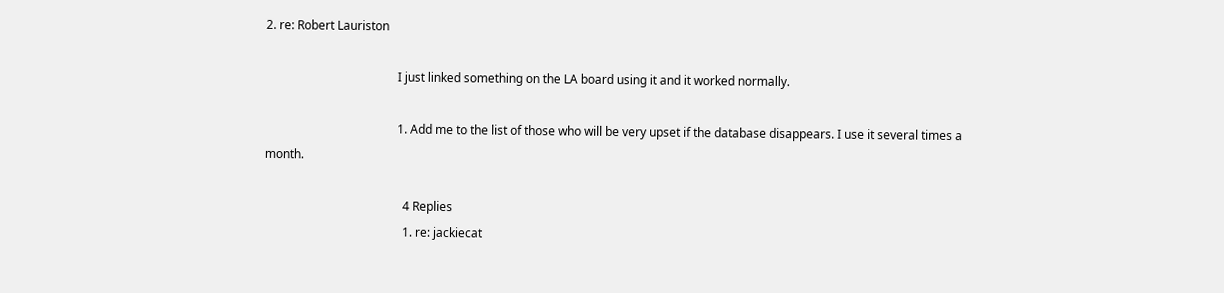2. re: Robert Lauriston

                                            I just linked something on the LA board using it and it worked normally.

                                            1. Add me to the list of those who will be very upset if the database disappears. I use it several times a month.

                                              4 Replies
                                              1. re: jackiecat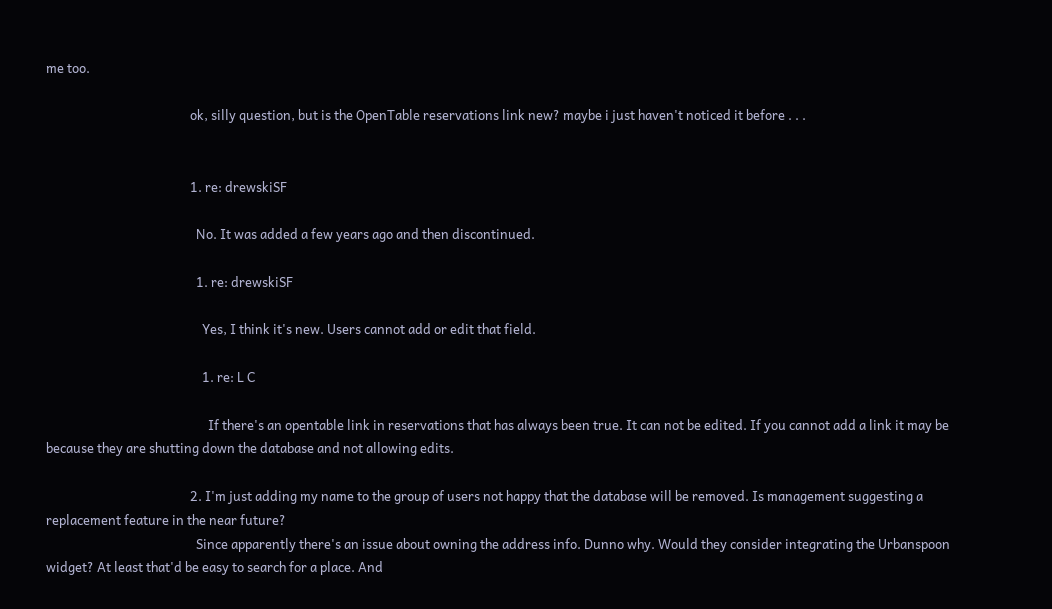me too.

                                                ok, silly question, but is the OpenTable reservations link new? maybe i just haven't noticed it before . . .


                                                1. re: drewskiSF

                                                  No. It was added a few years ago and then discontinued.

                                                  1. re: drewskiSF

                                                    Yes, I think it's new. Users cannot add or edit that field.

                                                    1. re: L C

                                                      If there's an opentable link in reservations that has always been true. It can not be edited. If you cannot add a link it may be because they are shutting down the database and not allowing edits.

                                                2. I'm just adding my name to the group of users not happy that the database will be removed. Is management suggesting a replacement feature in the near future?
                                                  Since apparently there's an issue about owning the address info. Dunno why. Would they consider integrating the Urbanspoon widget? At least that'd be easy to search for a place. And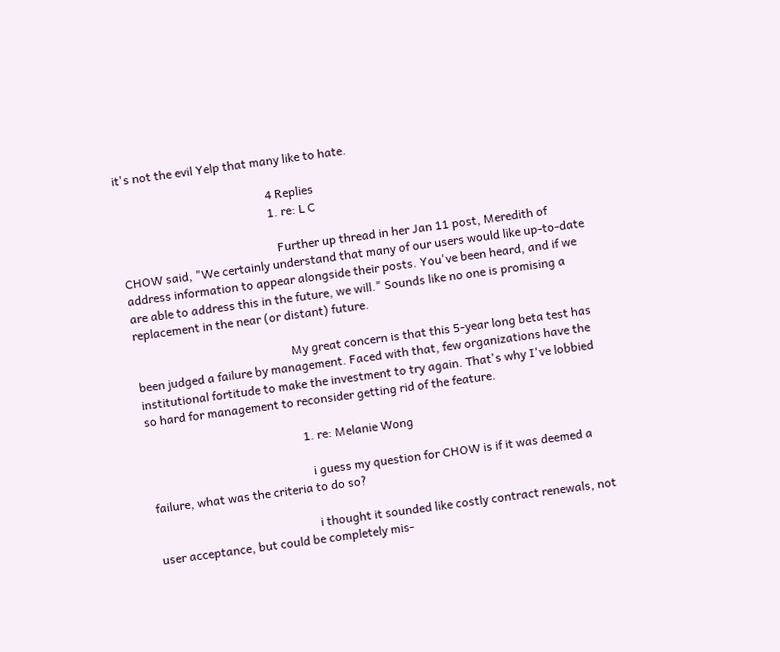it's not the evil Yelp that many like to hate.

                                                  4 Replies
                                                  1. re: L C

                                                    Further up thread in her Jan 11 post, Meredith of CHOW said, "We certainly understand that many of our users would like up-to-date address information to appear alongside their posts. You've been heard, and if we are able to address this in the future, we will." Sounds like no one is promising a replacement in the near (or distant) future.

                                                    My great concern is that this 5-year long beta test has been judged a failure by management. Faced with that, few organizations have the institutional fortitude to make the investment to try again. That's why I've lobbied so hard for management to reconsider getting rid of the feature.

                                                    1. re: Melanie Wong

                                                      i guess my question for CHOW is if it was deemed a failure, what was the criteria to do so?

                                                      i thought it sounded like costly contract renewals, not user acceptance, but could be completely mis-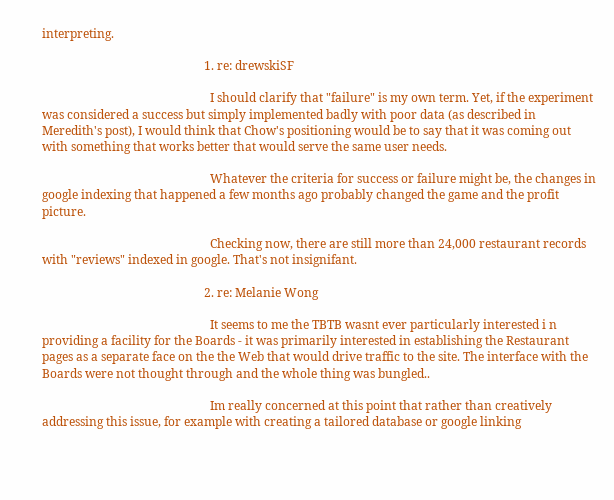interpreting.

                                                      1. re: drewskiSF

                                                        I should clarify that "failure" is my own term. Yet, if the experiment was considered a success but simply implemented badly with poor data (as described in Meredith's post), I would think that Chow's positioning would be to say that it was coming out with something that works better that would serve the same user needs.

                                                        Whatever the criteria for success or failure might be, the changes in google indexing that happened a few months ago probably changed the game and the profit picture.

                                                        Checking now, there are still more than 24,000 restaurant records with "reviews" indexed in google. That's not insignifant.

                                                      2. re: Melanie Wong

                                                        It seems to me the TBTB wasnt ever particularly interested i n providing a facility for the Boards - it was primarily interested in establishing the Restaurant pages as a separate face on the the Web that would drive traffic to the site. The interface with the Boards were not thought through and the whole thing was bungled..

                                                        Im really concerned at this point that rather than creatively addressing this issue, for example with creating a tailored database or google linking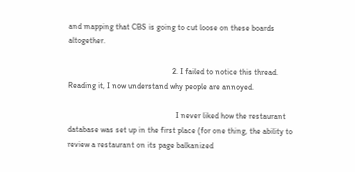and mapping that CBS is going to cut loose on these boards altogether.

                                                    2. I failed to notice this thread. Reading it, I now understand why people are annoyed.

                                                      I never liked how the restaurant database was set up in the first place (for one thing, the ability to review a restaurant on its page balkanized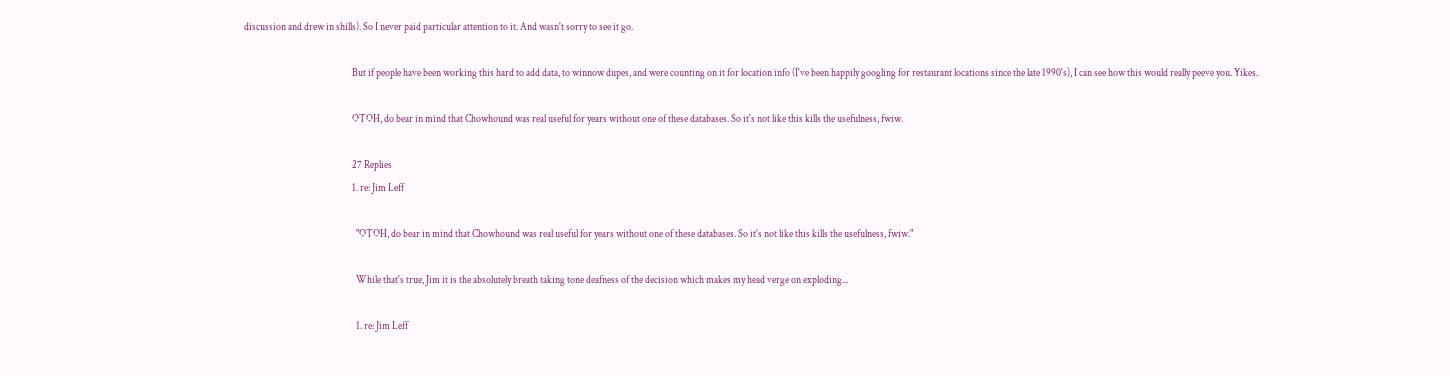discussion and drew in shills). So I never paid particular attention to it. And wasn't sorry to see it go.

                                                      But if people have been working this hard to add data, to winnow dupes, and were counting on it for location info (I've been happily googling for restaurant locations since the late 1990's), I can see how this would really peeve you. Yikes.

                                                      OTOH, do bear in mind that Chowhound was real useful for years without one of these databases. So it's not like this kills the usefulness, fwiw.

                                                      27 Replies
                                                      1. re: Jim Leff

                                                        "OTOH, do bear in mind that Chowhound was real useful for years without one of these databases. So it's not like this kills the usefulness, fwiw."

                                                        While that's true, Jim it is the absolutely breath taking tone deafness of the decision which makes my head verge on exploding...

                                                        1. re: Jim Leff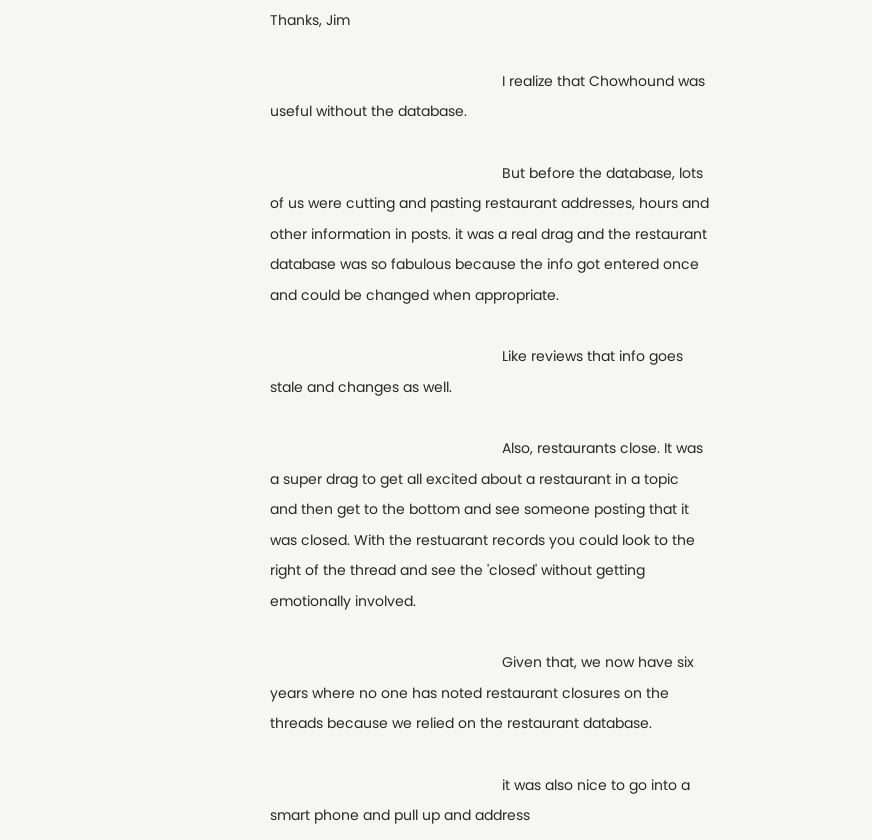Thanks, Jim

                                                          I realize that Chowhound was useful without the database.

                                                          But before the database, lots of us were cutting and pasting restaurant addresses, hours and other information in posts. it was a real drag and the restaurant database was so fabulous because the info got entered once and could be changed when appropriate.

                                                          Like reviews that info goes stale and changes as well.

                                                          Also, restaurants close. It was a super drag to get all excited about a restaurant in a topic and then get to the bottom and see someone posting that it was closed. With the restuarant records you could look to the right of the thread and see the 'closed' without getting emotionally involved.

                                                          Given that, we now have six years where no one has noted restaurant closures on the threads because we relied on the restaurant database.

                                                          it was also nice to go into a smart phone and pull up and address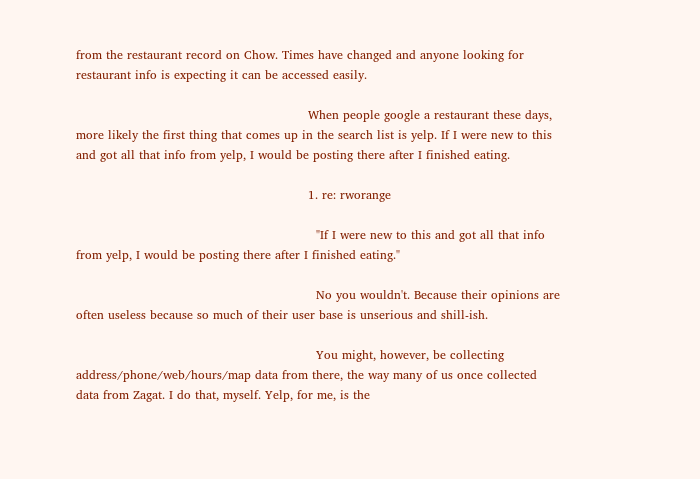from the restaurant record on Chow. Times have changed and anyone looking for restaurant info is expecting it can be accessed easily.

                                                          When people google a restaurant these days, more likely the first thing that comes up in the search list is yelp. If I were new to this and got all that info from yelp, I would be posting there after I finished eating.

                                                          1. re: rworange

                                                            "If I were new to this and got all that info from yelp, I would be posting there after I finished eating."

                                                            No you wouldn't. Because their opinions are often useless because so much of their user base is unserious and shill-ish.

                                                            You might, however, be collecting address/phone/web/hours/map data from there, the way many of us once collected data from Zagat. I do that, myself. Yelp, for me, is the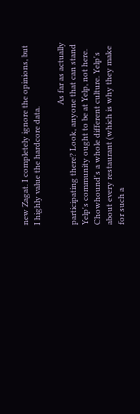new Zagat. I completely ignore the opinions, but I highly value the hardcore data.

                                                            As far as actually participating there? Look, anyone that can stand Yelp's community ought to be at Yelp, not here. Chowhound's a whole different culture. Yelp's about every restaurant (which is why they make for such a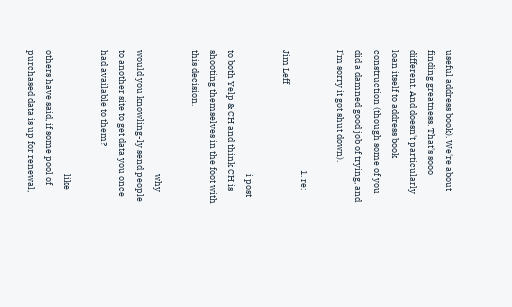useful address book). We're about finding greatness. That's sooo different. And doesn't particularly loan itself to address book construction (though some of you did a damned good job of trying, and I'm sorry it got shut down).

                                                            1. re: Jim Leff

                                                              i post to both Yelp & CH and think CH is shooting themselves in the foot with this decision.

                                                              why would you knowling-ly send people to another site to get data you once had available to them?

                                                              like others have said, if some pool of purchased data is up for renewal,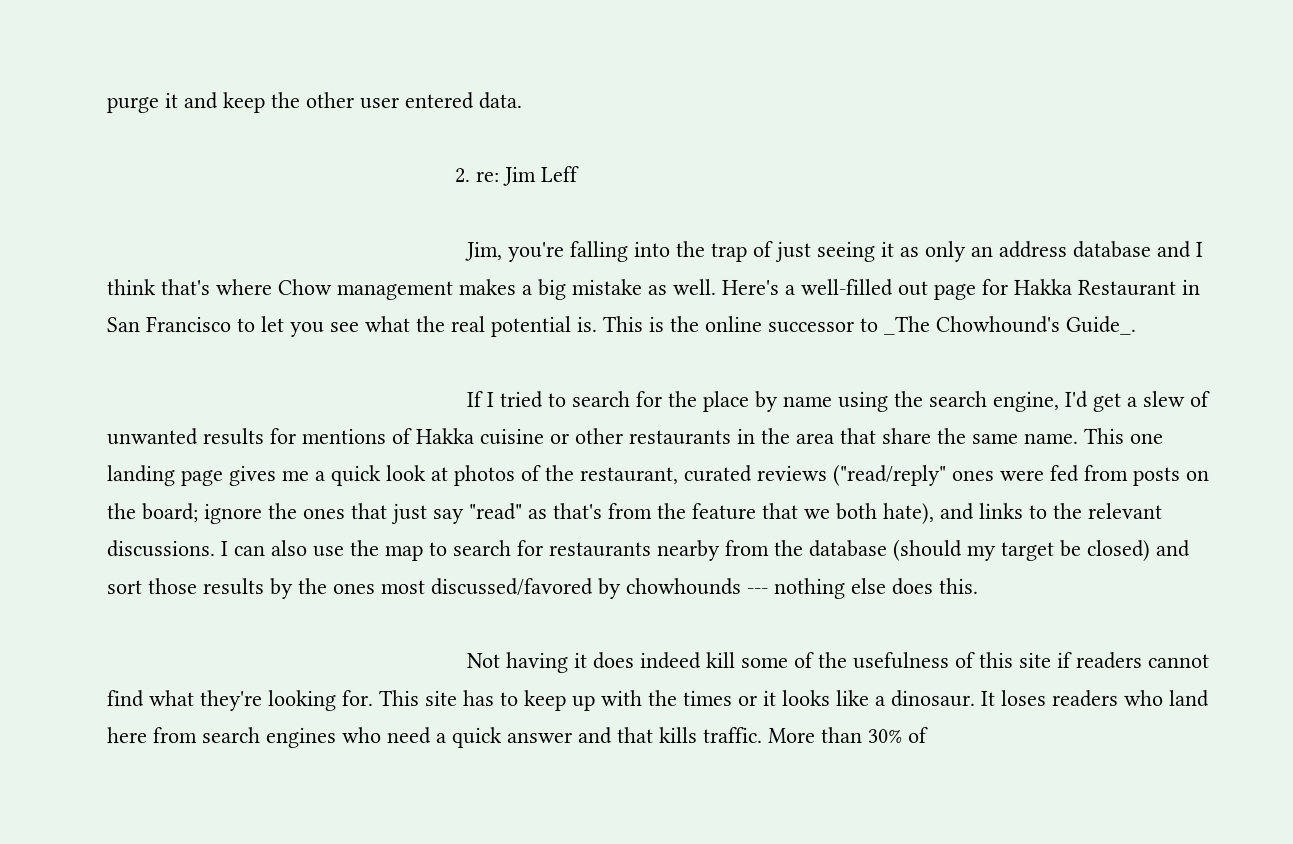purge it and keep the other user entered data.

                                                          2. re: Jim Leff

                                                            Jim, you're falling into the trap of just seeing it as only an address database and I think that's where Chow management makes a big mistake as well. Here's a well-filled out page for Hakka Restaurant in San Francisco to let you see what the real potential is. This is the online successor to _The Chowhound's Guide_.

                                                            If I tried to search for the place by name using the search engine, I'd get a slew of unwanted results for mentions of Hakka cuisine or other restaurants in the area that share the same name. This one landing page gives me a quick look at photos of the restaurant, curated reviews ("read/reply" ones were fed from posts on the board; ignore the ones that just say "read" as that's from the feature that we both hate), and links to the relevant discussions. I can also use the map to search for restaurants nearby from the database (should my target be closed) and sort those results by the ones most discussed/favored by chowhounds --- nothing else does this.

                                                            Not having it does indeed kill some of the usefulness of this site if readers cannot find what they're looking for. This site has to keep up with the times or it looks like a dinosaur. It loses readers who land here from search engines who need a quick answer and that kills traffic. More than 30% of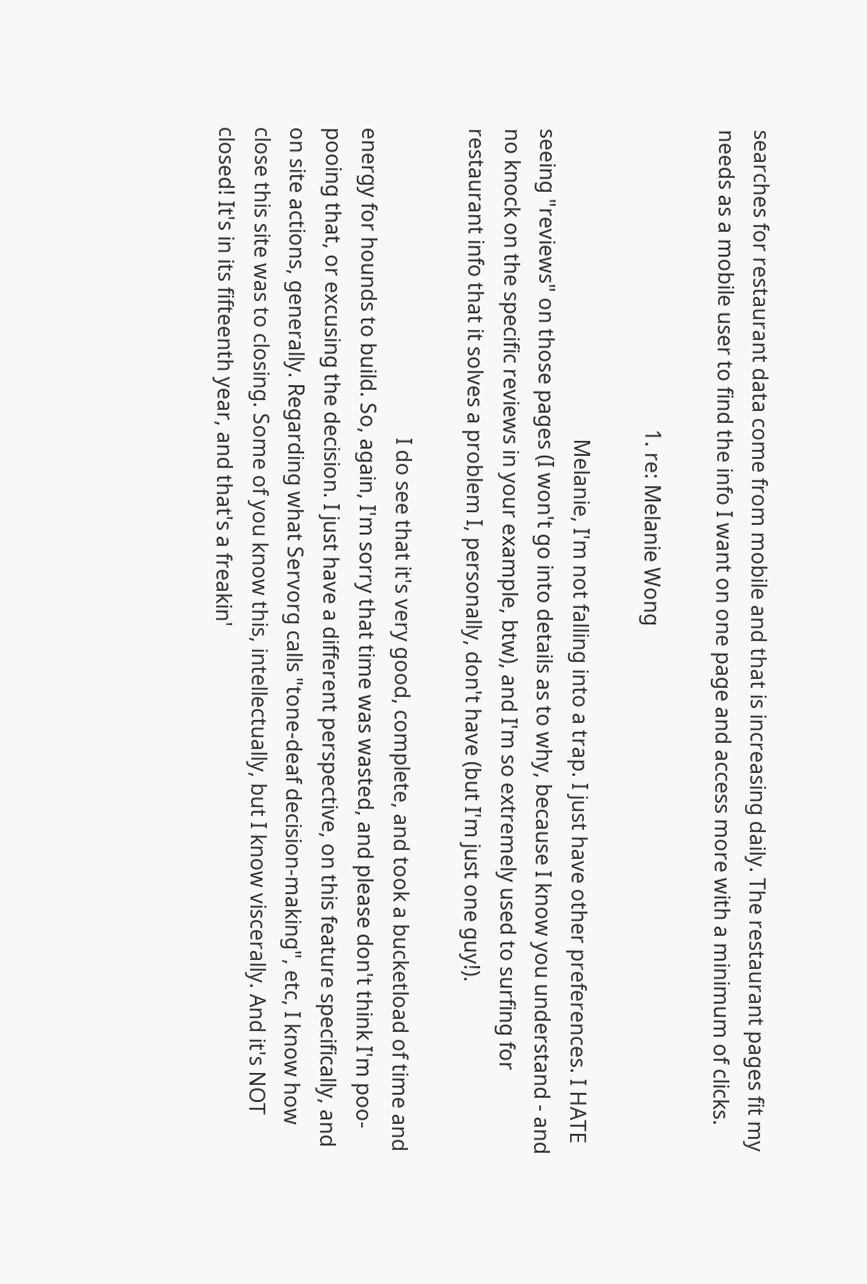searches for restaurant data come from mobile and that is increasing daily. The restaurant pages fit my needs as a mobile user to find the info I want on one page and access more with a minimum of clicks.

                                                            1. re: Melanie Wong

                                                              Melanie, I'm not falling into a trap. I just have other preferences. I HATE seeing "reviews" on those pages (I won't go into details as to why, because I know you understand - and no knock on the specific reviews in your example, btw), and I'm so extremely used to surfing for restaurant info that it solves a problem I, personally, don't have (but I'm just one guy!).

                                                              I do see that it's very good, complete, and took a bucketload of time and energy for hounds to build. So, again, I'm sorry that time was wasted, and please don't think I'm poo-pooing that, or excusing the decision. I just have a different perspective, on this feature specifically, and on site actions, generally. Regarding what Servorg calls "tone-deaf decision-making", etc, I know how close this site was to closing. Some of you know this, intellectually, but I know viscerally. And it's NOT closed! It's in its fifteenth year, and that's a freakin'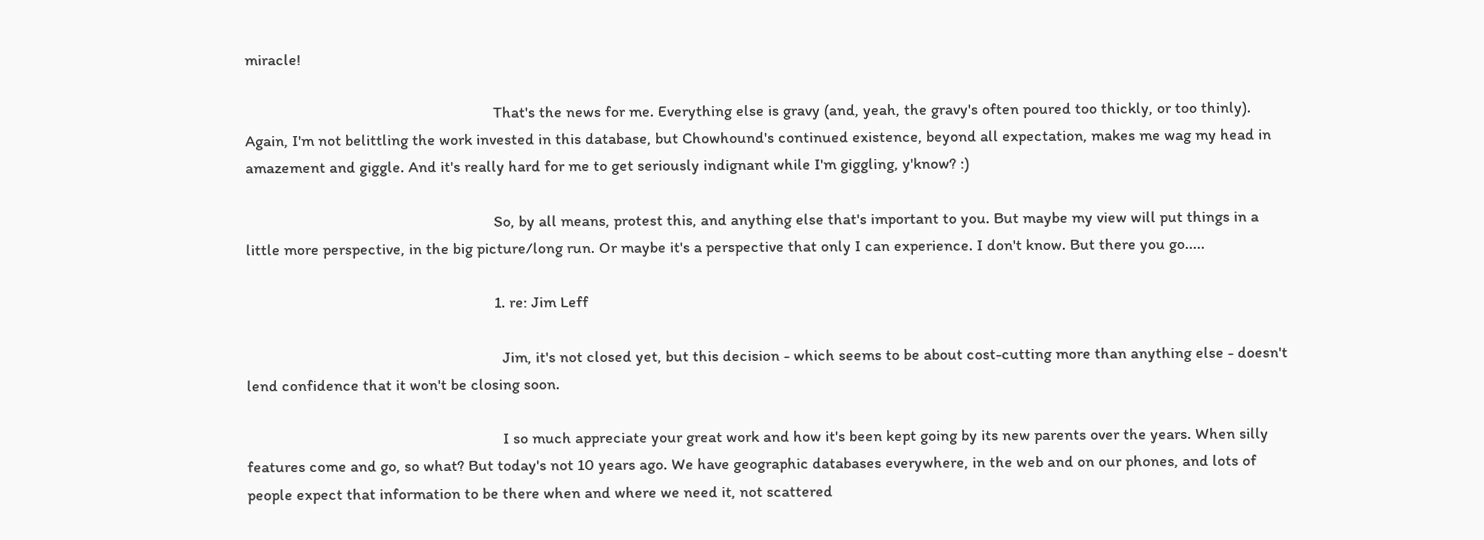miracle!

                                                              That's the news for me. Everything else is gravy (and, yeah, the gravy's often poured too thickly, or too thinly). Again, I'm not belittling the work invested in this database, but Chowhound's continued existence, beyond all expectation, makes me wag my head in amazement and giggle. And it's really hard for me to get seriously indignant while I'm giggling, y'know? :)

                                                              So, by all means, protest this, and anything else that's important to you. But maybe my view will put things in a little more perspective, in the big picture/long run. Or maybe it's a perspective that only I can experience. I don't know. But there you go.....

                                                              1. re: Jim Leff

                                                                Jim, it's not closed yet, but this decision - which seems to be about cost-cutting more than anything else - doesn't lend confidence that it won't be closing soon.

                                                                I so much appreciate your great work and how it's been kept going by its new parents over the years. When silly features come and go, so what? But today's not 10 years ago. We have geographic databases everywhere, in the web and on our phones, and lots of people expect that information to be there when and where we need it, not scattered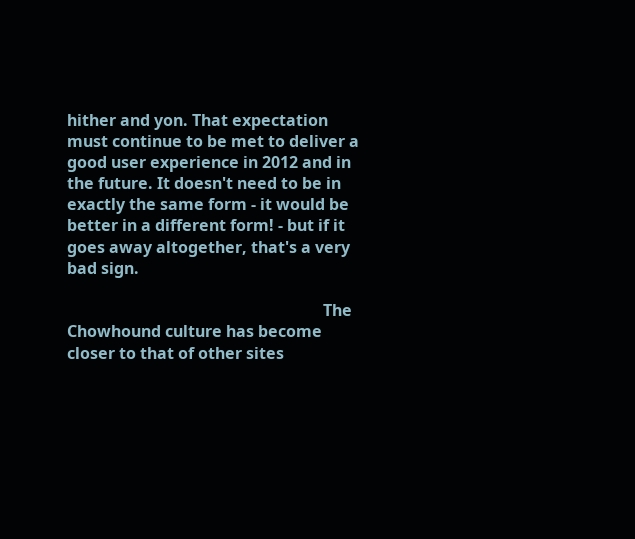hither and yon. That expectation must continue to be met to deliver a good user experience in 2012 and in the future. It doesn't need to be in exactly the same form - it would be better in a different form! - but if it goes away altogether, that's a very bad sign.

                                                                The Chowhound culture has become closer to that of other sites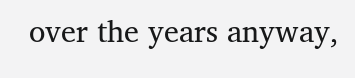over the years anyway,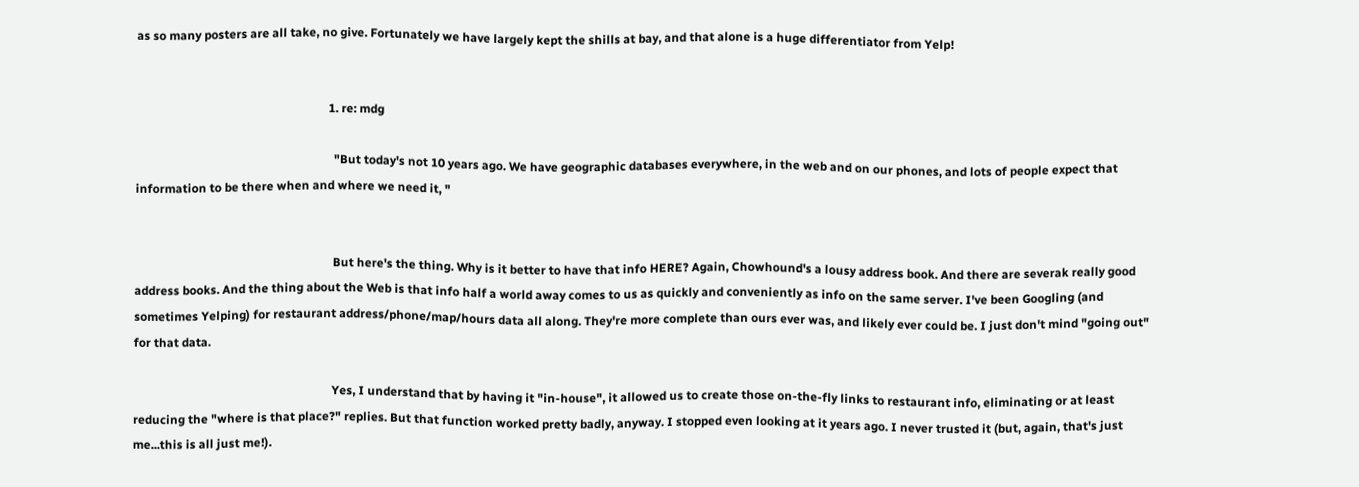as so many posters are all take, no give. Fortunately we have largely kept the shills at bay, and that alone is a huge differentiator from Yelp!


                                                                1. re: mdg

                                                                  "But today's not 10 years ago. We have geographic databases everywhere, in the web and on our phones, and lots of people expect that information to be there when and where we need it, "


                                                                  But here's the thing. Why is it better to have that info HERE? Again, Chowhound's a lousy address book. And there are severak really good address books. And the thing about the Web is that info half a world away comes to us as quickly and conveniently as info on the same server. I've been Googling (and sometimes Yelping) for restaurant address/phone/map/hours data all along. They're more complete than ours ever was, and likely ever could be. I just don't mind "going out" for that data.

                                                                  Yes, I understand that by having it "in-house", it allowed us to create those on-the-fly links to restaurant info, eliminating or at least reducing the "where is that place?" replies. But that function worked pretty badly, anyway. I stopped even looking at it years ago. I never trusted it (but, again, that's just me...this is all just me!).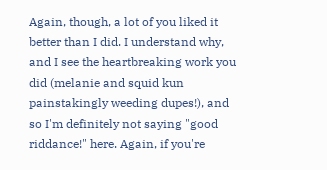Again, though, a lot of you liked it better than I did. I understand why, and I see the heartbreaking work you did (melanie and squid kun painstakingly weeding dupes!), and so I'm definitely not saying "good riddance!" here. Again, if you're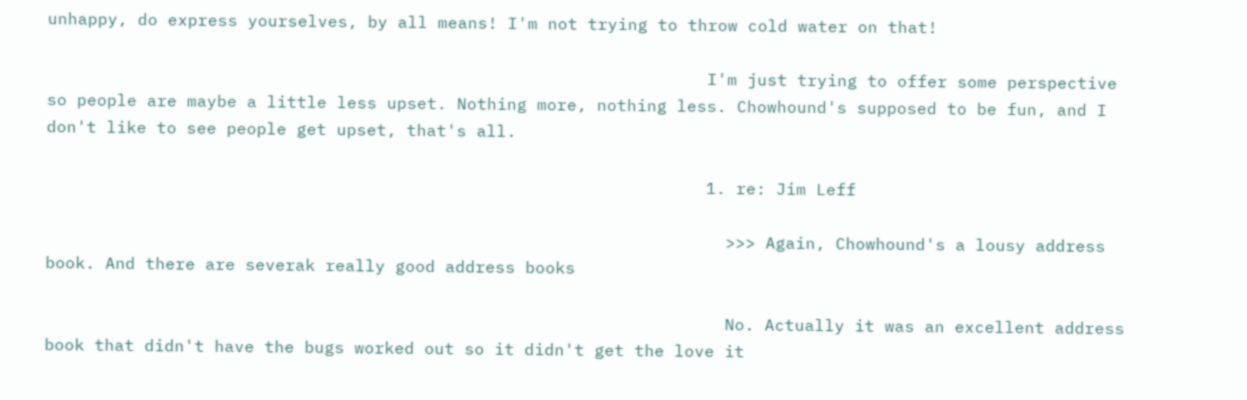unhappy, do express yourselves, by all means! I'm not trying to throw cold water on that!

                                                                  I'm just trying to offer some perspective so people are maybe a little less upset. Nothing more, nothing less. Chowhound's supposed to be fun, and I don't like to see people get upset, that's all.

                                                                  1. re: Jim Leff

                                                                    >>> Again, Chowhound's a lousy address book. And there are severak really good address books

                                                                    No. Actually it was an excellent address book that didn't have the bugs worked out so it didn't get the love it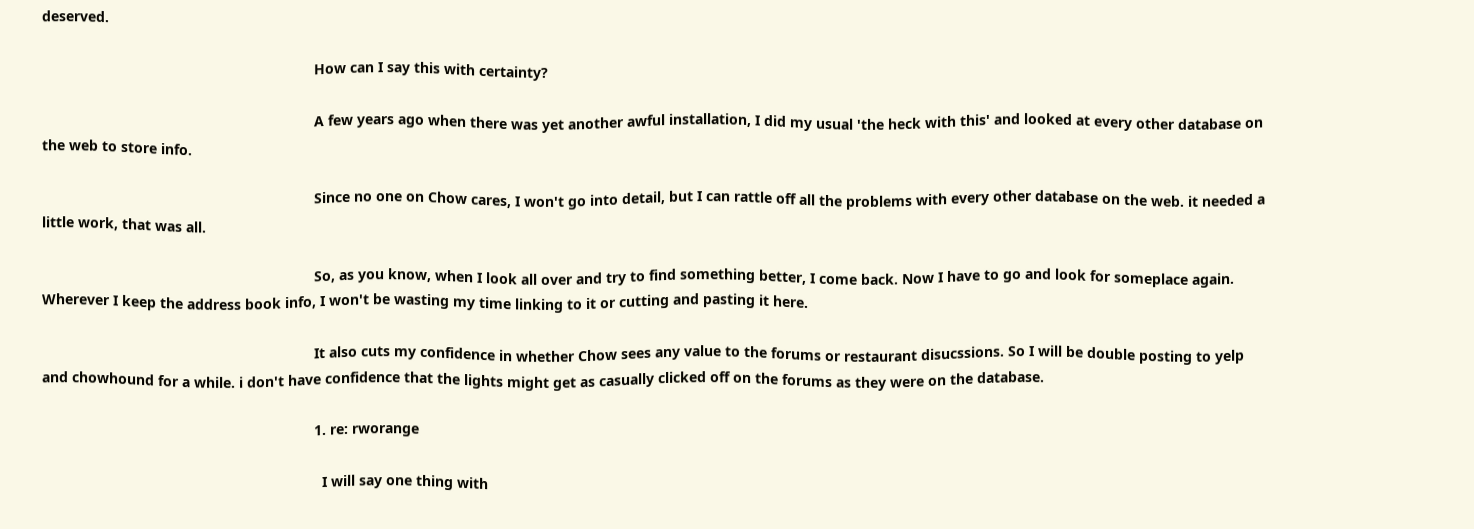deserved.

                                                                    How can I say this with certainty?

                                                                    A few years ago when there was yet another awful installation, I did my usual 'the heck with this' and looked at every other database on the web to store info.

                                                                    Since no one on Chow cares, I won't go into detail, but I can rattle off all the problems with every other database on the web. it needed a little work, that was all.

                                                                    So, as you know, when I look all over and try to find something better, I come back. Now I have to go and look for someplace again. Wherever I keep the address book info, I won't be wasting my time linking to it or cutting and pasting it here.

                                                                    It also cuts my confidence in whether Chow sees any value to the forums or restaurant disucssions. So I will be double posting to yelp and chowhound for a while. i don't have confidence that the lights might get as casually clicked off on the forums as they were on the database.

                                                                    1. re: rworange

                                                                      I will say one thing with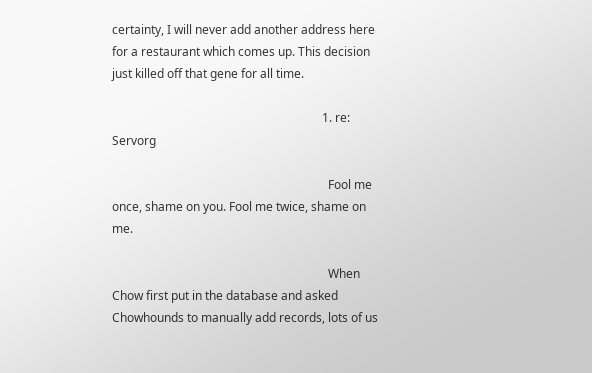certainty, I will never add another address here for a restaurant which comes up. This decision just killed off that gene for all time.

                                                                      1. re: Servorg

                                                                        Fool me once, shame on you. Fool me twice, shame on me.

                                                                        When Chow first put in the database and asked Chowhounds to manually add records, lots of us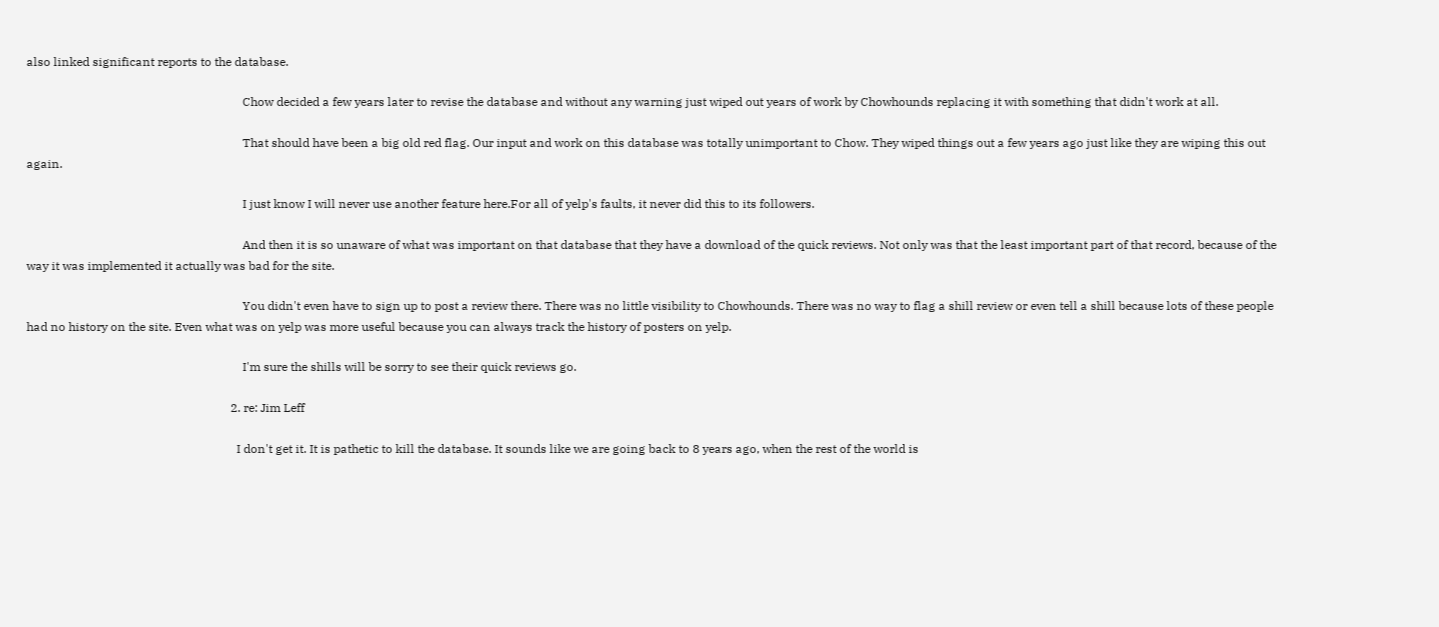also linked significant reports to the database.

                                                                        Chow decided a few years later to revise the database and without any warning just wiped out years of work by Chowhounds replacing it with something that didn't work at all.

                                                                        That should have been a big old red flag. Our input and work on this database was totally unimportant to Chow. They wiped things out a few years ago just like they are wiping this out again.

                                                                        I just know I will never use another feature here.For all of yelp's faults, it never did this to its followers.

                                                                        And then it is so unaware of what was important on that database that they have a download of the quick reviews. Not only was that the least important part of that record, because of the way it was implemented it actually was bad for the site.

                                                                        You didn't even have to sign up to post a review there. There was no little visibility to Chowhounds. There was no way to flag a shill review or even tell a shill because lots of these people had no history on the site. Even what was on yelp was more useful because you can always track the history of posters on yelp.

                                                                        I'm sure the shills will be sorry to see their quick reviews go.

                                                                    2. re: Jim Leff

                                                                      I don't get it. It is pathetic to kill the database. It sounds like we are going back to 8 years ago, when the rest of the world is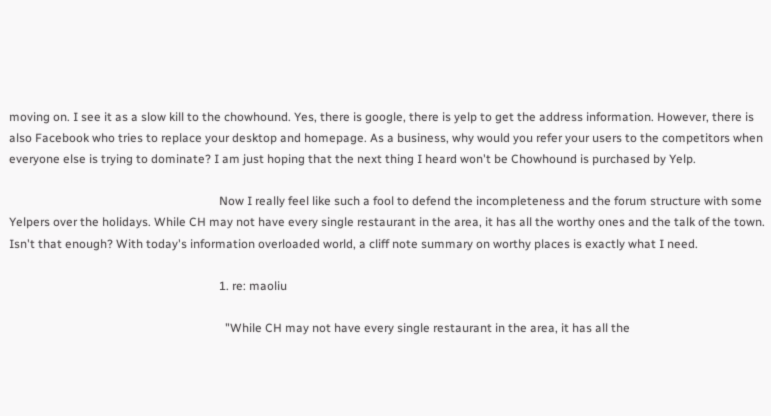moving on. I see it as a slow kill to the chowhound. Yes, there is google, there is yelp to get the address information. However, there is also Facebook who tries to replace your desktop and homepage. As a business, why would you refer your users to the competitors when everyone else is trying to dominate? I am just hoping that the next thing I heard won't be Chowhound is purchased by Yelp.

                                                                      Now I really feel like such a fool to defend the incompleteness and the forum structure with some Yelpers over the holidays. While CH may not have every single restaurant in the area, it has all the worthy ones and the talk of the town. Isn't that enough? With today's information overloaded world, a cliff note summary on worthy places is exactly what I need.

                                                                      1. re: maoliu

                                                                        "While CH may not have every single restaurant in the area, it has all the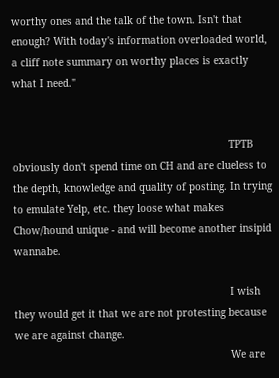worthy ones and the talk of the town. Isn't that enough? With today's information overloaded world, a cliff note summary on worthy places is exactly what I need."


                                                                        TPTB obviously don't spend time on CH and are clueless to the depth, knowledge and quality of posting. In trying to emulate Yelp, etc. they loose what makes Chow/hound unique - and will become another insipid wannabe.

                                                                        I wish they would get it that we are not protesting because we are against change.
                                                                        We are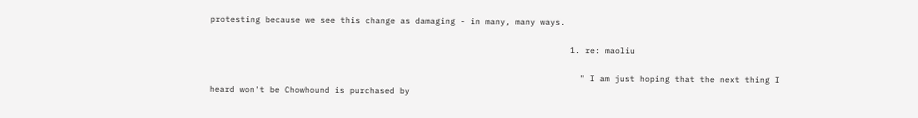protesting because we see this change as damaging - in many, many ways.

                                                                        1. re: maoliu

                                                                          " I am just hoping that the next thing I heard won't be Chowhound is purchased by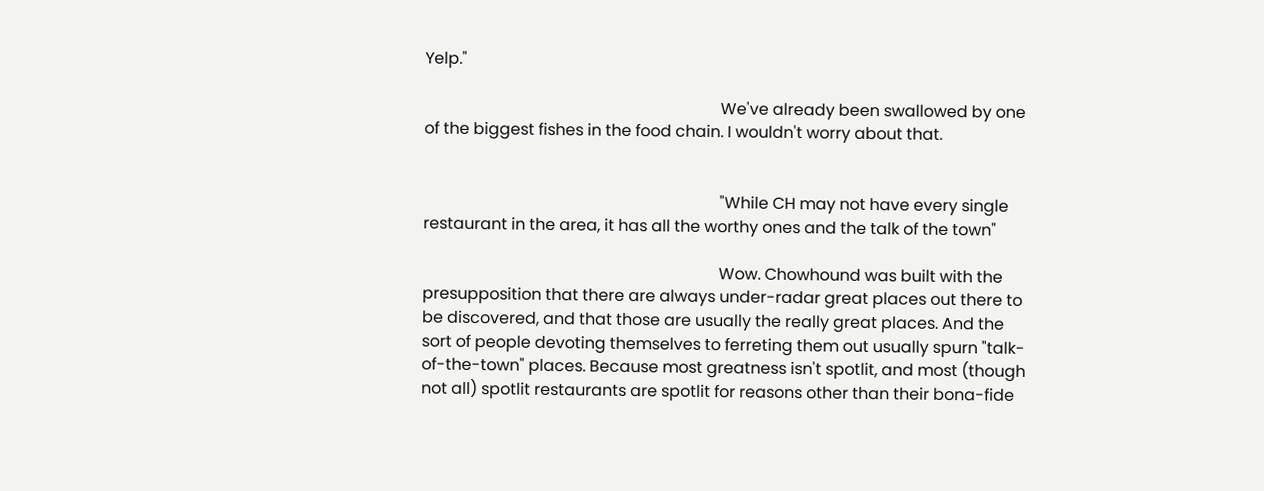Yelp."

                                                                          We've already been swallowed by one of the biggest fishes in the food chain. I wouldn't worry about that.


                                                                          "While CH may not have every single restaurant in the area, it has all the worthy ones and the talk of the town"

                                                                          Wow. Chowhound was built with the presupposition that there are always under-radar great places out there to be discovered, and that those are usually the really great places. And the sort of people devoting themselves to ferreting them out usually spurn "talk-of-the-town" places. Because most greatness isn't spotlit, and most (though not all) spotlit restaurants are spotlit for reasons other than their bona-fide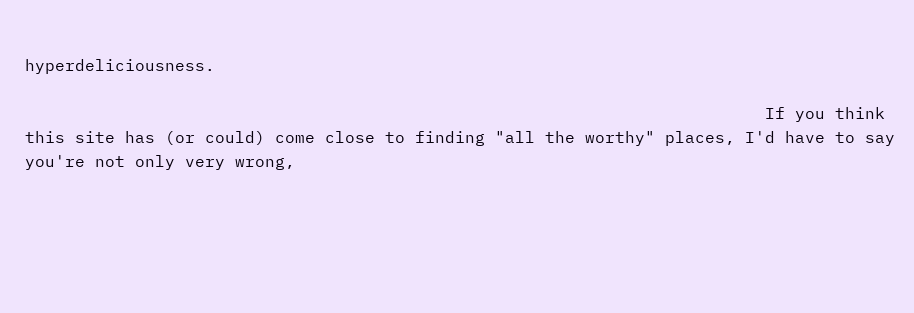hyperdeliciousness.

                                                                          If you think this site has (or could) come close to finding "all the worthy" places, I'd have to say you're not only very wrong,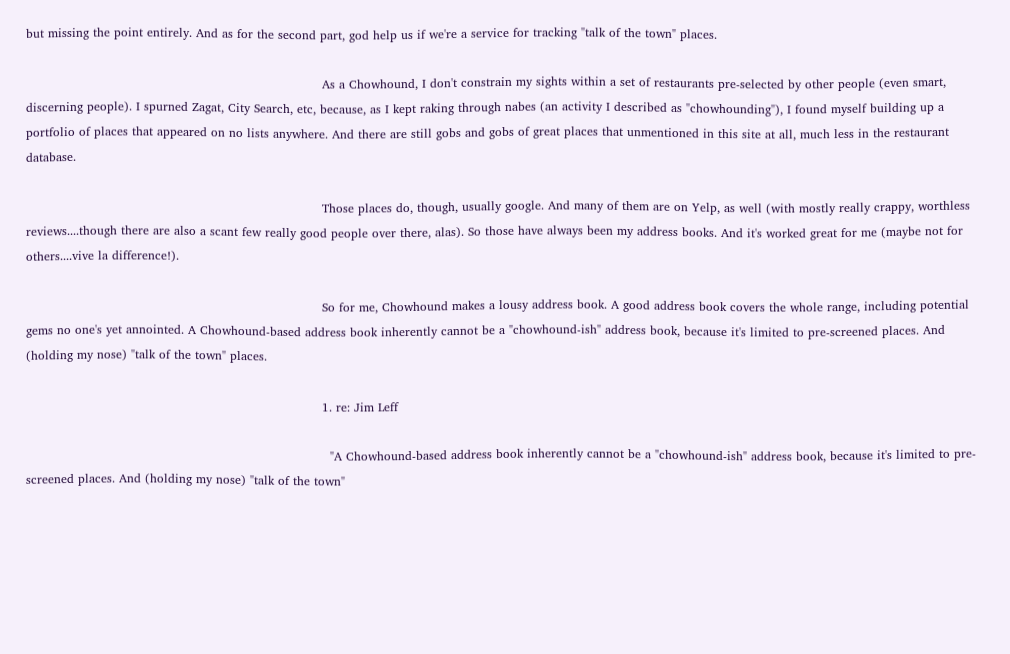but missing the point entirely. And as for the second part, god help us if we're a service for tracking "talk of the town" places.

                                                                          As a Chowhound, I don't constrain my sights within a set of restaurants pre-selected by other people (even smart, discerning people). I spurned Zagat, City Search, etc, because, as I kept raking through nabes (an activity I described as "chowhounding"), I found myself building up a portfolio of places that appeared on no lists anywhere. And there are still gobs and gobs of great places that unmentioned in this site at all, much less in the restaurant database.

                                                                          Those places do, though, usually google. And many of them are on Yelp, as well (with mostly really crappy, worthless reviews....though there are also a scant few really good people over there, alas). So those have always been my address books. And it's worked great for me (maybe not for others....vive la difference!).

                                                                          So for me, Chowhound makes a lousy address book. A good address book covers the whole range, including potential gems no one's yet annointed. A Chowhound-based address book inherently cannot be a "chowhound-ish" address book, because it's limited to pre-screened places. And (holding my nose) "talk of the town" places.

                                                                          1. re: Jim Leff

                                                                            "A Chowhound-based address book inherently cannot be a "chowhound-ish" address book, because it's limited to pre-screened places. And (holding my nose) "talk of the town"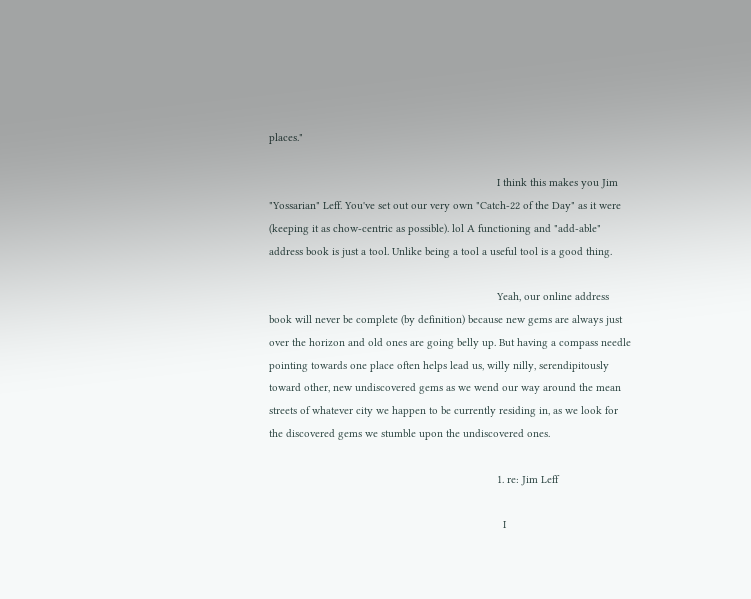places."

                                                                            I think this makes you Jim "Yossarian" Leff. You've set out our very own "Catch-22 of the Day" as it were (keeping it as chow-centric as possible). lol A functioning and "add-able" address book is just a tool. Unlike being a tool a useful tool is a good thing.

                                                                            Yeah, our online address book will never be complete (by definition) because new gems are always just over the horizon and old ones are going belly up. But having a compass needle pointing towards one place often helps lead us, willy nilly, serendipitously toward other, new undiscovered gems as we wend our way around the mean streets of whatever city we happen to be currently residing in, as we look for the discovered gems we stumble upon the undiscovered ones.

                                                                            1. re: Jim Leff

                                                                              I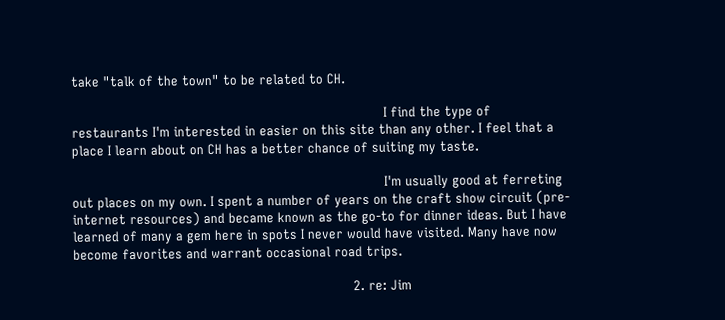take "talk of the town" to be related to CH.

                                                                              I find the type of restaurants I'm interested in easier on this site than any other. I feel that a place I learn about on CH has a better chance of suiting my taste.

                                                                              I'm usually good at ferreting out places on my own. I spent a number of years on the craft show circuit (pre-internet resources) and became known as the go-to for dinner ideas. But I have learned of many a gem here in spots I never would have visited. Many have now become favorites and warrant occasional road trips.

                                                                      2. re: Jim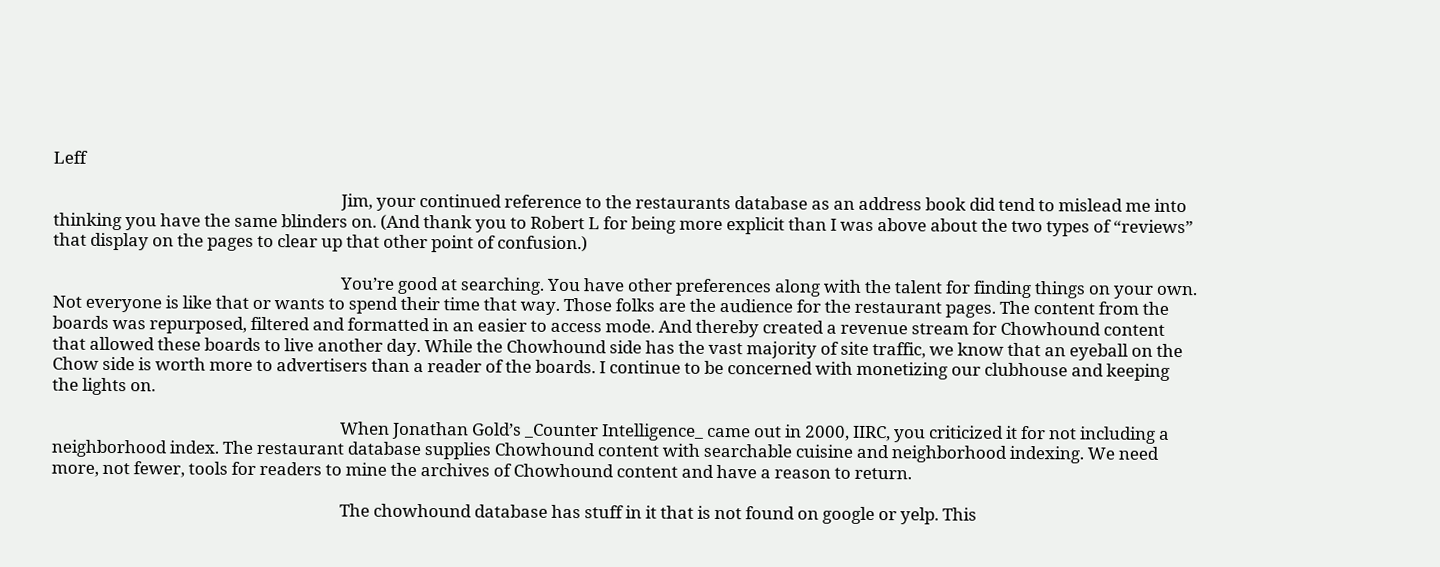Leff

                                                                        Jim, your continued reference to the restaurants database as an address book did tend to mislead me into thinking you have the same blinders on. (And thank you to Robert L for being more explicit than I was above about the two types of “reviews” that display on the pages to clear up that other point of confusion.)

                                                                        You’re good at searching. You have other preferences along with the talent for finding things on your own. Not everyone is like that or wants to spend their time that way. Those folks are the audience for the restaurant pages. The content from the boards was repurposed, filtered and formatted in an easier to access mode. And thereby created a revenue stream for Chowhound content that allowed these boards to live another day. While the Chowhound side has the vast majority of site traffic, we know that an eyeball on the Chow side is worth more to advertisers than a reader of the boards. I continue to be concerned with monetizing our clubhouse and keeping the lights on.

                                                                        When Jonathan Gold’s _Counter Intelligence_ came out in 2000, IIRC, you criticized it for not including a neighborhood index. The restaurant database supplies Chowhound content with searchable cuisine and neighborhood indexing. We need more, not fewer, tools for readers to mine the archives of Chowhound content and have a reason to return.

                                                                        The chowhound database has stuff in it that is not found on google or yelp. This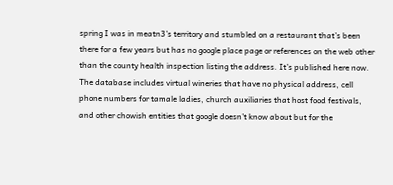spring I was in meatn3’s territory and stumbled on a restaurant that’s been there for a few years but has no google place page or references on the web other than the county health inspection listing the address. It’s published here now. The database includes virtual wineries that have no physical address, cell phone numbers for tamale ladies, church auxiliaries that host food festivals, and other chowish entities that google doesn’t know about but for the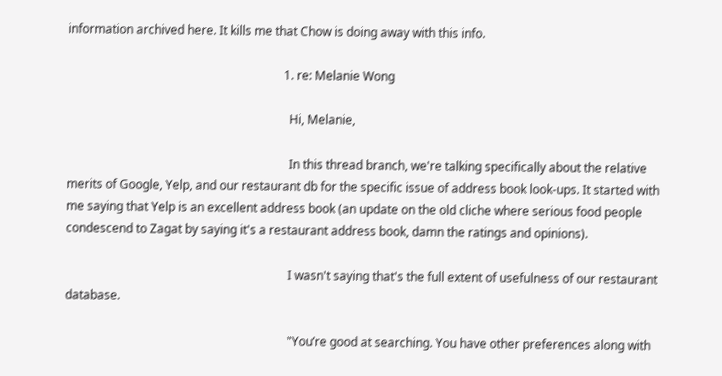information archived here. It kills me that Chow is doing away with this info.

                                                                        1. re: Melanie Wong

                                                                          Hi, Melanie,

                                                                          In this thread branch, we're talking specifically about the relative merits of Google, Yelp, and our restaurant db for the specific issue of address book look-ups. It started with me saying that Yelp is an excellent address book (an update on the old cliche where serious food people condescend to Zagat by saying it's a restaurant address book, damn the ratings and opinions).

                                                                          I wasn't saying that's the full extent of usefulness of our restaurant database.

                                                                          "You’re good at searching. You have other preferences along with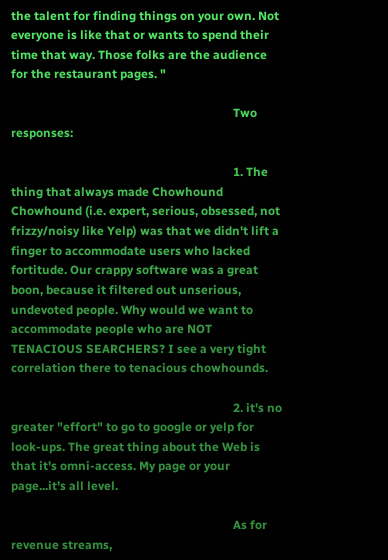the talent for finding things on your own. Not everyone is like that or wants to spend their time that way. Those folks are the audience for the restaurant pages. "

                                                                          Two responses:

                                                                          1. The thing that always made Chowhound Chowhound (i.e. expert, serious, obsessed, not frizzy/noisy like Yelp) was that we didn't lift a finger to accommodate users who lacked fortitude. Our crappy software was a great boon, because it filtered out unserious, undevoted people. Why would we want to accommodate people who are NOT TENACIOUS SEARCHERS? I see a very tight correlation there to tenacious chowhounds.

                                                                          2. it's no greater "effort" to go to google or yelp for look-ups. The great thing about the Web is that it's omni-access. My page or your page...it's all level.

                                                                          As for revenue streams,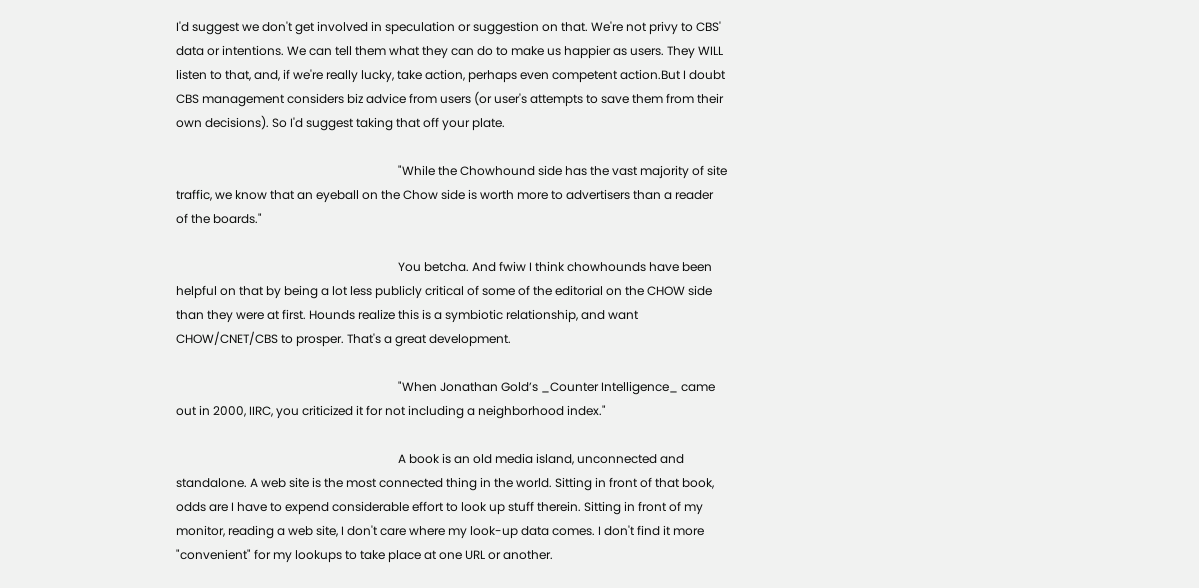I'd suggest we don't get involved in speculation or suggestion on that. We're not privy to CBS' data or intentions. We can tell them what they can do to make us happier as users. They WILL listen to that, and, if we're really lucky, take action, perhaps even competent action.But I doubt CBS management considers biz advice from users (or user's attempts to save them from their own decisions). So I'd suggest taking that off your plate.

                                                                          "While the Chowhound side has the vast majority of site traffic, we know that an eyeball on the Chow side is worth more to advertisers than a reader of the boards."

                                                                          You betcha. And fwiw I think chowhounds have been helpful on that by being a lot less publicly critical of some of the editorial on the CHOW side than they were at first. Hounds realize this is a symbiotic relationship, and want CHOW/CNET/CBS to prosper. That's a great development.

                                                                          "When Jonathan Gold’s _Counter Intelligence_ came out in 2000, IIRC, you criticized it for not including a neighborhood index."

                                                                          A book is an old media island, unconnected and standalone. A web site is the most connected thing in the world. Sitting in front of that book, odds are I have to expend considerable effort to look up stuff therein. Sitting in front of my monitor, reading a web site, I don't care where my look-up data comes. I don't find it more "convenient" for my lookups to take place at one URL or another.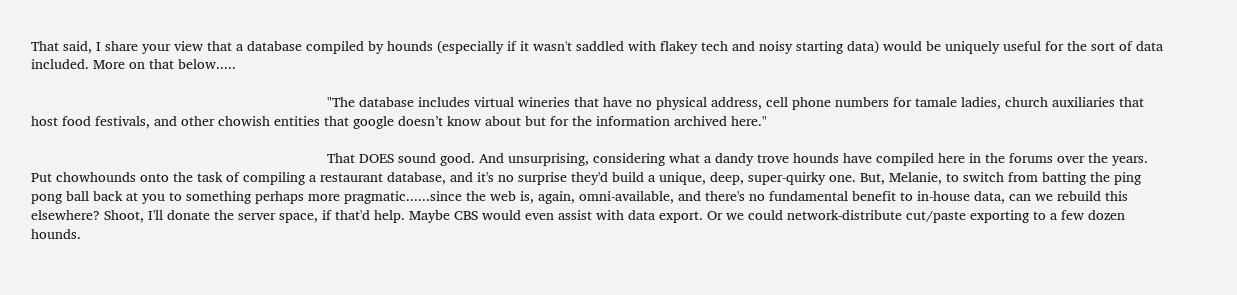That said, I share your view that a database compiled by hounds (especially if it wasn't saddled with flakey tech and noisy starting data) would be uniquely useful for the sort of data included. More on that below.....

                                                                          "The database includes virtual wineries that have no physical address, cell phone numbers for tamale ladies, church auxiliaries that host food festivals, and other chowish entities that google doesn’t know about but for the information archived here."

                                                                          That DOES sound good. And unsurprising, considering what a dandy trove hounds have compiled here in the forums over the years. Put chowhounds onto the task of compiling a restaurant database, and it's no surprise they'd build a unique, deep, super-quirky one. But, Melanie, to switch from batting the ping pong ball back at you to something perhaps more pragmatic......since the web is, again, omni-available, and there's no fundamental benefit to in-house data, can we rebuild this elsewhere? Shoot, I'll donate the server space, if that'd help. Maybe CBS would even assist with data export. Or we could network-distribute cut/paste exporting to a few dozen hounds.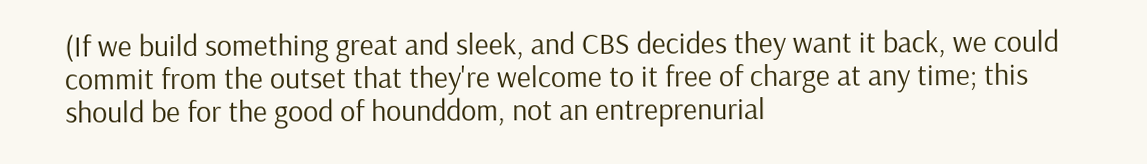(If we build something great and sleek, and CBS decides they want it back, we could commit from the outset that they're welcome to it free of charge at any time; this should be for the good of hounddom, not an entreprenurial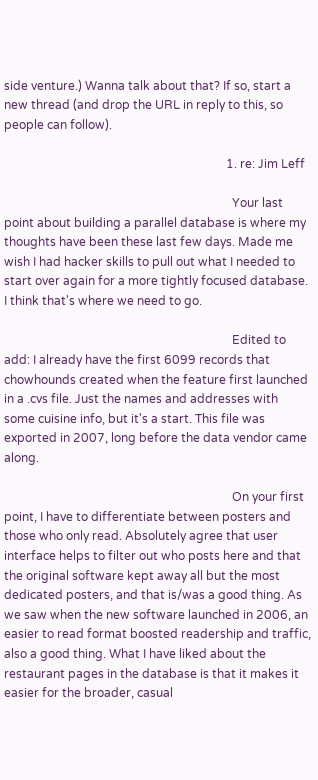side venture.) Wanna talk about that? If so, start a new thread (and drop the URL in reply to this, so people can follow).

                                                                          1. re: Jim Leff

                                                                            Your last point about building a parallel database is where my thoughts have been these last few days. Made me wish I had hacker skills to pull out what I needed to start over again for a more tightly focused database. I think that's where we need to go.

                                                                            Edited to add: I already have the first 6099 records that chowhounds created when the feature first launched in a .cvs file. Just the names and addresses with some cuisine info, but it's a start. This file was exported in 2007, long before the data vendor came along.

                                                                            On your first point, I have to differentiate between posters and those who only read. Absolutely agree that user interface helps to filter out who posts here and that the original software kept away all but the most dedicated posters, and that is/was a good thing. As we saw when the new software launched in 2006, an easier to read format boosted readership and traffic, also a good thing. What I have liked about the restaurant pages in the database is that it makes it easier for the broader, casual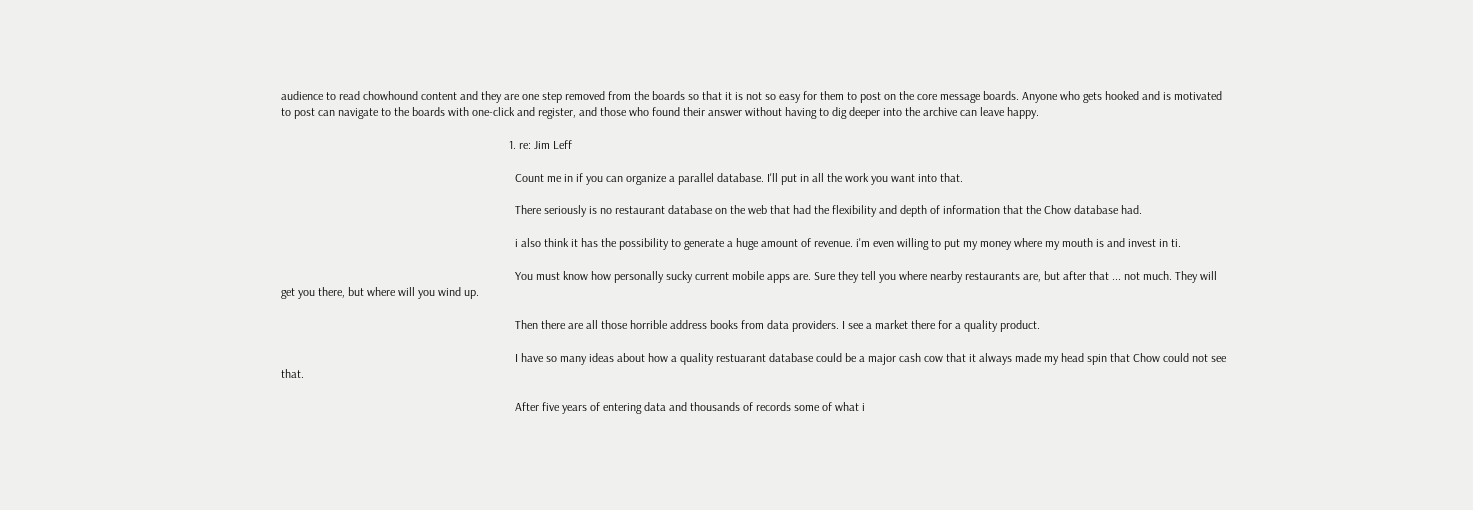audience to read chowhound content and they are one step removed from the boards so that it is not so easy for them to post on the core message boards. Anyone who gets hooked and is motivated to post can navigate to the boards with one-click and register, and those who found their answer without having to dig deeper into the archive can leave happy.

                                                                            1. re: Jim Leff

                                                                              Count me in if you can organize a parallel database. I'll put in all the work you want into that.

                                                                              There seriously is no restaurant database on the web that had the flexibility and depth of information that the Chow database had.

                                                                              i also think it has the possibility to generate a huge amount of revenue. i'm even willing to put my money where my mouth is and invest in ti.

                                                                              You must know how personally sucky current mobile apps are. Sure they tell you where nearby restaurants are, but after that ... not much. They will get you there, but where will you wind up.

                                                                              Then there are all those horrible address books from data providers. I see a market there for a quality product.

                                                                              I have so many ideas about how a quality restuarant database could be a major cash cow that it always made my head spin that Chow could not see that.

                                                                              After five years of entering data and thousands of records some of what i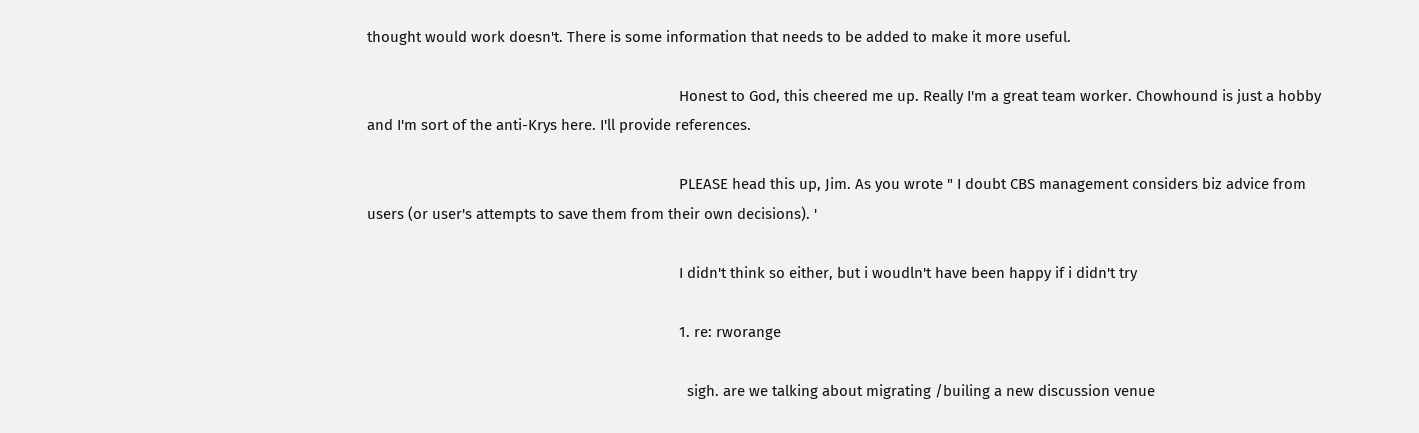thought would work doesn't. There is some information that needs to be added to make it more useful.

                                                                              Honest to God, this cheered me up. Really I'm a great team worker. Chowhound is just a hobby and I'm sort of the anti-Krys here. I'll provide references.

                                                                              PLEASE head this up, Jim. As you wrote " I doubt CBS management considers biz advice from users (or user's attempts to save them from their own decisions). '

                                                                              I didn't think so either, but i woudln't have been happy if i didn't try

                                                                              1. re: rworange

                                                                                sigh. are we talking about migrating /builing a new discussion venue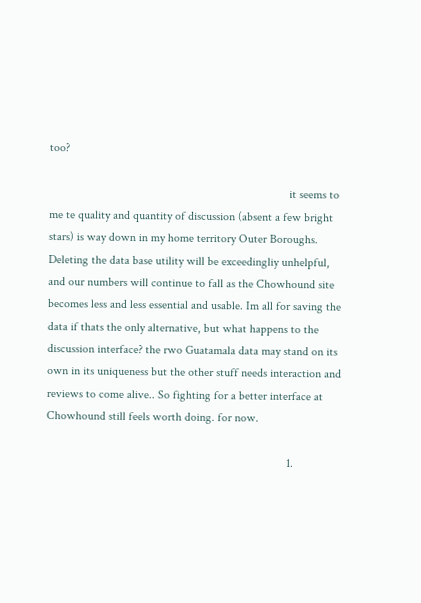too?

                                                                                it seems to me te quality and quantity of discussion (absent a few bright stars) is way down in my home territory Outer Boroughs. Deleting the data base utility will be exceedingliy unhelpful, and our numbers will continue to fall as the Chowhound site becomes less and less essential and usable. Im all for saving the data if thats the only alternative, but what happens to the discussion interface? the rwo Guatamala data may stand on its own in its uniqueness but the other stuff needs interaction and reviews to come alive.. So fighting for a better interface at Chowhound still feels worth doing. for now.

                                                                                1.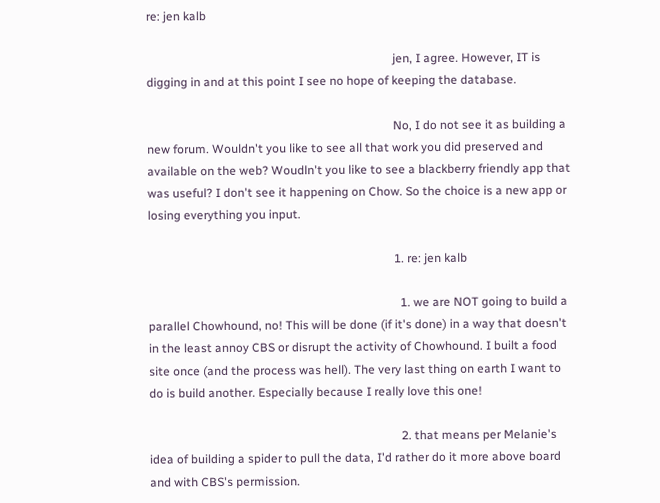re: jen kalb

                                                                                  jen, I agree. However, IT is digging in and at this point I see no hope of keeping the database.

                                                                                  No, I do not see it as building a new forum. Wouldn't you like to see all that work you did preserved and available on the web? Woudln't you like to see a blackberry friendly app that was useful? I don't see it happening on Chow. So the choice is a new app or losing everything you input.

                                                                                  1. re: jen kalb

                                                                                    1. we are NOT going to build a parallel Chowhound, no! This will be done (if it's done) in a way that doesn't in the least annoy CBS or disrupt the activity of Chowhound. I built a food site once (and the process was hell). The very last thing on earth I want to do is build another. Especially because I really love this one!

                                                                                    2. that means per Melanie's idea of building a spider to pull the data, I'd rather do it more above board and with CBS's permission.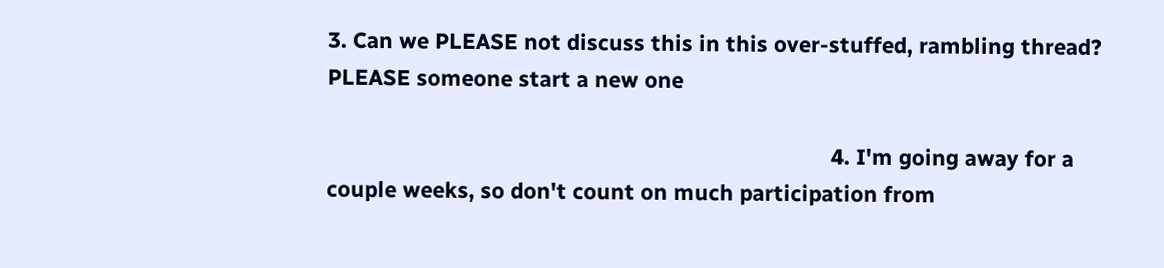3. Can we PLEASE not discuss this in this over-stuffed, rambling thread? PLEASE someone start a new one

                                                                                    4. I'm going away for a couple weeks, so don't count on much participation from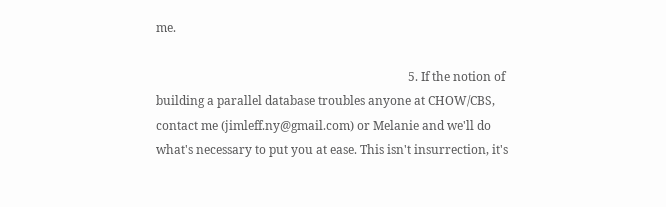me.

                                                                                    5. If the notion of building a parallel database troubles anyone at CHOW/CBS, contact me (jimleff.ny@gmail.com) or Melanie and we'll do what's necessary to put you at ease. This isn't insurrection, it's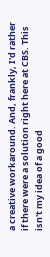a creative workaround. And, frankly, I'd rather if there were a solution right here at CBS. This isn't my idea of a good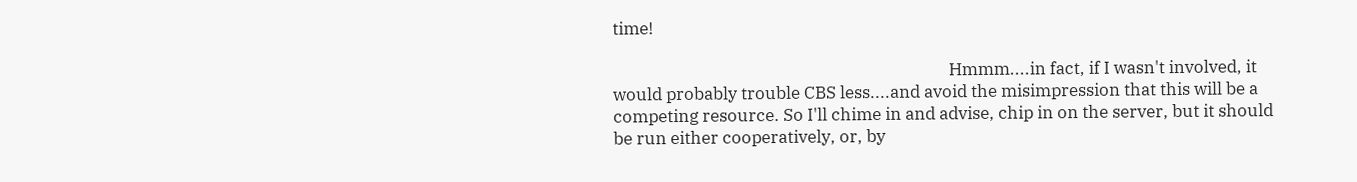time!

                                                                                    Hmmm....in fact, if I wasn't involved, it would probably trouble CBS less....and avoid the misimpression that this will be a competing resource. So I'll chime in and advise, chip in on the server, but it should be run either cooperatively, or, by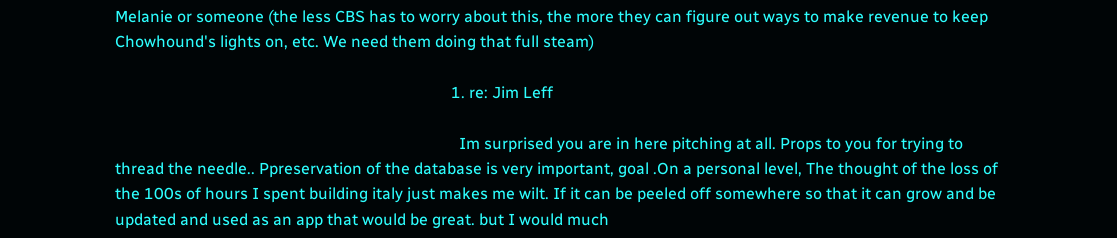Melanie or someone (the less CBS has to worry about this, the more they can figure out ways to make revenue to keep Chowhound's lights on, etc. We need them doing that full steam)

                                                                                    1. re: Jim Leff

                                                                                      Im surprised you are in here pitching at all. Props to you for trying to thread the needle.. Ppreservation of the database is very important, goal .On a personal level, The thought of the loss of the 100s of hours I spent building italy just makes me wilt. If it can be peeled off somewhere so that it can grow and be updated and used as an app that would be great. but I would much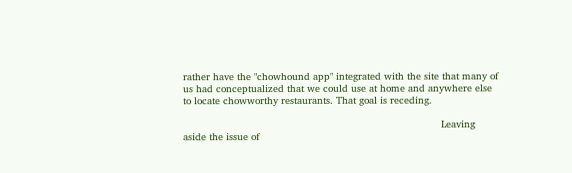rather have the "chowhound app" integrated with the site that many of us had conceptualized that we could use at home and anywhere else to locate chowworthy restaurants. That goal is receding.

                                                                                      Leaving aside the issue of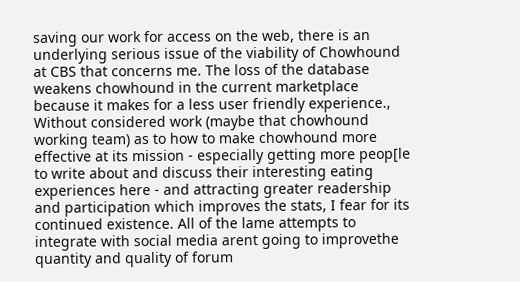saving our work for access on the web, there is an underlying serious issue of the viability of Chowhound at CBS that concerns me. The loss of the database weakens chowhound in the current marketplace because it makes for a less user friendly experience., Without considered work (maybe that chowhound working team) as to how to make chowhound more effective at its mission - especially getting more peop[le to write about and discuss their interesting eating experiences here - and attracting greater readership and participation which improves the stats, I fear for its continued existence. All of the lame attempts to integrate with social media arent going to improvethe quantity and quality of forum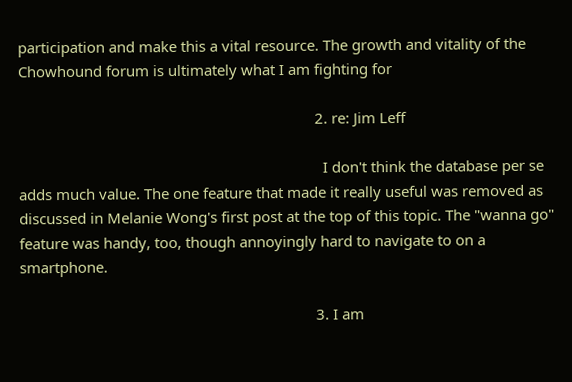participation and make this a vital resource. The growth and vitality of the Chowhound forum is ultimately what I am fighting for

                                                                          2. re: Jim Leff

                                                                            I don't think the database per se adds much value. The one feature that made it really useful was removed as discussed in Melanie Wong's first post at the top of this topic. The "wanna go" feature was handy, too, though annoyingly hard to navigate to on a smartphone.

                                                                          3. I am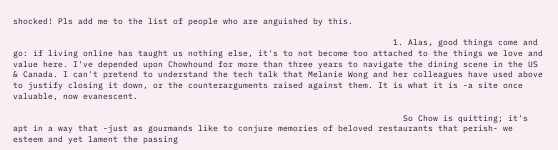shocked! Pls add me to the list of people who are anguished by this.

                                                                            1. Alas, good things come and go: if living online has taught us nothing else, it's to not become too attached to the things we love and value here. I've depended upon Chowhound for more than three years to navigate the dining scene in the US & Canada. I can't pretend to understand the tech talk that Melanie Wong and her colleagues have used above to justify closing it down, or the counterarguments raised against them. It is what it is -a site once valuable, now evanescent.

                                                                              So Chow is quitting; it's apt in a way that -just as gourmands like to conjure memories of beloved restaurants that perish- we esteem and yet lament the passing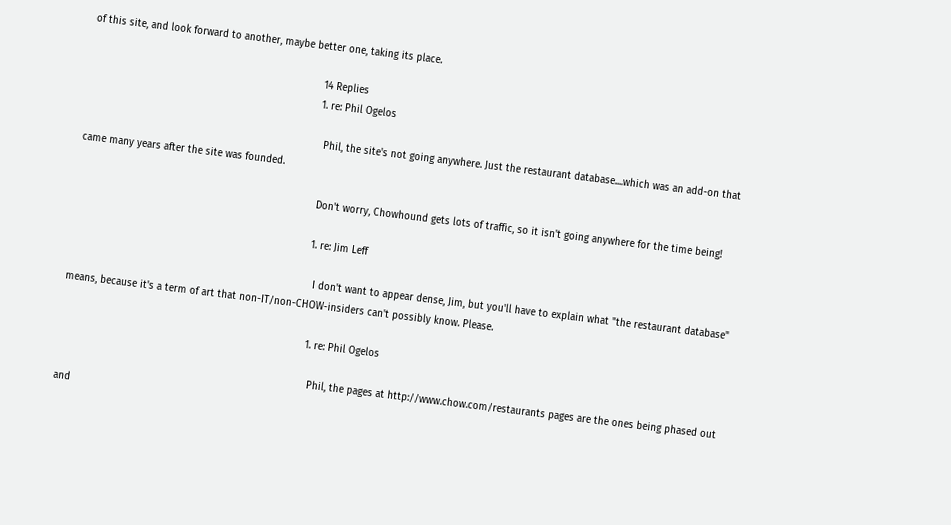of this site, and look forward to another, maybe better one, taking its place.

                                                                              14 Replies
                                                                              1. re: Phil Ogelos

                                                                                Phil, the site's not going anywhere. Just the restaurant database....which was an add-on that came many years after the site was founded.

                                                                                Don't worry, Chowhound gets lots of traffic, so it isn't going anywhere for the time being!

                                                                                1. re: Jim Leff

                                                                                  I don't want to appear dense, Jim, but you'll have to explain what "the restaurant database" means, because it's a term of art that non-IT/non-CHOW-insiders can't possibly know. Please.

                                                                                  1. re: Phil Ogelos

                                                                                    Phil, the pages at http://www.chow.com/restaurants pages are the ones being phased out and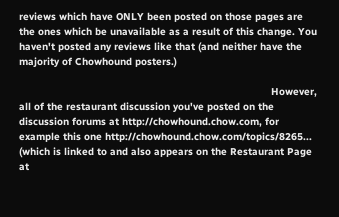reviews which have ONLY been posted on those pages are the ones which be unavailable as a result of this change. You haven't posted any reviews like that (and neither have the majority of Chowhound posters.)

                                                                                    However, all of the restaurant discussion you've posted on the discussion forums at http://chowhound.chow.com, for example this one http://chowhound.chow.com/topics/8265... (which is linked to and also appears on the Restaurant Page at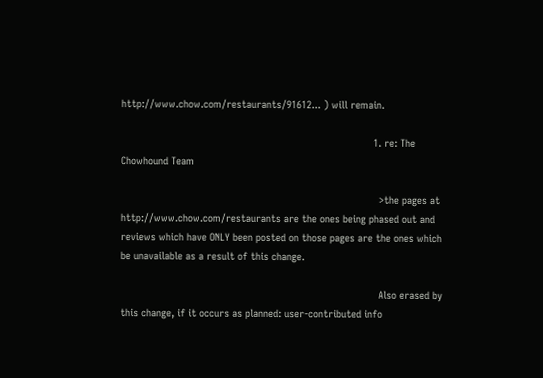http://www.chow.com/restaurants/91612... ) will remain.

                                                                                    1. re: The Chowhound Team

                                                                                      >the pages at http://www.chow.com/restaurants are the ones being phased out and reviews which have ONLY been posted on those pages are the ones which be unavailable as a result of this change.

                                                                                      Also erased by this change, if it occurs as planned: user-contributed info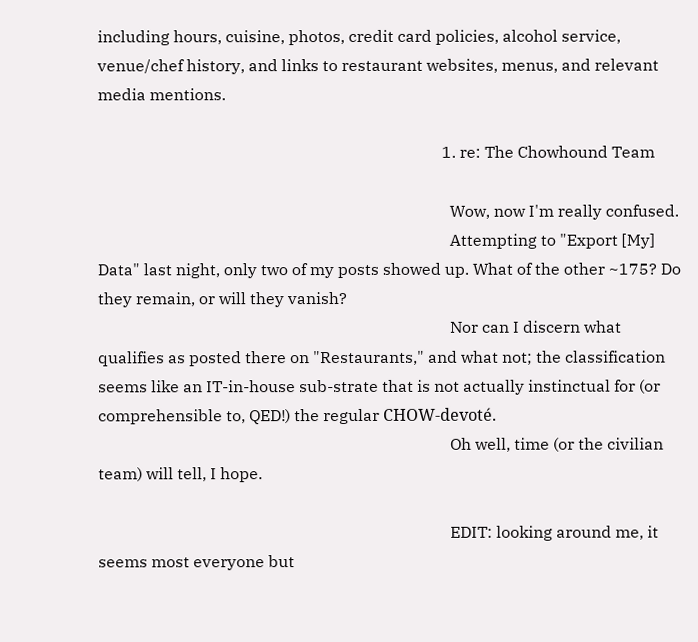including hours, cuisine, photos, credit card policies, alcohol service, venue/chef history, and links to restaurant websites, menus, and relevant media mentions.

                                                                                      1. re: The Chowhound Team

                                                                                        Wow, now I'm really confused.
                                                                                        Attempting to "Export [My] Data" last night, only two of my posts showed up. What of the other ~175? Do they remain, or will they vanish?
                                                                                        Nor can I discern what qualifies as posted there on "Restaurants," and what not; the classification seems like an IT-in-house sub-strate that is not actually instinctual for (or comprehensible to, QED!) the regular CHOW-devoté.
                                                                                        Oh well, time (or the civilian team) will tell, I hope.

                                                                                        EDIT: looking around me, it seems most everyone but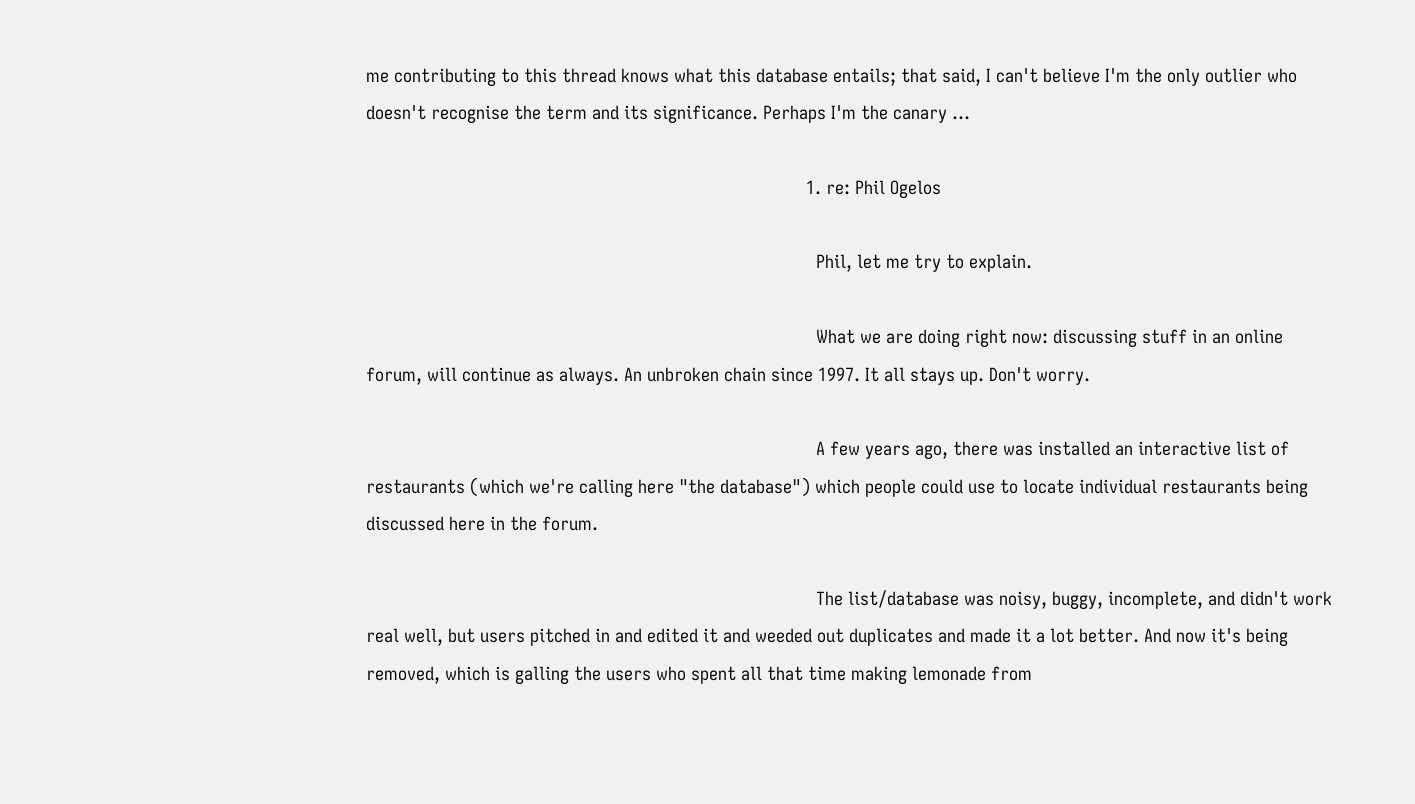me contributing to this thread knows what this database entails; that said, I can't believe I'm the only outlier who doesn't recognise the term and its significance. Perhaps I'm the canary ...

                                                                                        1. re: Phil Ogelos

                                                                                          Phil, let me try to explain.

                                                                                          What we are doing right now: discussing stuff in an online forum, will continue as always. An unbroken chain since 1997. It all stays up. Don't worry.

                                                                                          A few years ago, there was installed an interactive list of restaurants (which we're calling here "the database") which people could use to locate individual restaurants being discussed here in the forum.

                                                                                          The list/database was noisy, buggy, incomplete, and didn't work real well, but users pitched in and edited it and weeded out duplicates and made it a lot better. And now it's being removed, which is galling the users who spent all that time making lemonade from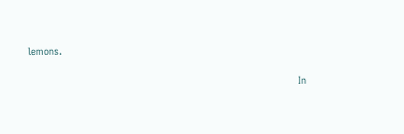lemons.

                                                                                          In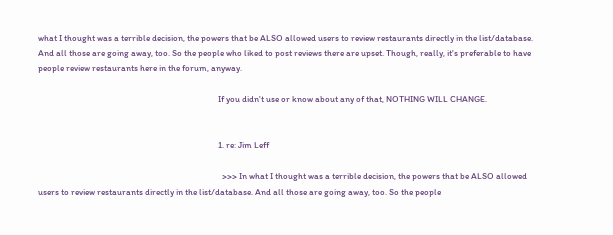what I thought was a terrible decision, the powers that be ALSO allowed users to review restaurants directly in the list/database. And all those are going away, too. So the people who liked to post reviews there are upset. Though, really, it's preferable to have people review restaurants here in the forum, anyway.

                                                                                          If you didn't use or know about any of that, NOTHING WILL CHANGE.


                                                                                          1. re: Jim Leff

                                                                                            >>> In what I thought was a terrible decision, the powers that be ALSO allowed users to review restaurants directly in the list/database. And all those are going away, too. So the people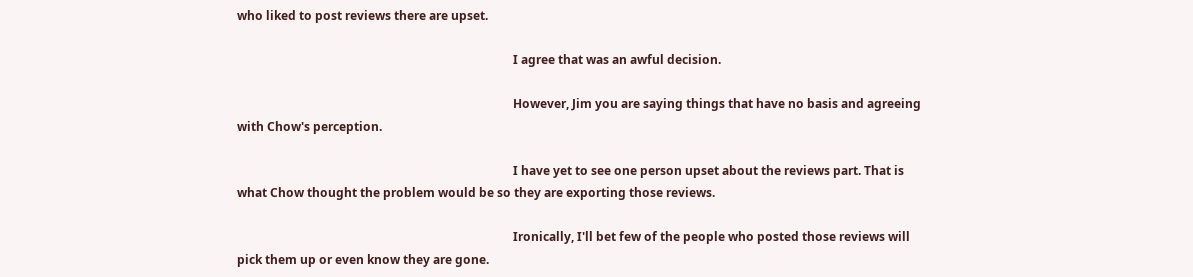who liked to post reviews there are upset.

                                                                                            I agree that was an awful decision.

                                                                                            However, Jim you are saying things that have no basis and agreeing with Chow's perception.

                                                                                            I have yet to see one person upset about the reviews part. That is what Chow thought the problem would be so they are exporting those reviews.

                                                                                            Ironically, I'll bet few of the people who posted those reviews will pick them up or even know they are gone.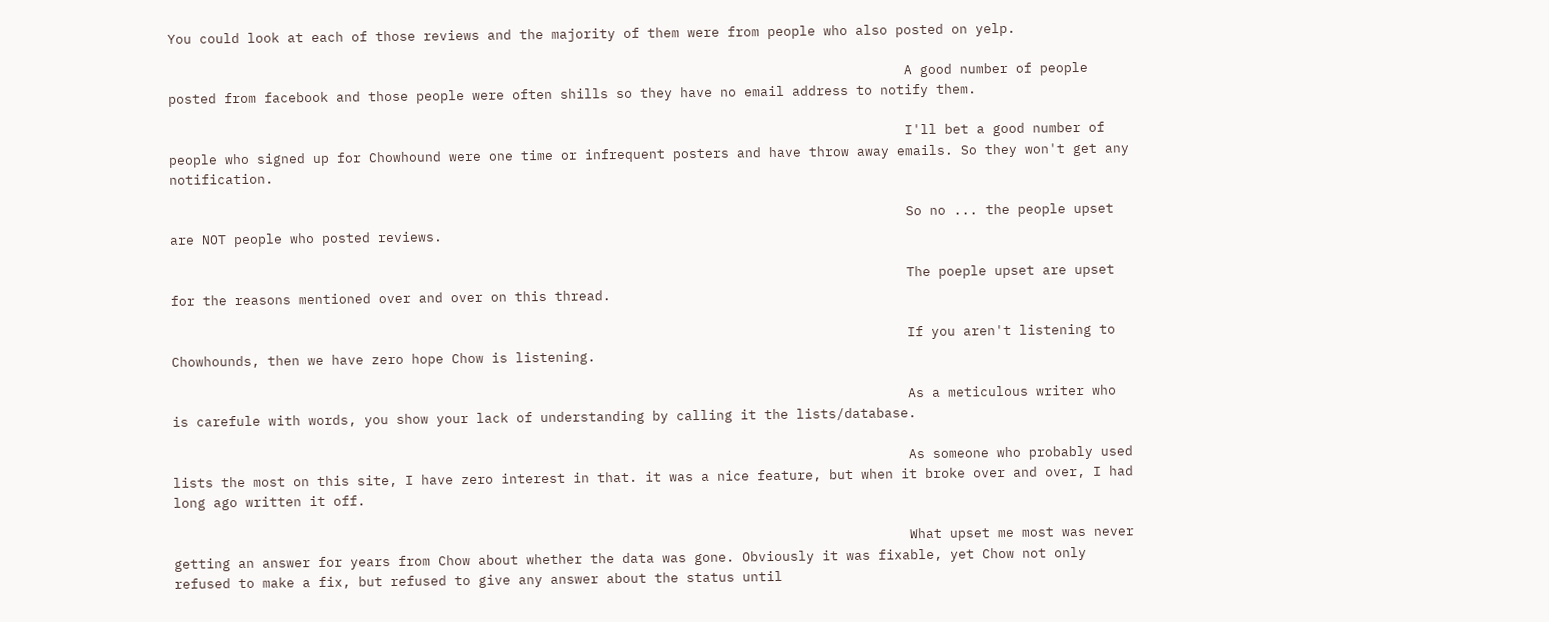You could look at each of those reviews and the majority of them were from people who also posted on yelp.

                                                                                            A good number of people posted from facebook and those people were often shills so they have no email address to notify them.

                                                                                            I'll bet a good number of people who signed up for Chowhound were one time or infrequent posters and have throw away emails. So they won't get any notification.

                                                                                            So no ... the people upset are NOT people who posted reviews.

                                                                                            The poeple upset are upset for the reasons mentioned over and over on this thread.

                                                                                            If you aren't listening to Chowhounds, then we have zero hope Chow is listening.

                                                                                            As a meticulous writer who is carefule with words, you show your lack of understanding by calling it the lists/database.

                                                                                            As someone who probably used lists the most on this site, I have zero interest in that. it was a nice feature, but when it broke over and over, I had long ago written it off.

                                                                                            What upset me most was never getting an answer for years from Chow about whether the data was gone. Obviously it was fixable, yet Chow not only refused to make a fix, but refused to give any answer about the status until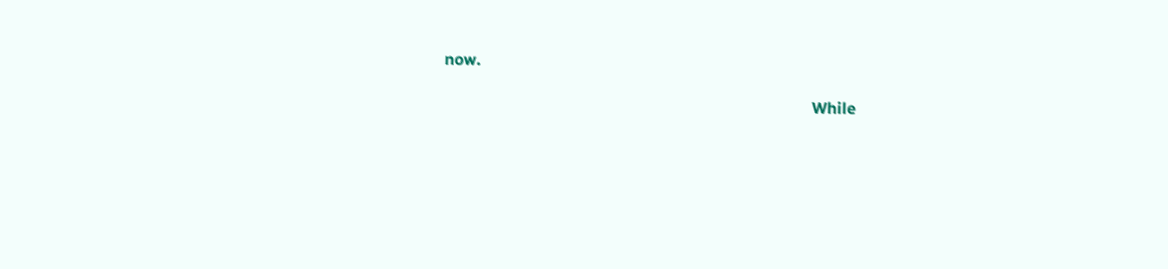now.

                                                                                            While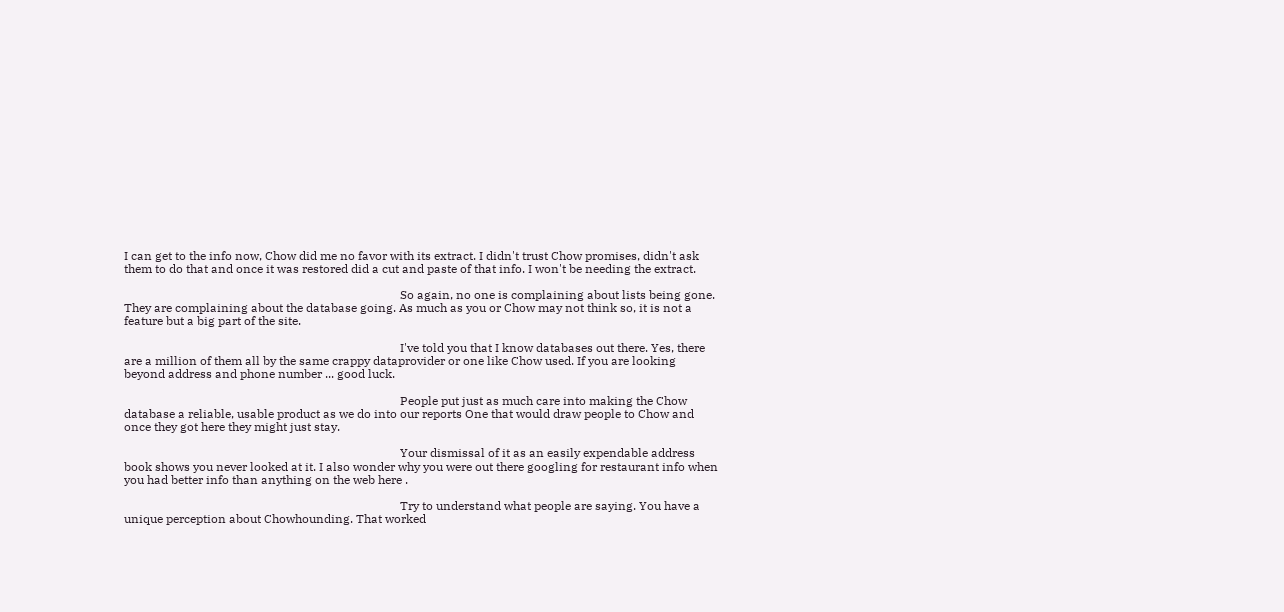I can get to the info now, Chow did me no favor with its extract. I didn't trust Chow promises, didn't ask them to do that and once it was restored did a cut and paste of that info. I won't be needing the extract.

                                                                                            So again, no one is complaining about lists being gone. They are complaining about the database going. As much as you or Chow may not think so, it is not a feature but a big part of the site.

                                                                                            I've told you that I know databases out there. Yes, there are a million of them all by the same crappy dataprovider or one like Chow used. If you are looking beyond address and phone number ... good luck.

                                                                                            People put just as much care into making the Chow database a reliable, usable product as we do into our reports One that would draw people to Chow and once they got here they might just stay.

                                                                                            Your dismissal of it as an easily expendable address book shows you never looked at it. I also wonder why you were out there googling for restaurant info when you had better info than anything on the web here .

                                                                                            Try to understand what people are saying. You have a unique perception about Chowhounding. That worked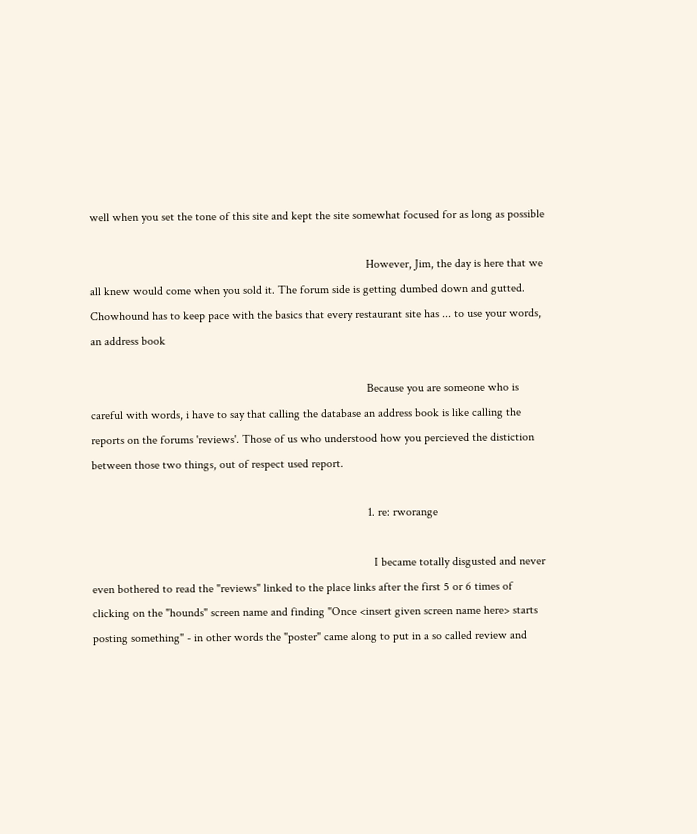well when you set the tone of this site and kept the site somewhat focused for as long as possible

                                                                                            However, Jim, the day is here that we all knew would come when you sold it. The forum side is getting dumbed down and gutted. Chowhound has to keep pace with the basics that every restaurant site has ... to use your words, an address book

                                                                                            Because you are someone who is careful with words, i have to say that calling the database an address book is like calling the reports on the forums 'reviews'. Those of us who understood how you percieved the distiction between those two things, out of respect used report.

                                                                                            1. re: rworange

                                                                                              I became totally disgusted and never even bothered to read the "reviews" linked to the place links after the first 5 or 6 times of clicking on the "hounds" screen name and finding "Once <insert given screen name here> starts posting something" - in other words the "poster" came along to put in a so called review and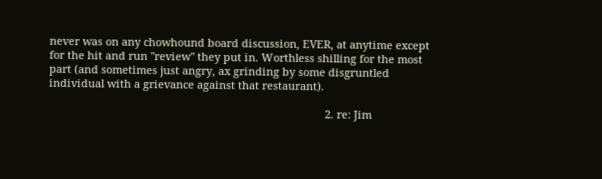never was on any chowhound board discussion, EVER, at anytime except for the hit and run "review" they put in. Worthless shilling for the most part (and sometimes just angry, ax grinding by some disgruntled individual with a grievance against that restaurant).

                                                                                            2. re: Jim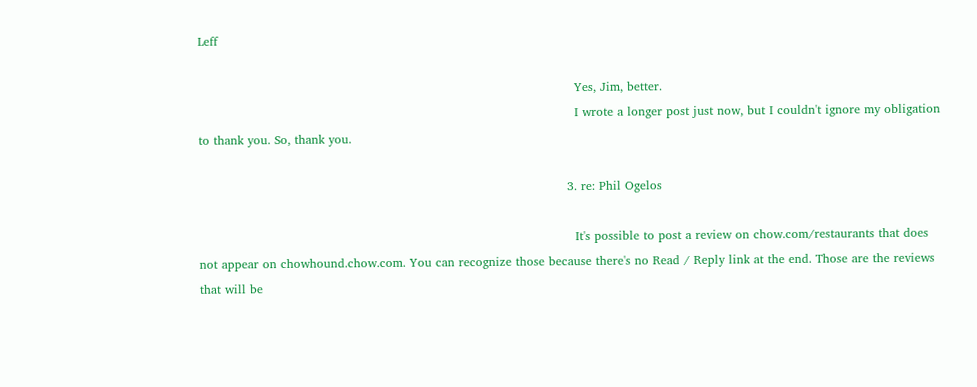Leff

                                                                                              Yes, Jim, better.
                                                                                              I wrote a longer post just now, but I couldn't ignore my obligation to thank you. So, thank you.

                                                                                            3. re: Phil Ogelos

                                                                                              It's possible to post a review on chow.com/restaurants that does not appear on chowhound.chow.com. You can recognize those because there's no Read / Reply link at the end. Those are the reviews that will be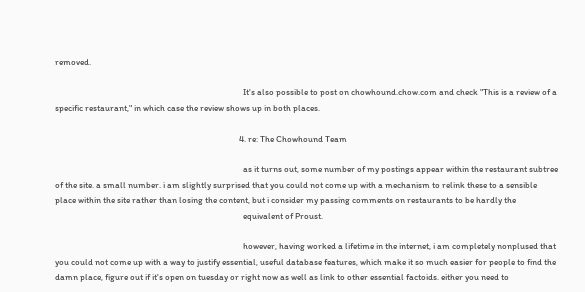removed.

                                                                                              It's also possible to post on chowhound.chow.com and check "This is a review of a specific restaurant," in which case the review shows up in both places.

                                                                                            4. re: The Chowhound Team

                                                                                              as it turns out, some number of my postings appear within the restaurant subtree of the site. a small number. i am slightly surprised that you could not come up with a mechanism to relink these to a sensible place within the site rather than losing the content, but i consider my passing comments on restaurants to be hardly the
                                                                                              equivalent of Proust.

                                                                                              however, having worked a lifetime in the internet, i am completely nonplused that you could not come up with a way to justify essential, useful database features, which make it so much easier for people to find the damn place, figure out if it's open on tuesday or right now as well as link to other essential factoids. either you need to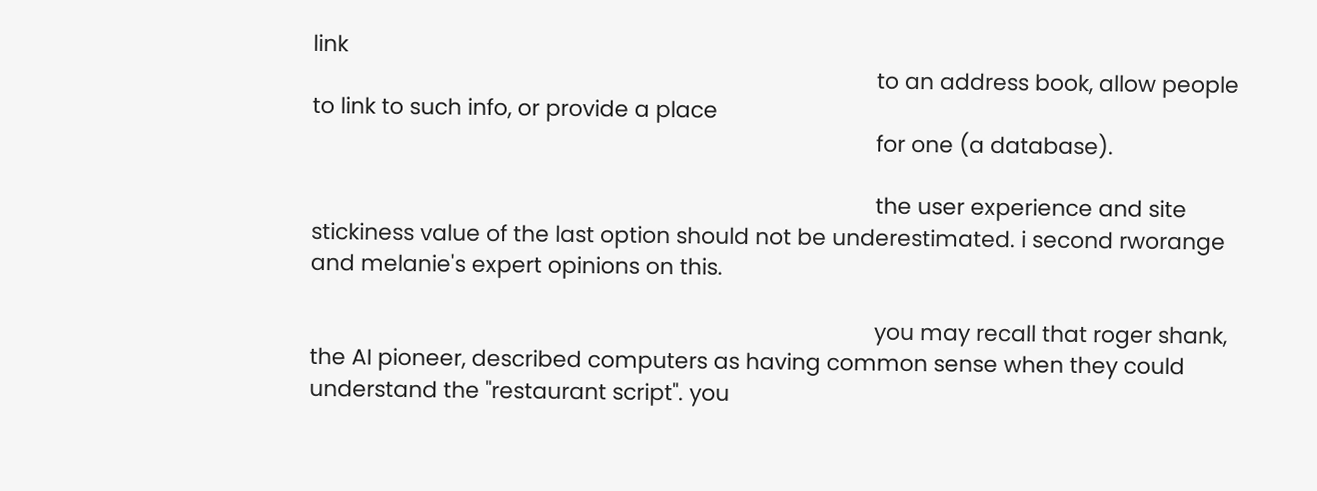link
                                                                                              to an address book, allow people to link to such info, or provide a place
                                                                                              for one (a database).

                                                                                              the user experience and site stickiness value of the last option should not be underestimated. i second rworange and melanie's expert opinions on this.

                                                                                              you may recall that roger shank, the AI pioneer, described computers as having common sense when they could understand the "restaurant script". you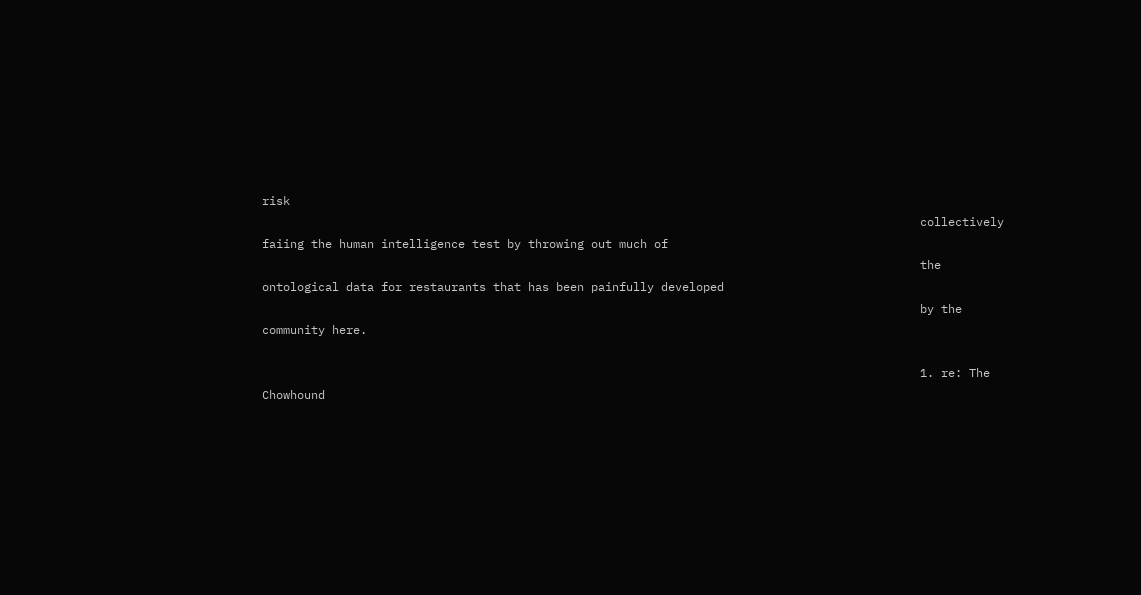risk
                                                                                              collectively faiing the human intelligence test by throwing out much of
                                                                                              the ontological data for restaurants that has been painfully developed
                                                                                              by the community here.

                                                                                              1. re: The Chowhound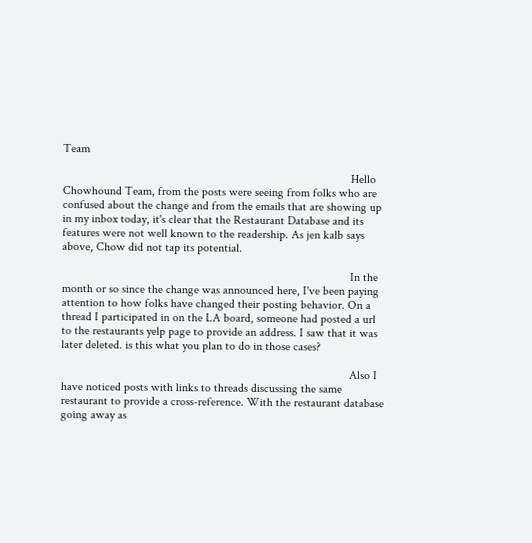Team

                                                                                                Hello Chowhound Team, from the posts were seeing from folks who are confused about the change and from the emails that are showing up in my inbox today, it's clear that the Restaurant Database and its features were not well known to the readership. As jen kalb says above, Chow did not tap its potential.

                                                                                                In the month or so since the change was announced here, I've been paying attention to how folks have changed their posting behavior. On a thread I participated in on the LA board, someone had posted a url to the restaurants yelp page to provide an address. I saw that it was later deleted. is this what you plan to do in those cases?

                                                                                                Also I have noticed posts with links to threads discussing the same restaurant to provide a cross-reference. With the restaurant database going away as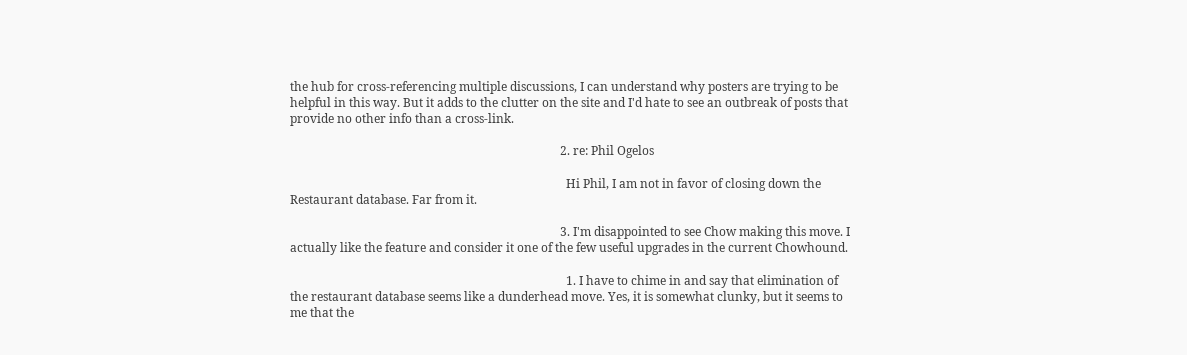the hub for cross-referencing multiple discussions, I can understand why posters are trying to be helpful in this way. But it adds to the clutter on the site and I'd hate to see an outbreak of posts that provide no other info than a cross-link.

                                                                                          2. re: Phil Ogelos

                                                                                            Hi Phil, I am not in favor of closing down the Restaurant database. Far from it.

                                                                                          3. I'm disappointed to see Chow making this move. I actually like the feature and consider it one of the few useful upgrades in the current Chowhound.

                                                                                            1. I have to chime in and say that elimination of the restaurant database seems like a dunderhead move. Yes, it is somewhat clunky, but it seems to me that the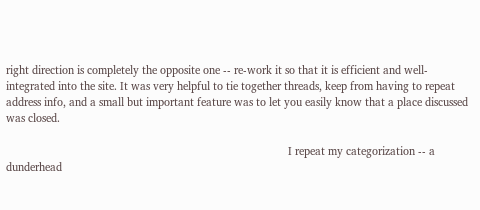right direction is completely the opposite one -- re-work it so that it is efficient and well-integrated into the site. It was very helpful to tie together threads, keep from having to repeat address info, and a small but important feature was to let you easily know that a place discussed was closed.

                                                                                              I repeat my categorization -- a dunderhead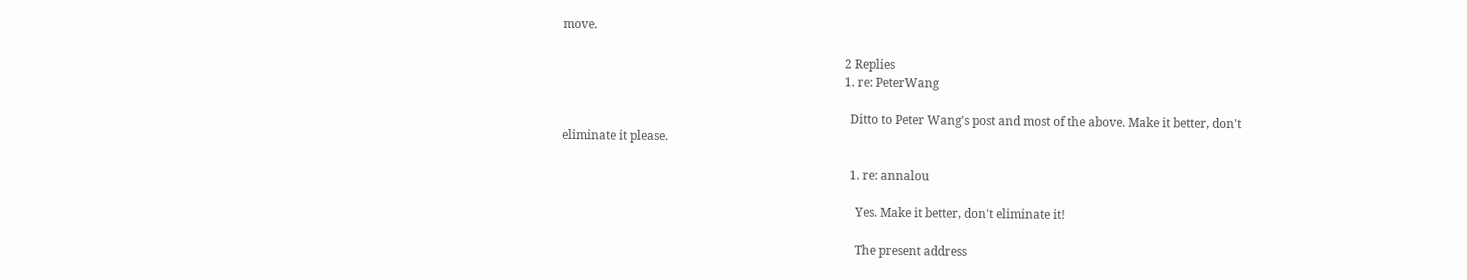move.

                                                                                              2 Replies
                                                                                              1. re: PeterWang

                                                                                                Ditto to Peter Wang's post and most of the above. Make it better, don't eliminate it please.

                                                                                                1. re: annalou

                                                                                                  Yes. Make it better, don't eliminate it!

                                                                                                  The present address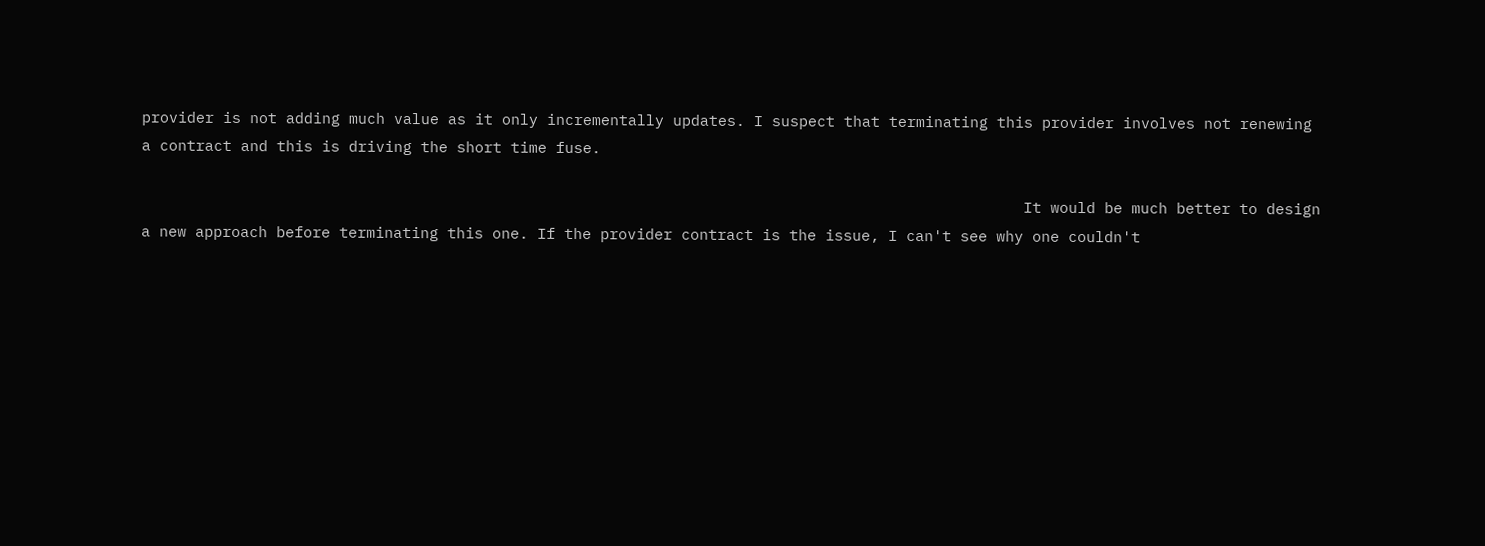provider is not adding much value as it only incrementally updates. I suspect that terminating this provider involves not renewing a contract and this is driving the short time fuse.

                                                                                                  It would be much better to design a new approach before terminating this one. If the provider contract is the issue, I can't see why one couldn't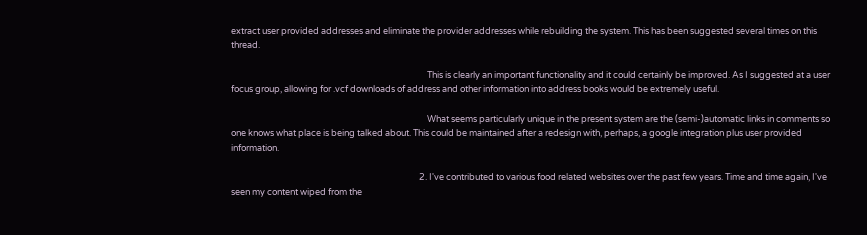extract user provided addresses and eliminate the provider addresses while rebuilding the system. This has been suggested several times on this thread.

                                                                                                  This is clearly an important functionality and it could certainly be improved. As I suggested at a user focus group, allowing for .vcf downloads of address and other information into address books would be extremely useful.

                                                                                                  What seems particularly unique in the present system are the (semi-)automatic links in comments so one knows what place is being talked about. This could be maintained after a redesign with, perhaps, a google integration plus user provided information.

                                                                                              2. I've contributed to various food related websites over the past few years. Time and time again, I've seen my content wiped from the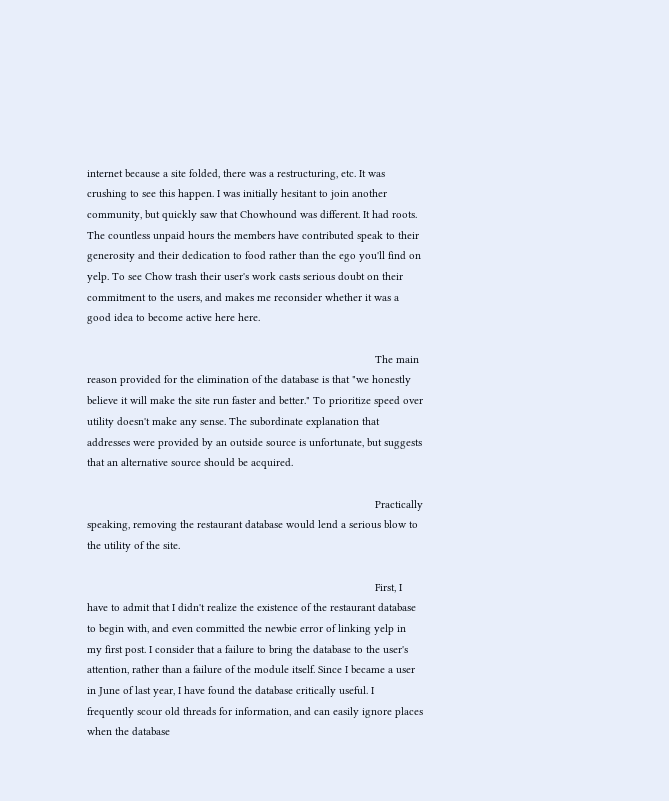internet because a site folded, there was a restructuring, etc. It was crushing to see this happen. I was initially hesitant to join another community, but quickly saw that Chowhound was different. It had roots. The countless unpaid hours the members have contributed speak to their generosity and their dedication to food rather than the ego you'll find on yelp. To see Chow trash their user's work casts serious doubt on their commitment to the users, and makes me reconsider whether it was a good idea to become active here here.

                                                                                                The main reason provided for the elimination of the database is that "we honestly believe it will make the site run faster and better." To prioritize speed over utility doesn't make any sense. The subordinate explanation that addresses were provided by an outside source is unfortunate, but suggests that an alternative source should be acquired.

                                                                                                Practically speaking, removing the restaurant database would lend a serious blow to the utility of the site.

                                                                                                First, I have to admit that I didn't realize the existence of the restaurant database to begin with, and even committed the newbie error of linking yelp in my first post. I consider that a failure to bring the database to the user's attention, rather than a failure of the module itself. Since I became a user in June of last year, I have found the database critically useful. I frequently scour old threads for information, and can easily ignore places when the database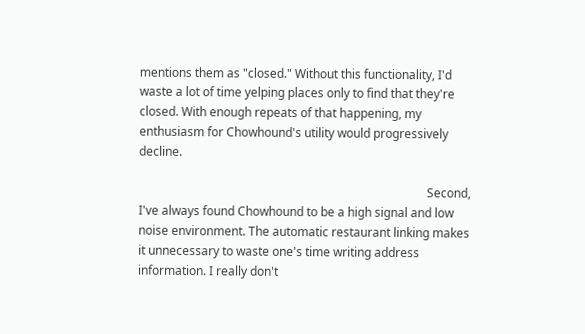mentions them as "closed." Without this functionality, I'd waste a lot of time yelping places only to find that they're closed. With enough repeats of that happening, my enthusiasm for Chowhound's utility would progressively decline.

                                                                                                Second, I've always found Chowhound to be a high signal and low noise environment. The automatic restaurant linking makes it unnecessary to waste one's time writing address information. I really don't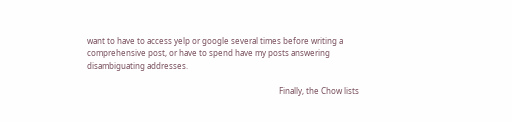want to have to access yelp or google several times before writing a comprehensive post, or have to spend have my posts answering disambiguating addresses.

                                                                                                Finally, the Chow lists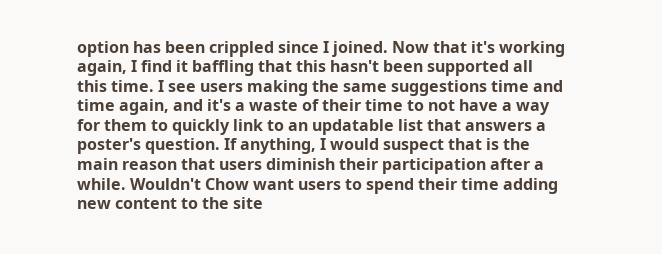option has been crippled since I joined. Now that it's working again, I find it baffling that this hasn't been supported all this time. I see users making the same suggestions time and time again, and it's a waste of their time to not have a way for them to quickly link to an updatable list that answers a poster's question. If anything, I would suspect that is the main reason that users diminish their participation after a while. Wouldn't Chow want users to spend their time adding new content to the site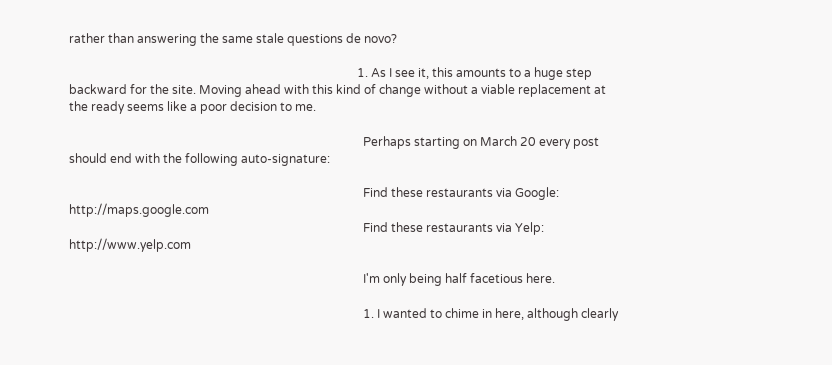rather than answering the same stale questions de novo?

                                                                                                1. As I see it, this amounts to a huge step backward for the site. Moving ahead with this kind of change without a viable replacement at the ready seems like a poor decision to me.

                                                                                                  Perhaps starting on March 20 every post should end with the following auto-signature:

                                                                                                  Find these restaurants via Google: http://maps.google.com
                                                                                                  Find these restaurants via Yelp: http://www.yelp.com

                                                                                                  I'm only being half facetious here.

                                                                                                  1. I wanted to chime in here, although clearly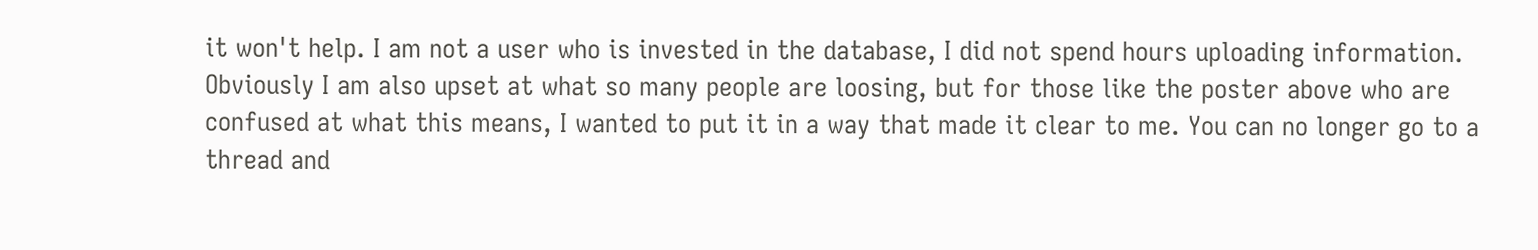it won't help. I am not a user who is invested in the database, I did not spend hours uploading information. Obviously I am also upset at what so many people are loosing, but for those like the poster above who are confused at what this means, I wanted to put it in a way that made it clear to me. You can no longer go to a thread and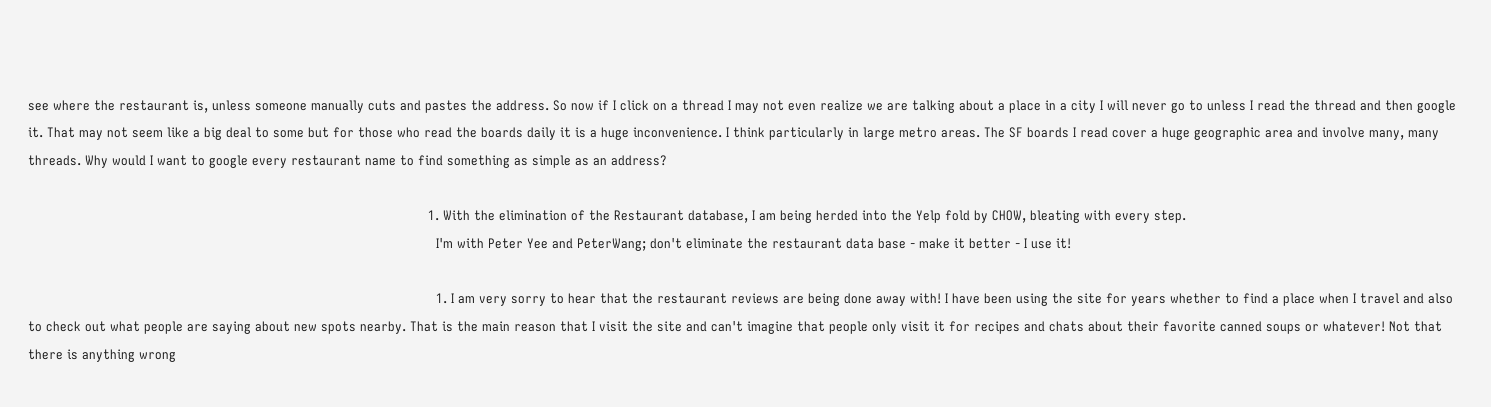see where the restaurant is, unless someone manually cuts and pastes the address. So now if I click on a thread I may not even realize we are talking about a place in a city I will never go to unless I read the thread and then google it. That may not seem like a big deal to some but for those who read the boards daily it is a huge inconvenience. I think particularly in large metro areas. The SF boards I read cover a huge geographic area and involve many, many threads. Why would I want to google every restaurant name to find something as simple as an address?

                                                                                                    1. With the elimination of the Restaurant database, I am being herded into the Yelp fold by CHOW, bleating with every step.
                                                                                                      I'm with Peter Yee and PeterWang; don't eliminate the restaurant data base - make it better - I use it!

                                                                                                      1. I am very sorry to hear that the restaurant reviews are being done away with! I have been using the site for years whether to find a place when I travel and also to check out what people are saying about new spots nearby. That is the main reason that I visit the site and can't imagine that people only visit it for recipes and chats about their favorite canned soups or whatever! Not that there is anything wrong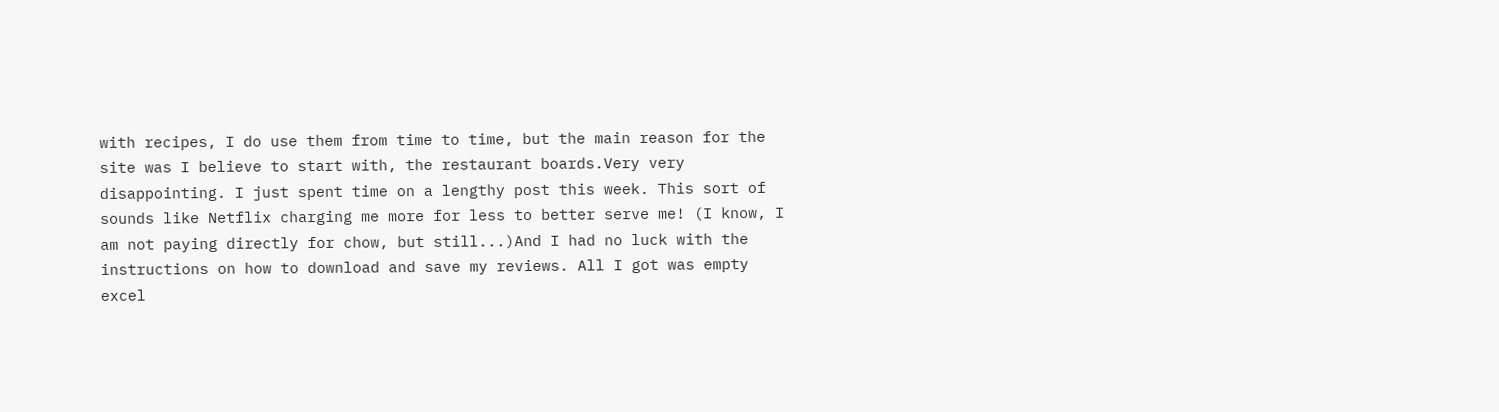with recipes, I do use them from time to time, but the main reason for the site was I believe to start with, the restaurant boards.Very very disappointing. I just spent time on a lengthy post this week. This sort of sounds like Netflix charging me more for less to better serve me! (I know, I am not paying directly for chow, but still...)And I had no luck with the instructions on how to download and save my reviews. All I got was empty excel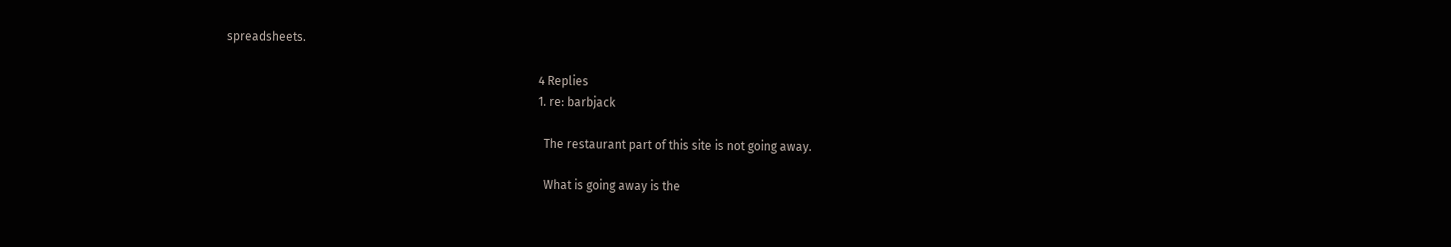spreadsheets.

                                                                                                        4 Replies
                                                                                                        1. re: barbjack

                                                                                                          The restaurant part of this site is not going away.

                                                                                                          What is going away is the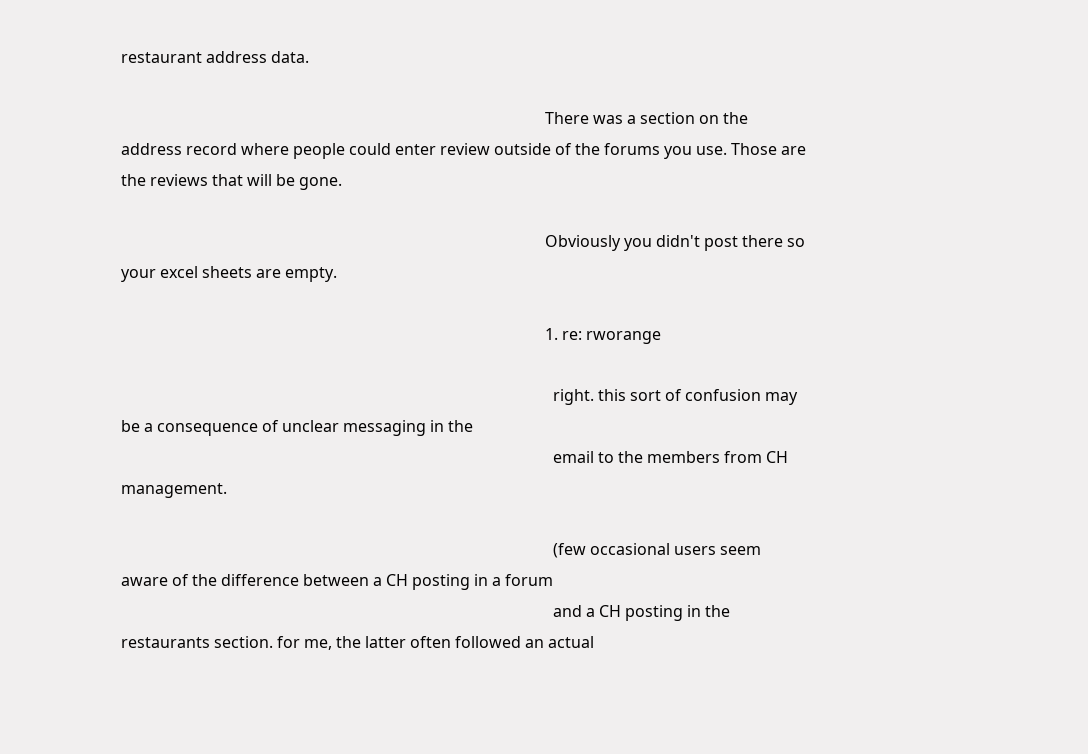restaurant address data.

                                                                                                          There was a section on the address record where people could enter review outside of the forums you use. Those are the reviews that will be gone.

                                                                                                          Obviously you didn't post there so your excel sheets are empty.

                                                                                                          1. re: rworange

                                                                                                            right. this sort of confusion may be a consequence of unclear messaging in the
                                                                                                            email to the members from CH management.

                                                                                                            (few occasional users seem aware of the difference between a CH posting in a forum
                                                                                                            and a CH posting in the restaurants section. for me, the latter often followed an actual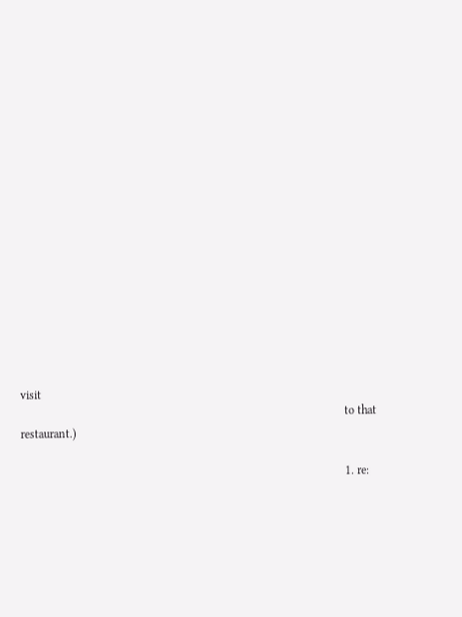visit
                                                                                                            to that restaurant.)

                                                                                                            1. re: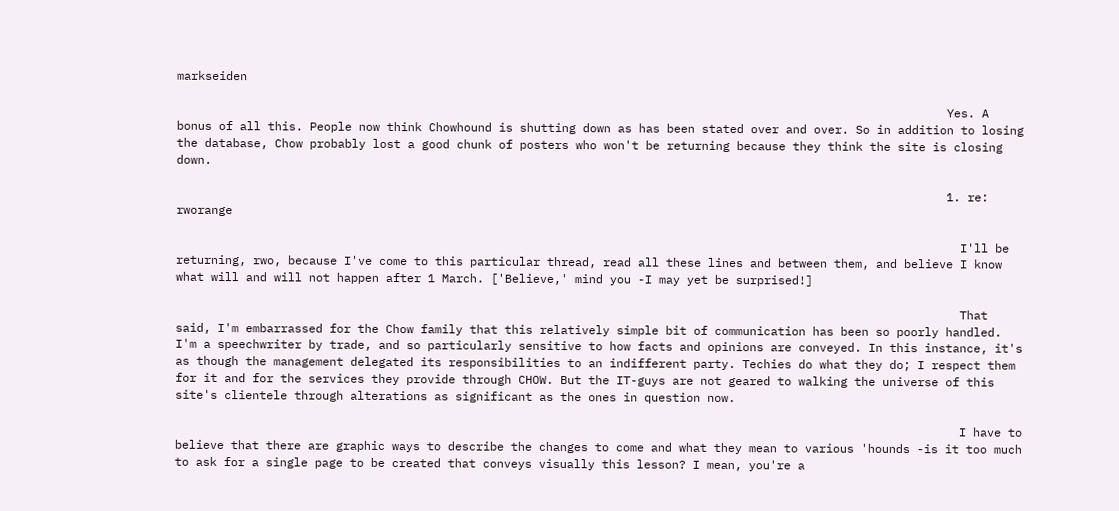markseiden

                                                                                                              Yes. A bonus of all this. People now think Chowhound is shutting down as has been stated over and over. So in addition to losing the database, Chow probably lost a good chunk of posters who won't be returning because they think the site is closing down.

                                                                                                              1. re: rworange

                                                                                                                I'll be returning, rwo, because I've come to this particular thread, read all these lines and between them, and believe I know what will and will not happen after 1 March. ['Believe,' mind you -I may yet be surprised!]

                                                                                                                That said, I'm embarrassed for the Chow family that this relatively simple bit of communication has been so poorly handled. I'm a speechwriter by trade, and so particularly sensitive to how facts and opinions are conveyed. In this instance, it's as though the management delegated its responsibilities to an indifferent party. Techies do what they do; I respect them for it and for the services they provide through CHOW. But the IT-guys are not geared to walking the universe of this site's clientele through alterations as significant as the ones in question now.

                                                                                                                I have to believe that there are graphic ways to describe the changes to come and what they mean to various 'hounds -is it too much to ask for a single page to be created that conveys visually this lesson? I mean, you're a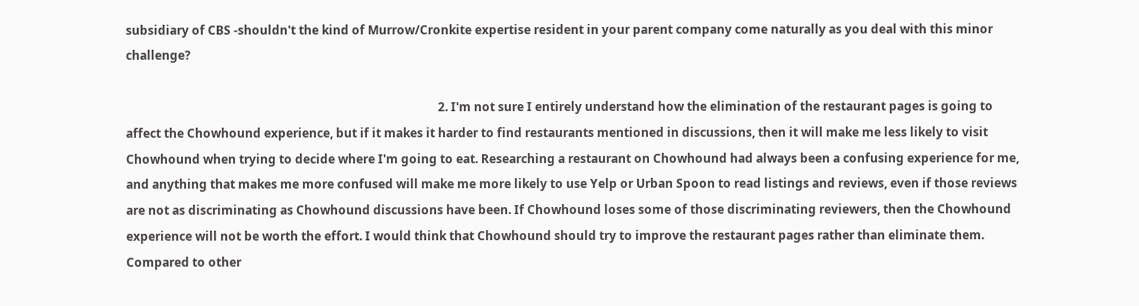subsidiary of CBS -shouldn't the kind of Murrow/Cronkite expertise resident in your parent company come naturally as you deal with this minor challenge?

                                                                                                        2. I'm not sure I entirely understand how the elimination of the restaurant pages is going to affect the Chowhound experience, but if it makes it harder to find restaurants mentioned in discussions, then it will make me less likely to visit Chowhound when trying to decide where I'm going to eat. Researching a restaurant on Chowhound had always been a confusing experience for me, and anything that makes me more confused will make me more likely to use Yelp or Urban Spoon to read listings and reviews, even if those reviews are not as discriminating as Chowhound discussions have been. If Chowhound loses some of those discriminating reviewers, then the Chowhound experience will not be worth the effort. I would think that Chowhound should try to improve the restaurant pages rather than eliminate them. Compared to other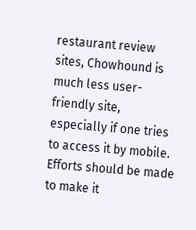restaurant review sites, Chowhound is much less user-friendly site, especially if one tries to access it by mobile. Efforts should be made to make it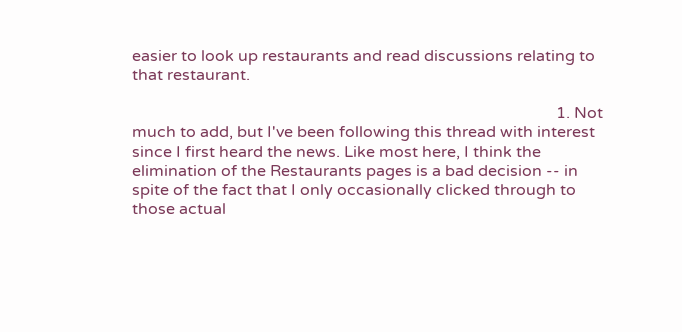easier to look up restaurants and read discussions relating to that restaurant.

                                                                                                          1. Not much to add, but I've been following this thread with interest since I first heard the news. Like most here, I think the elimination of the Restaurants pages is a bad decision -- in spite of the fact that I only occasionally clicked through to those actual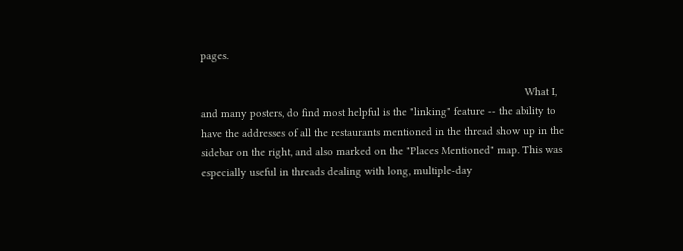pages.

                                                                                                            What I, and many posters, do find most helpful is the "linking" feature -- the ability to have the addresses of all the restaurants mentioned in the thread show up in the sidebar on the right, and also marked on the "Places Mentioned" map. This was especially useful in threads dealing with long, multiple-day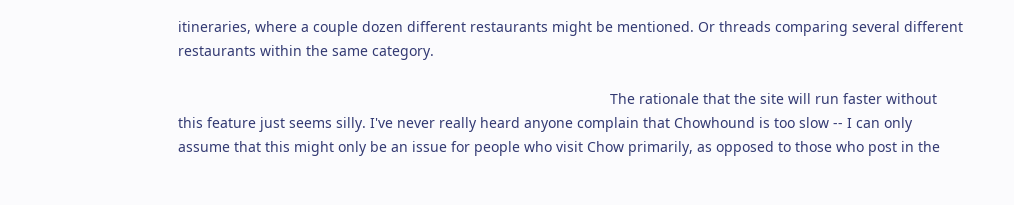itineraries, where a couple dozen different restaurants might be mentioned. Or threads comparing several different restaurants within the same category.

                                                                                                            The rationale that the site will run faster without this feature just seems silly. I've never really heard anyone complain that Chowhound is too slow -- I can only assume that this might only be an issue for people who visit Chow primarily, as opposed to those who post in the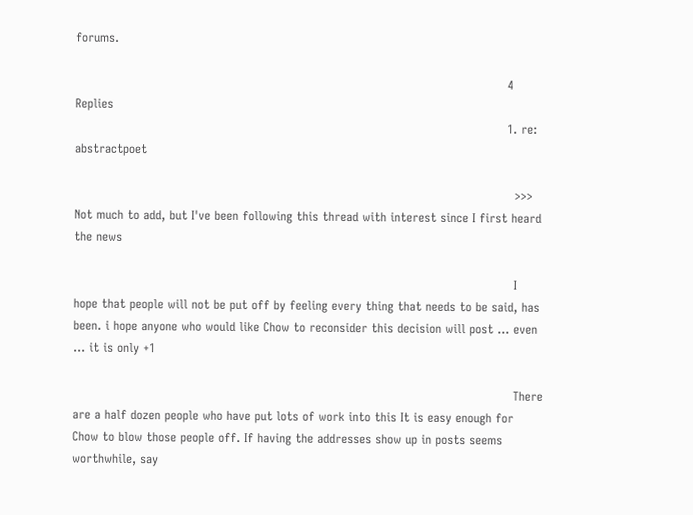forums.

                                                                                                            4 Replies
                                                                                                            1. re: abstractpoet

                                                                                                              >>> Not much to add, but I've been following this thread with interest since I first heard the news

                                                                                                              I hope that people will not be put off by feeling every thing that needs to be said, has been. i hope anyone who would like Chow to reconsider this decision will post ... even ... it is only +1

                                                                                                              There are a half dozen people who have put lots of work into this It is easy enough for Chow to blow those people off. If having the addresses show up in posts seems worthwhile, say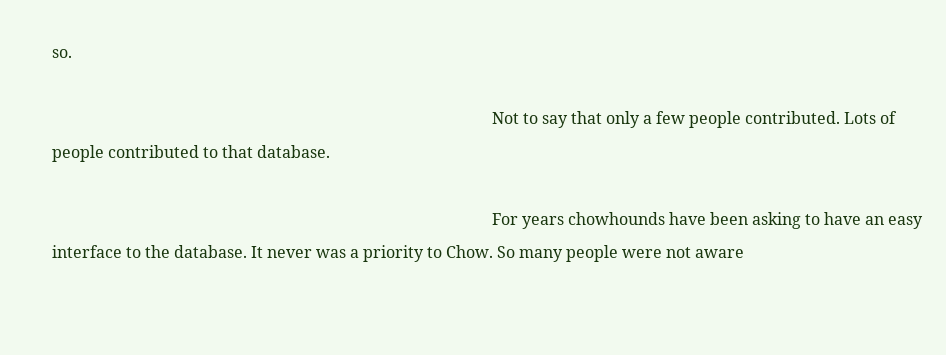so.

                                                                                                              Not to say that only a few people contributed. Lots of people contributed to that database.

                                                                                                              For years chowhounds have been asking to have an easy interface to the database. It never was a priority to Chow. So many people were not aware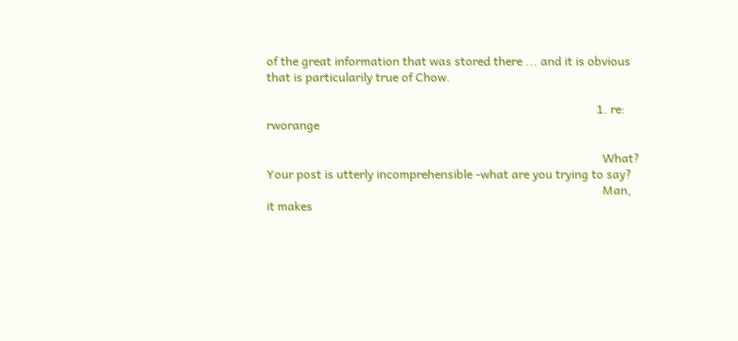of the great information that was stored there ... and it is obvious that is particularily true of Chow.

                                                                                                              1. re: rworange

                                                                                                                What? Your post is utterly incomprehensible -what are you trying to say?
                                                                                                                Man, it makes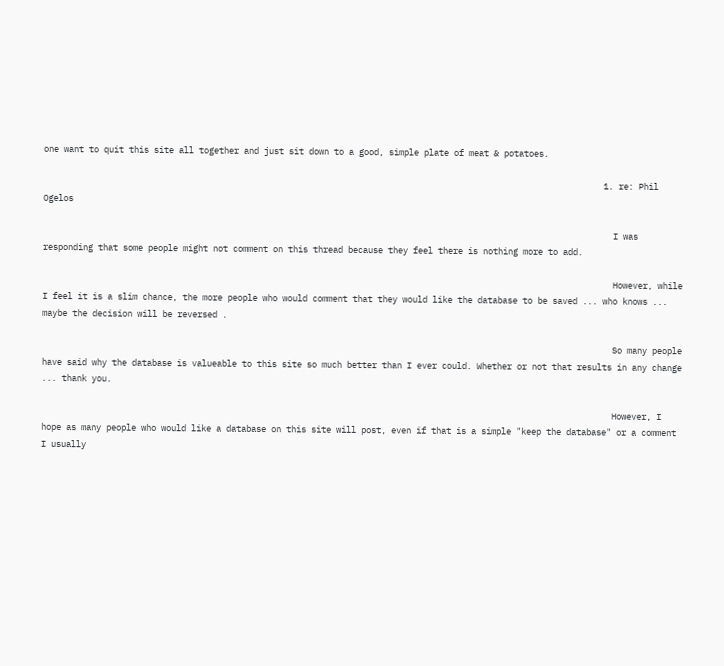one want to quit this site all together and just sit down to a good, simple plate of meat & potatoes.

                                                                                                                1. re: Phil Ogelos

                                                                                                                  I was responding that some people might not comment on this thread because they feel there is nothing more to add.

                                                                                                                  However, while I feel it is a slim chance, the more people who would comment that they would like the database to be saved ... who knows ... maybe the decision will be reversed .

                                                                                                                  So many people have said why the database is valueable to this site so much better than I ever could. Whether or not that results in any change ... thank you.

                                                                                                                  However, I hope as many people who would like a database on this site will post, even if that is a simple "keep the database" or a comment I usually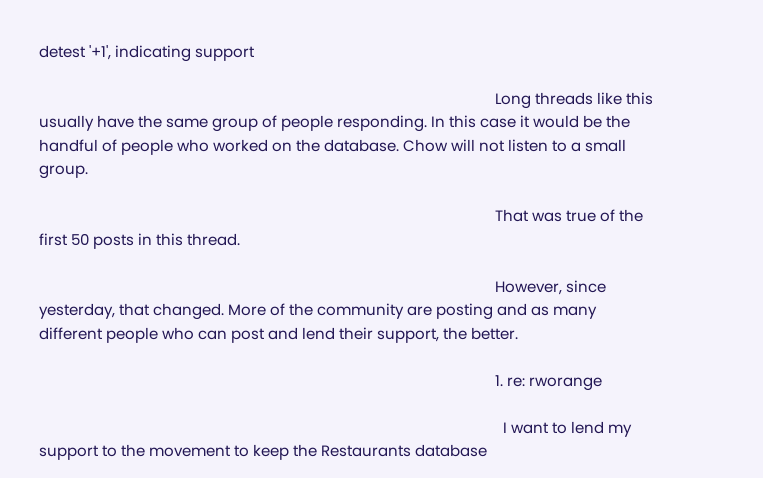detest '+1', indicating support

                                                                                                                  Long threads like this usually have the same group of people responding. In this case it would be the handful of people who worked on the database. Chow will not listen to a small group.

                                                                                                                  That was true of the first 50 posts in this thread.

                                                                                                                  However, since yesterday, that changed. More of the community are posting and as many different people who can post and lend their support, the better.

                                                                                                                  1. re: rworange

                                                                                                                    I want to lend my support to the movement to keep the Restaurants database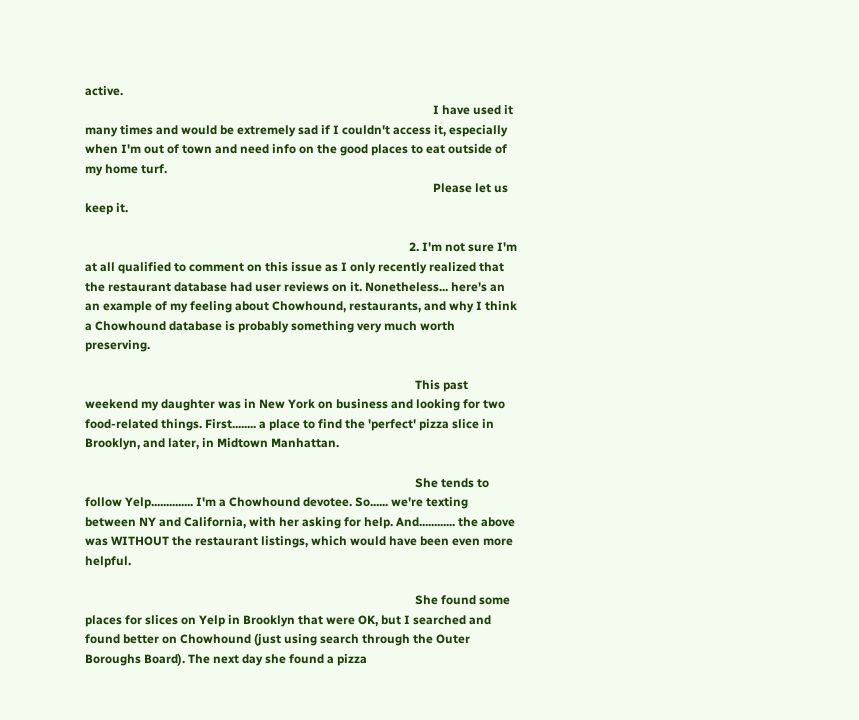active.
                                                                                                                    I have used it many times and would be extremely sad if I couldn't access it, especially when I'm out of town and need info on the good places to eat outside of my home turf.
                                                                                                                    Please let us keep it.

                                                                                                            2. I'm not sure I'm at all qualified to comment on this issue as I only recently realized that the restaurant database had user reviews on it. Nonetheless... here's an an example of my feeling about Chowhound, restaurants, and why I think a Chowhound database is probably something very much worth preserving.

                                                                                                              This past weekend my daughter was in New York on business and looking for two food-related things. First........ a place to find the 'perfect' pizza slice in Brooklyn, and later, in Midtown Manhattan.

                                                                                                              She tends to follow Yelp.............. I'm a Chowhound devotee. So...... we're texting between NY and California, with her asking for help. And............ the above was WITHOUT the restaurant listings, which would have been even more helpful.

                                                                                                              She found some places for slices on Yelp in Brooklyn that were OK, but I searched and found better on Chowhound (just using search through the Outer Boroughs Board). The next day she found a pizza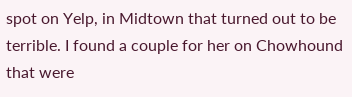spot on Yelp, in Midtown that turned out to be terrible. I found a couple for her on Chowhound that were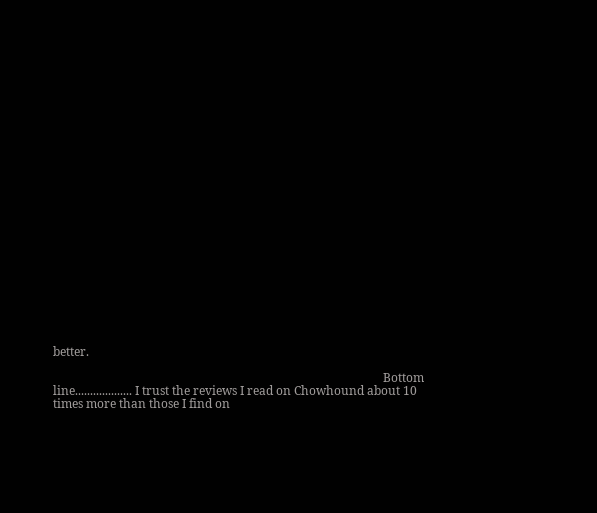better.

                                                                                                              Bottom line................... I trust the reviews I read on Chowhound about 10 times more than those I find on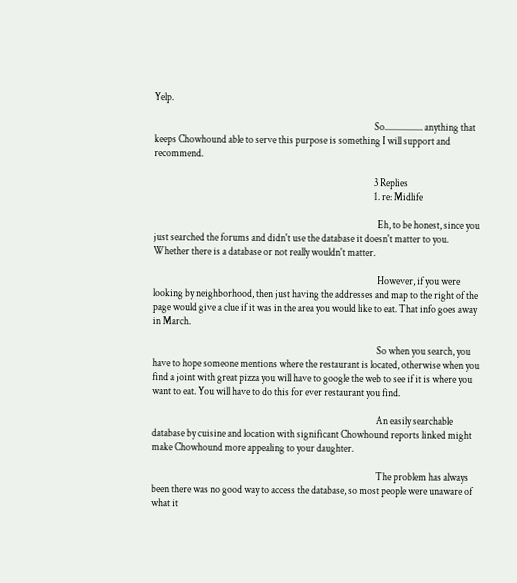Yelp.

                                                                                                              So................... anything that keeps Chowhound able to serve this purpose is something I will support and recommend.

                                                                                                              3 Replies
                                                                                                              1. re: Midlife

                                                                                                                Eh, to be honest, since you just searched the forums and didn't use the database it doesn't matter to you. Whether there is a database or not really wouldn't matter.

                                                                                                                However, if you were looking by neighborhood, then just having the addresses and map to the right of the page would give a clue if it was in the area you would like to eat. That info goes away in March.

                                                                                                                So when you search, you have to hope someone mentions where the restaurant is located, otherwise when you find a joint with great pizza you will have to google the web to see if it is where you want to eat. You will have to do this for ever restaurant you find.

                                                                                                                An easily searchable database by cuisine and location with significant Chowhound reports linked might make Chowhound more appealing to your daughter.

                                                                                                                The problem has always been there was no good way to access the database, so most people were unaware of what it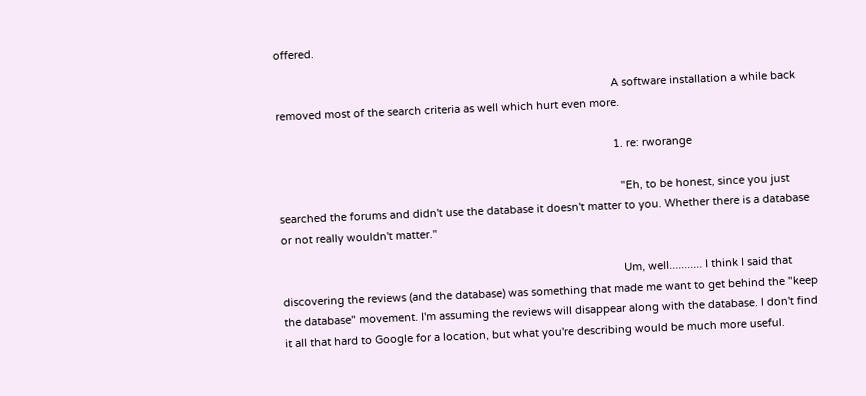offered.

                                                                                                                A software installation a while back removed most of the search criteria as well which hurt even more.

                                                                                                                1. re: rworange

                                                                                                                  "Eh, to be honest, since you just searched the forums and didn't use the database it doesn't matter to you. Whether there is a database or not really wouldn't matter."

                                                                                                                  Um, well........... I think I said that discovering the reviews (and the database) was something that made me want to get behind the "keep the database" movement. I'm assuming the reviews will disappear along with the database. I don't find it all that hard to Google for a location, but what you're describing would be much more useful.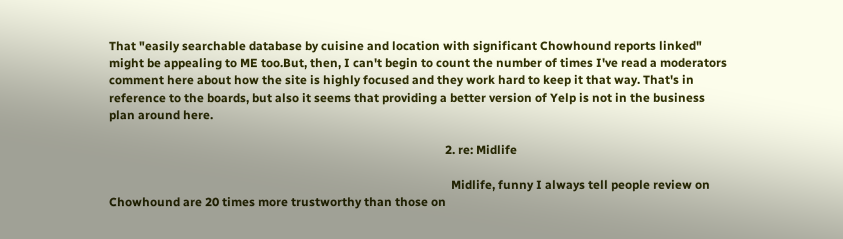That "easily searchable database by cuisine and location with significant Chowhound reports linked" might be appealing to ME too.But, then, I can't begin to count the number of times I've read a moderators comment here about how the site is highly focused and they work hard to keep it that way. That's in reference to the boards, but also it seems that providing a better version of Yelp is not in the business plan around here.

                                                                                                                2. re: Midlife

                                                                                                                  Midlife, funny I always tell people review on Chowhound are 20 times more trustworthy than those on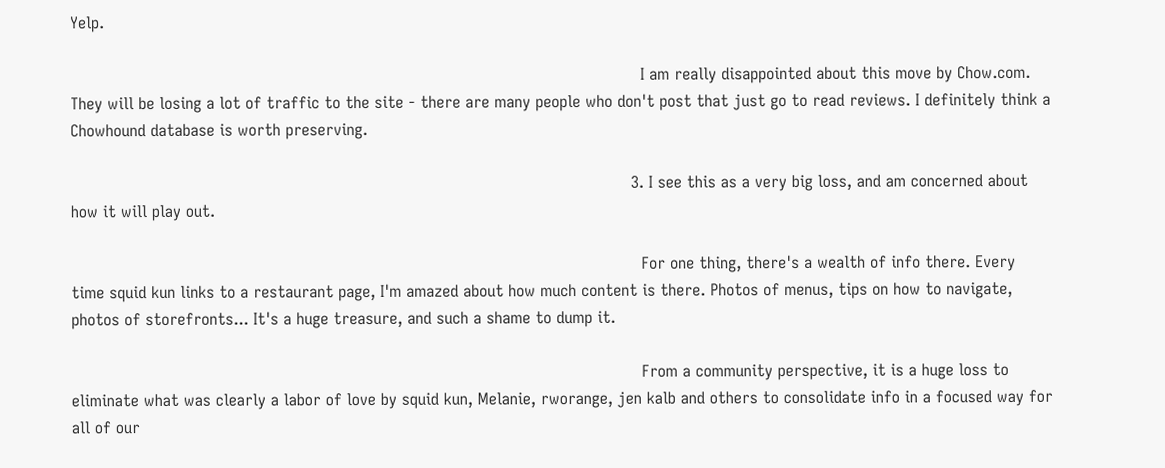Yelp.

                                                                                                                  I am really disappointed about this move by Chow.com. They will be losing a lot of traffic to the site - there are many people who don't post that just go to read reviews. I definitely think a Chowhound database is worth preserving.

                                                                                                                3. I see this as a very big loss, and am concerned about how it will play out.

                                                                                                                  For one thing, there's a wealth of info there. Every time squid kun links to a restaurant page, I'm amazed about how much content is there. Photos of menus, tips on how to navigate, photos of storefronts... It's a huge treasure, and such a shame to dump it.

                                                                                                                  From a community perspective, it is a huge loss to eliminate what was clearly a labor of love by squid kun, Melanie, rworange, jen kalb and others to consolidate info in a focused way for all of our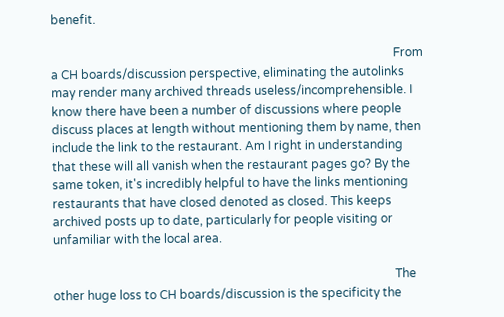benefit.

                                                                                                                  From a CH boards/discussion perspective, eliminating the autolinks may render many archived threads useless/incomprehensible. I know there have been a number of discussions where people discuss places at length without mentioning them by name, then include the link to the restaurant. Am I right in understanding that these will all vanish when the restaurant pages go? By the same token, it's incredibly helpful to have the links mentioning restaurants that have closed denoted as closed. This keeps archived posts up to date, particularly for people visiting or unfamiliar with the local area.

                                                                                                                  The other huge loss to CH boards/discussion is the specificity the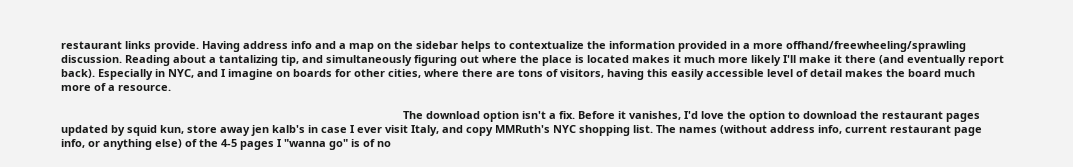restaurant links provide. Having address info and a map on the sidebar helps to contextualize the information provided in a more offhand/freewheeling/sprawling discussion. Reading about a tantalizing tip, and simultaneously figuring out where the place is located makes it much more likely I'll make it there (and eventually report back). Especially in NYC, and I imagine on boards for other cities, where there are tons of visitors, having this easily accessible level of detail makes the board much more of a resource.

                                                                                                                  The download option isn't a fix. Before it vanishes, I'd love the option to download the restaurant pages updated by squid kun, store away jen kalb's in case I ever visit Italy, and copy MMRuth's NYC shopping list. The names (without address info, current restaurant page info, or anything else) of the 4-5 pages I "wanna go" is of no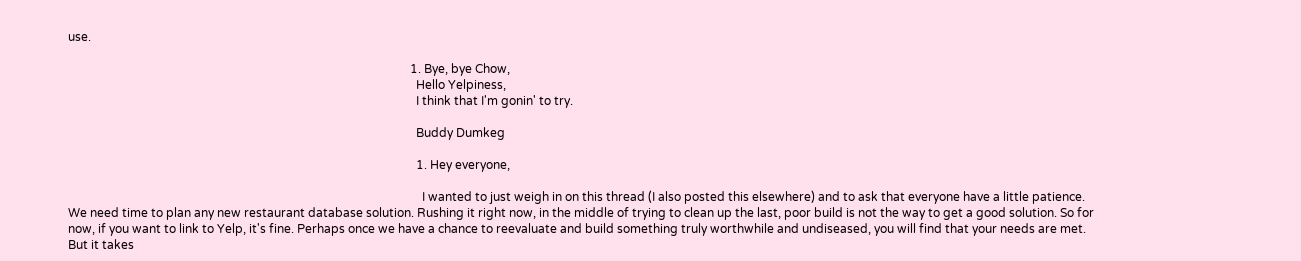use.

                                                                                                                  1. Bye, bye Chow,
                                                                                                                    Hello Yelpiness,
                                                                                                                    I think that I'm gonin' to try.

                                                                                                                    Buddy Dumkeg

                                                                                                                    1. Hey everyone,

                                                                                                                      I wanted to just weigh in on this thread (I also posted this elsewhere) and to ask that everyone have a little patience. We need time to plan any new restaurant database solution. Rushing it right now, in the middle of trying to clean up the last, poor build is not the way to get a good solution. So for now, if you want to link to Yelp, it's fine. Perhaps once we have a chance to reevaluate and build something truly worthwhile and undiseased, you will find that your needs are met. But it takes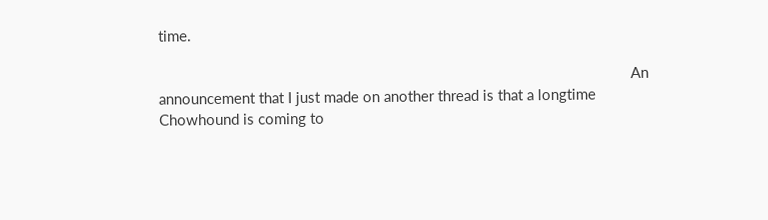time.

                                                                                                                      An announcement that I just made on another thread is that a longtime Chowhound is coming to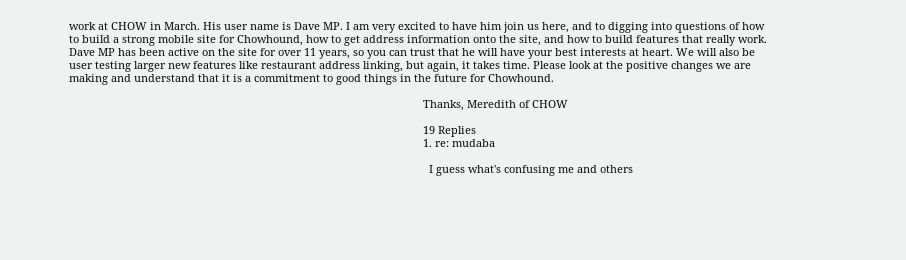work at CHOW in March. His user name is Dave MP. I am very excited to have him join us here, and to digging into questions of how to build a strong mobile site for Chowhound, how to get address information onto the site, and how to build features that really work. Dave MP has been active on the site for over 11 years, so you can trust that he will have your best interests at heart. We will also be user testing larger new features like restaurant address linking, but again, it takes time. Please look at the positive changes we are making and understand that it is a commitment to good things in the future for Chowhound.

                                                                                                                      Thanks, Meredith of CHOW

                                                                                                                      19 Replies
                                                                                                                      1. re: mudaba

                                                                                                                        I guess what's confusing me and others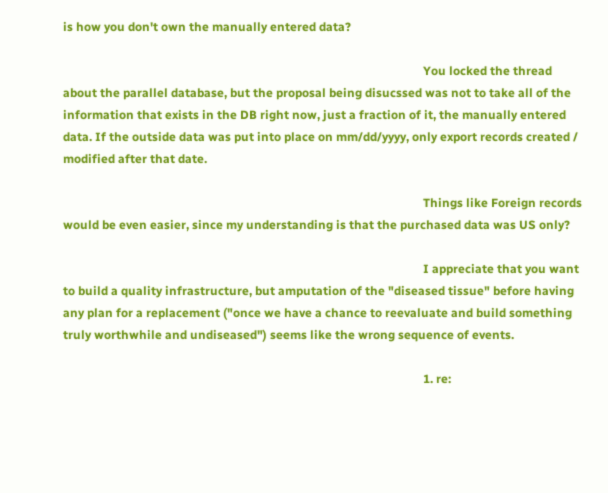is how you don't own the manually entered data?

                                                                                                                        You locked the thread about the parallel database, but the proposal being disucssed was not to take all of the information that exists in the DB right now, just a fraction of it, the manually entered data. If the outside data was put into place on mm/dd/yyyy, only export records created / modified after that date.

                                                                                                                        Things like Foreign records would be even easier, since my understanding is that the purchased data was US only?

                                                                                                                        I appreciate that you want to build a quality infrastructure, but amputation of the "diseased tissue" before having any plan for a replacement ("once we have a chance to reevaluate and build something truly worthwhile and undiseased") seems like the wrong sequence of events.

                                                                                                                        1. re: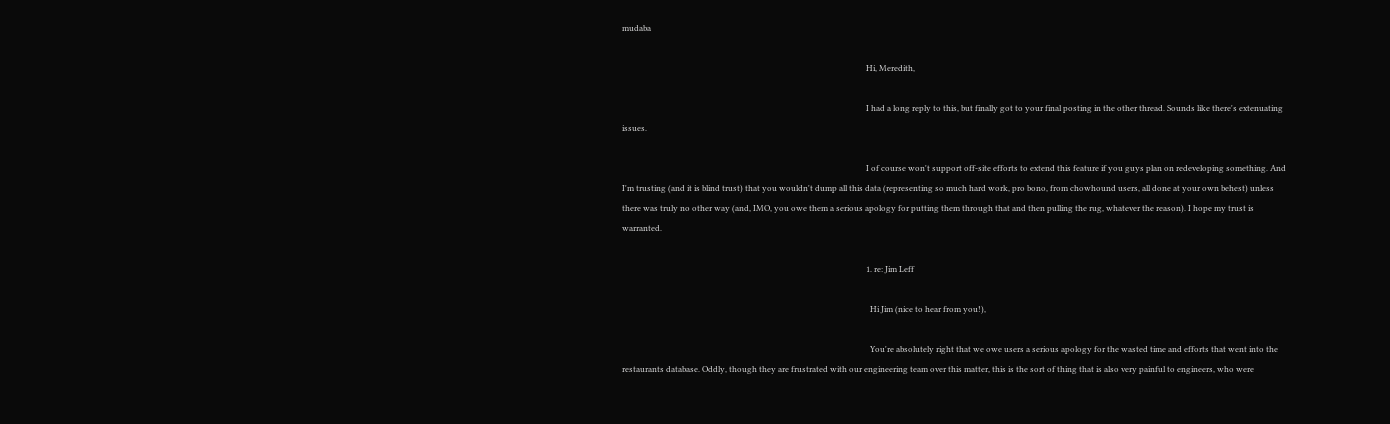mudaba

                                                                                                                          Hi, Meredith,

                                                                                                                          I had a long reply to this, but finally got to your final posting in the other thread. Sounds like there's extenuating issues.

                                                                                                                          I of course won't support off-site efforts to extend this feature if you guys plan on redeveloping something. And I'm trusting (and it is blind trust) that you wouldn't dump all this data (representing so much hard work, pro bono, from chowhound users, all done at your own behest) unless there was truly no other way (and, IMO, you owe them a serious apology for putting them through that and then pulling the rug, whatever the reason). I hope my trust is warranted.

                                                                                                                          1. re: Jim Leff

                                                                                                                            Hi Jim (nice to hear from you!),

                                                                                                                            You're absolutely right that we owe users a serious apology for the wasted time and efforts that went into the restaurants database. Oddly, though they are frustrated with our engineering team over this matter, this is the sort of thing that is also very painful to engineers, who were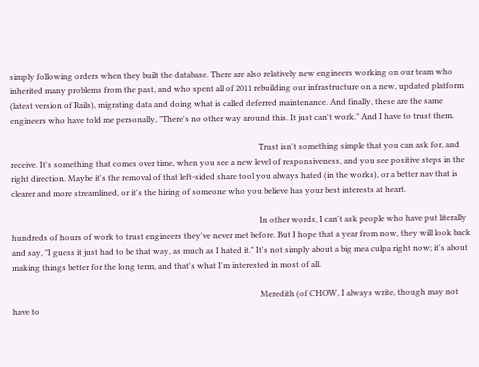simply following orders when they built the database. There are also relatively new engineers working on our team who inherited many problems from the past, and who spent all of 2011 rebuilding our infrastructure on a new, updated platform (latest version of Rails), migrating data and doing what is called deferred maintenance. And finally, these are the same engineers who have told me personally, "There's no other way around this. It just can't work." And I have to trust them.

                                                                                                                            Trust isn't something simple that you can ask for, and receive. It's something that comes over time, when you see a new level of responsiveness, and you see positive steps in the right direction. Maybe it's the removal of that left-sided share tool you always hated (in the works), or a better nav that is clearer and more streamlined, or it's the hiring of someone who you believe has your best interests at heart.

                                                                                                                            In other words, I can't ask people who have put literally hundreds of hours of work to trust engineers they've never met before. But I hope that a year from now, they will look back and say, "I guess it just had to be that way, as much as I hated it." It's not simply about a big mea culpa right now; it's about making things better for the long term, and that's what I'm interested in most of all.

                                                                                                                            Meredith (of CHOW, I always write, though may not have to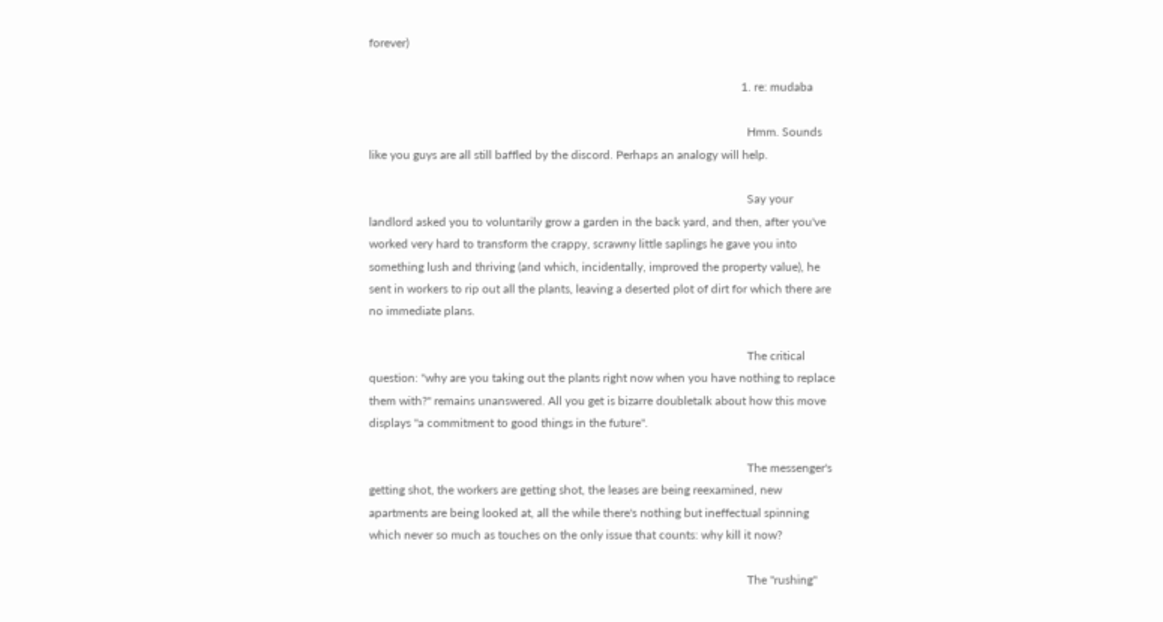forever)

                                                                                                                            1. re: mudaba

                                                                                                                              Hmm. Sounds like you guys are all still baffled by the discord. Perhaps an analogy will help.

                                                                                                                              Say your landlord asked you to voluntarily grow a garden in the back yard, and then, after you've worked very hard to transform the crappy, scrawny little saplings he gave you into something lush and thriving (and which, incidentally, improved the property value), he sent in workers to rip out all the plants, leaving a deserted plot of dirt for which there are no immediate plans.

                                                                                                                              The critical question: "why are you taking out the plants right now when you have nothing to replace them with?" remains unanswered. All you get is bizarre doubletalk about how this move displays "a commitment to good things in the future".

                                                                                                                              The messenger's getting shot, the workers are getting shot, the leases are being reexamined, new apartments are being looked at, all the while there's nothing but ineffectual spinning which never so much as touches on the only issue that counts: why kill it now?

                                                                                                                              The "rushing"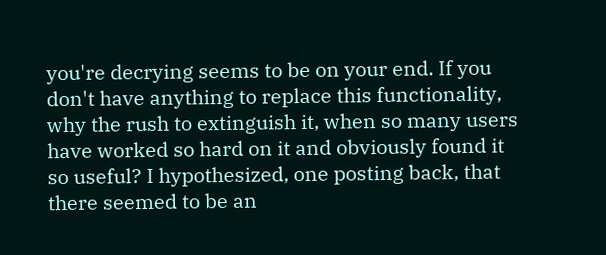you're decrying seems to be on your end. If you don't have anything to replace this functionality, why the rush to extinguish it, when so many users have worked so hard on it and obviously found it so useful? I hypothesized, one posting back, that there seemed to be an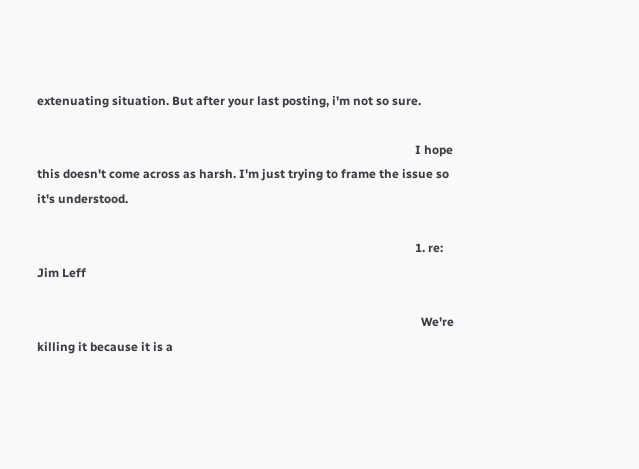extenuating situation. But after your last posting, i'm not so sure.

                                                                                                                              I hope this doesn't come across as harsh. I'm just trying to frame the issue so it's understood.

                                                                                                                              1. re: Jim Leff

                                                                                                                                We're killing it because it is a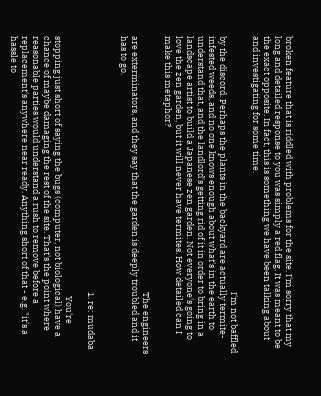broken feature that is riddled with problems for the site. I'm sorry that my long and detailed response to you was simply a red flag. It was meant to be the exact opposite. In fact, this is something we have been talking about and investigating for some time.

                                                                                                                                I'm not baffled by the discord. Perhaps the plants in the backyard are actually termite-infested weeds, and no one knows enough about what's in the earth to understand that, and the landlord's getting rid of it in order to bring in a landscape artist to build a Japanese zen garden. Not everyone's going to love the zen garden, but it will never have termites. How detailed can I make this metaphor?

                                                                                                                                The engineers are exterminators, and they say that the garden is deeply troubled and it has to go.


                                                                                                                                1. re: mudaba

                                                                                                                                  You're stopping just short of saying the bugs (computer, not biological) have a chance of maybe damaging the rest of the site. That's the point where reasonable parties would understand a rush to remove before a replacement's anywhere near ready. Anything short of that - e.g. "it's a hassle to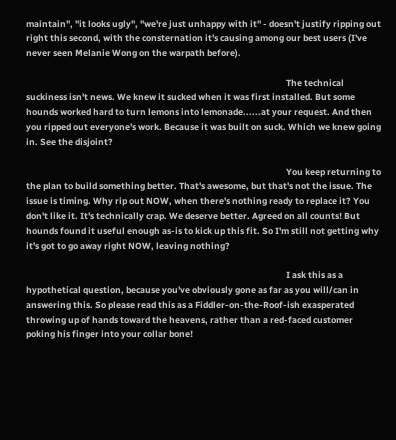maintain", "it looks ugly", "we're just unhappy with it" - doesn't justify ripping out right this second, with the consternation it's causing among our best users (I've never seen Melanie Wong on the warpath before).

                                                                                                                                  The technical suckiness isn't news. We knew it sucked when it was first installed. But some hounds worked hard to turn lemons into lemonade......at your request. And then you ripped out everyone's work. Because it was built on suck. Which we knew going in. See the disjoint?

                                                                                                                                  You keep returning to the plan to build something better. That's awesome, but that's not the issue. The issue is timing. Why rip out NOW, when there's nothing ready to replace it? You don't like it. It's technically crap. We deserve better. Agreed on all counts! But hounds found it useful enough as-is to kick up this fit. So I'm still not getting why it's got to go away right NOW, leaving nothing?

                                                                                                                                  I ask this as a hypothetical question, because you've obviously gone as far as you will/can in answering this. So please read this as a Fiddler-on-the-Roof-ish exasperated throwing up of hands toward the heavens, rather than a red-faced customer poking his finger into your collar bone!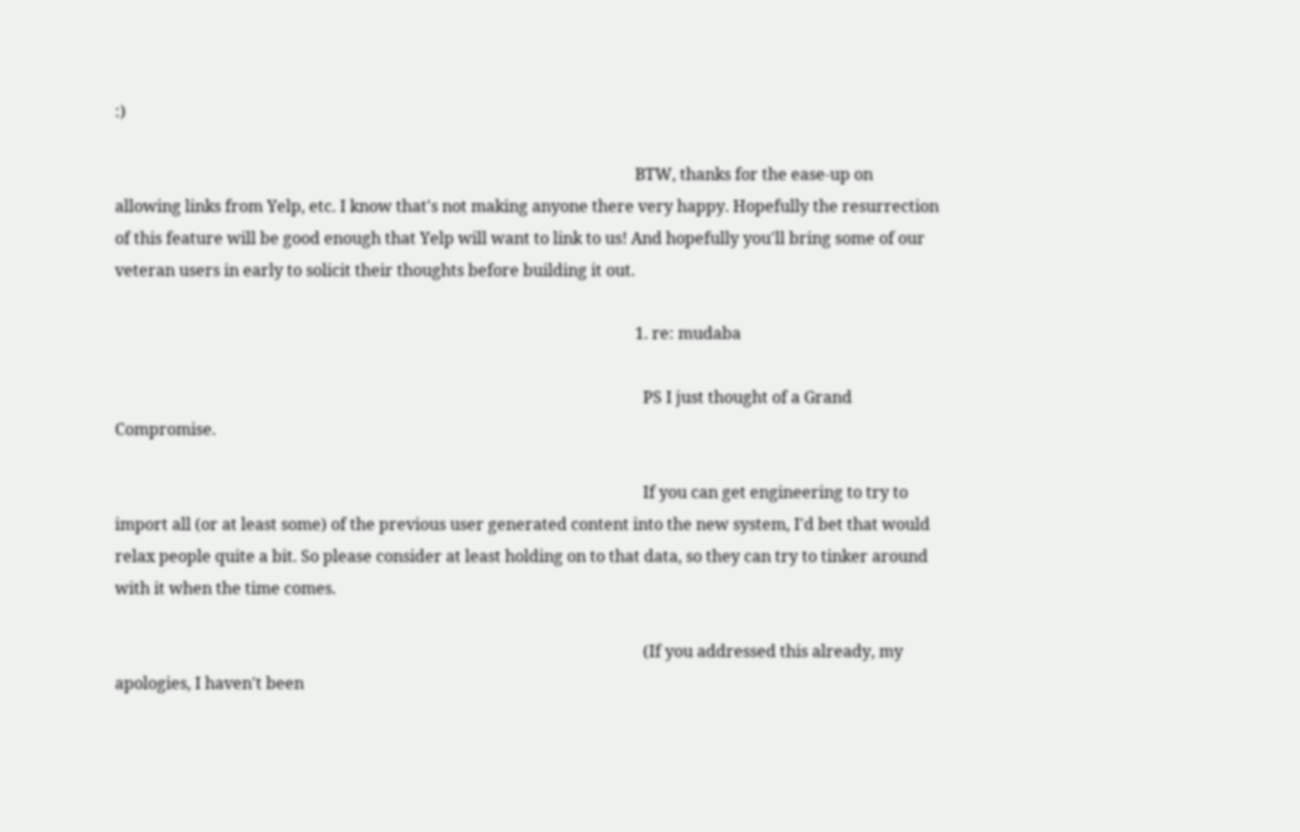:)

                                                                                                                                  BTW, thanks for the ease-up on allowing links from Yelp, etc. I know that's not making anyone there very happy. Hopefully the resurrection of this feature will be good enough that Yelp will want to link to us! And hopefully you'll bring some of our veteran users in early to solicit their thoughts before building it out.

                                                                                                                                  1. re: mudaba

                                                                                                                                    PS I just thought of a Grand Compromise.

                                                                                                                                    If you can get engineering to try to import all (or at least some) of the previous user generated content into the new system, I'd bet that would relax people quite a bit. So please consider at least holding on to that data, so they can try to tinker around with it when the time comes.

                                                                                                                                    (If you addressed this already, my apologies, I haven't been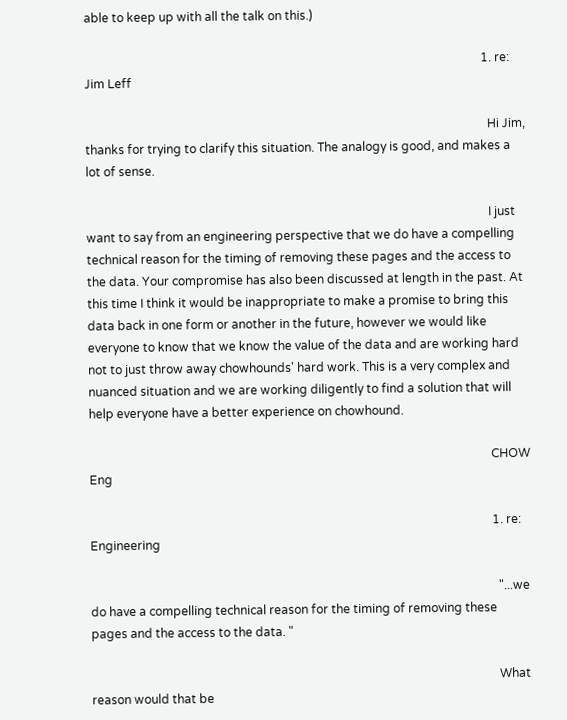able to keep up with all the talk on this.)

                                                                                                                                    1. re: Jim Leff

                                                                                                                                      Hi Jim, thanks for trying to clarify this situation. The analogy is good, and makes a lot of sense.

                                                                                                                                      I just want to say from an engineering perspective that we do have a compelling technical reason for the timing of removing these pages and the access to the data. Your compromise has also been discussed at length in the past. At this time I think it would be inappropriate to make a promise to bring this data back in one form or another in the future, however we would like everyone to know that we know the value of the data and are working hard not to just throw away chowhounds' hard work. This is a very complex and nuanced situation and we are working diligently to find a solution that will help everyone have a better experience on chowhound.

                                                                                                                                      CHOW Eng

                                                                                                                                      1. re: Engineering

                                                                                                                                        "...we do have a compelling technical reason for the timing of removing these pages and the access to the data. "

                                                                                                                                        What reason would that be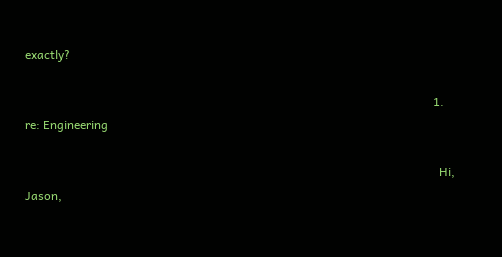exactly?

                                                                                                                                        1. re: Engineering

                                                                                                                                          Hi, Jason,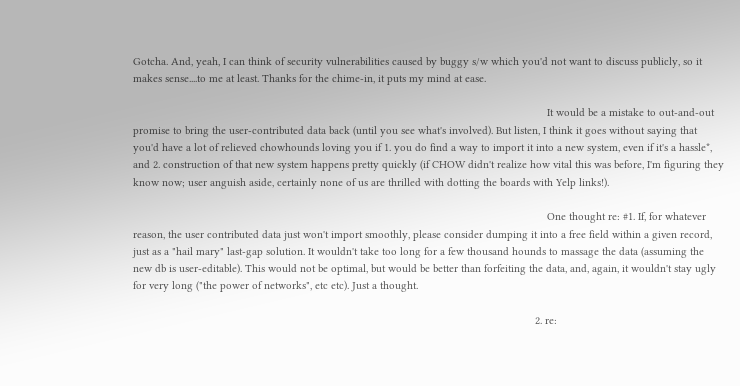Gotcha. And, yeah, I can think of security vulnerabilities caused by buggy s/w which you'd not want to discuss publicly, so it makes sense....to me at least. Thanks for the chime-in, it puts my mind at ease.

                                                                                                                                          It would be a mistake to out-and-out promise to bring the user-contributed data back (until you see what's involved). But listen, I think it goes without saying that you'd have a lot of relieved chowhounds loving you if 1. you do find a way to import it into a new system, even if it's a hassle*, and 2. construction of that new system happens pretty quickly (if CHOW didn't realize how vital this was before, I'm figuring they know now; user anguish aside, certainly none of us are thrilled with dotting the boards with Yelp links!).

                                                                                                                                          One thought re: #1. If, for whatever reason, the user contributed data just won't import smoothly, please consider dumping it into a free field within a given record, just as a "hail mary" last-gap solution. It wouldn't take too long for a few thousand hounds to massage the data (assuming the new db is user-editable). This would not be optimal, but would be better than forfeiting the data, and, again, it wouldn't stay ugly for very long ("the power of networks", etc etc). Just a thought.

                                                                                                                                      2. re: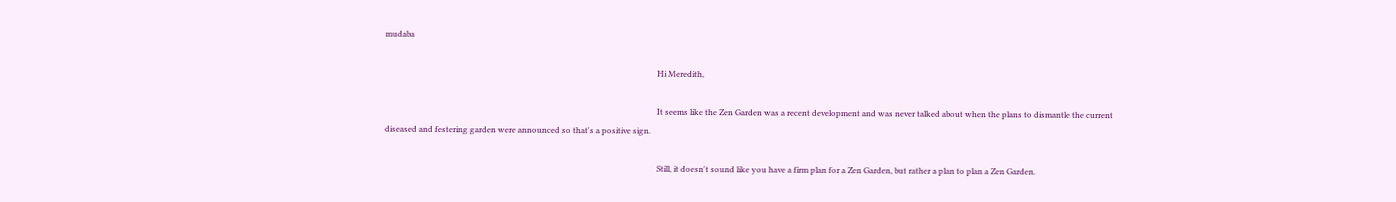mudaba

                                                                                                                                        Hi Meredith,

                                                                                                                                        It seems like the Zen Garden was a recent development and was never talked about when the plans to dismantle the current diseased and festering garden were announced so that's a positive sign.

                                                                                                                                        Still, it doesn't sound like you have a firm plan for a Zen Garden, but rather a plan to plan a Zen Garden.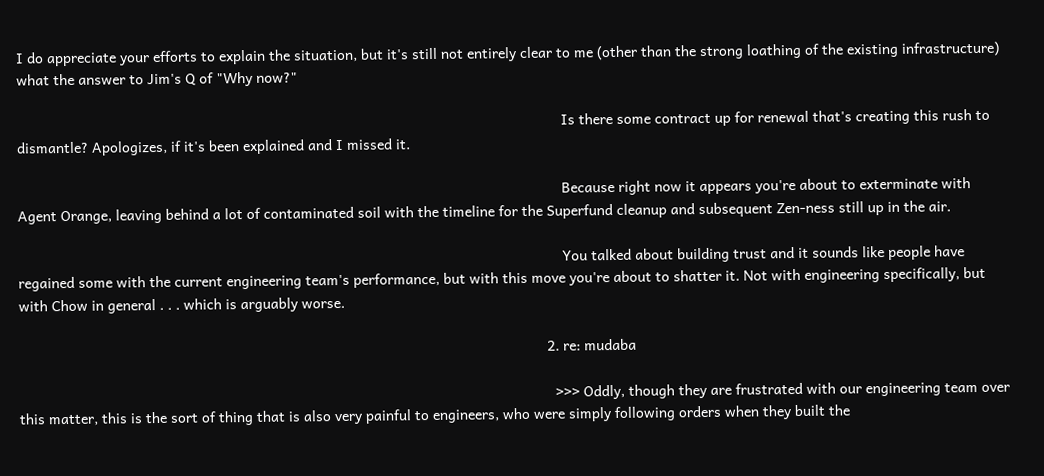I do appreciate your efforts to explain the situation, but it's still not entirely clear to me (other than the strong loathing of the existing infrastructure) what the answer to Jim's Q of "Why now?"

                                                                                                                                        Is there some contract up for renewal that's creating this rush to dismantle? Apologizes, if it's been explained and I missed it.

                                                                                                                                        Because right now it appears you're about to exterminate with Agent Orange, leaving behind a lot of contaminated soil with the timeline for the Superfund cleanup and subsequent Zen-ness still up in the air.

                                                                                                                                        You talked about building trust and it sounds like people have regained some with the current engineering team's performance, but with this move you're about to shatter it. Not with engineering specifically, but with Chow in general . . . which is arguably worse.

                                                                                                                                    2. re: mudaba

                                                                                                                                      >>> Oddly, though they are frustrated with our engineering team over this matter, this is the sort of thing that is also very painful to engineers, who were simply following orders when they built the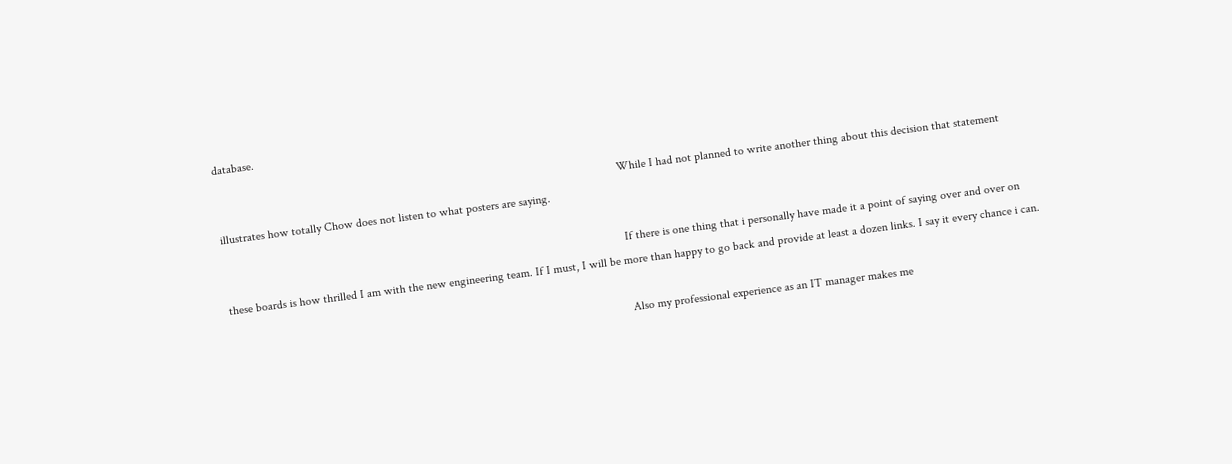database.

                                                                                                                                      While I had not planned to write another thing about this decision that statement illustrates how totally Chow does not listen to what posters are saying.

                                                                                                                                      If there is one thing that i personally have made it a point of saying over and over on these boards is how thrilled I am with the new engineering team. If I must, I will be more than happy to go back and provide at least a dozen links. I say it every chance i can.

                                                                                                                                      Also my professional experience as an IT manager makes me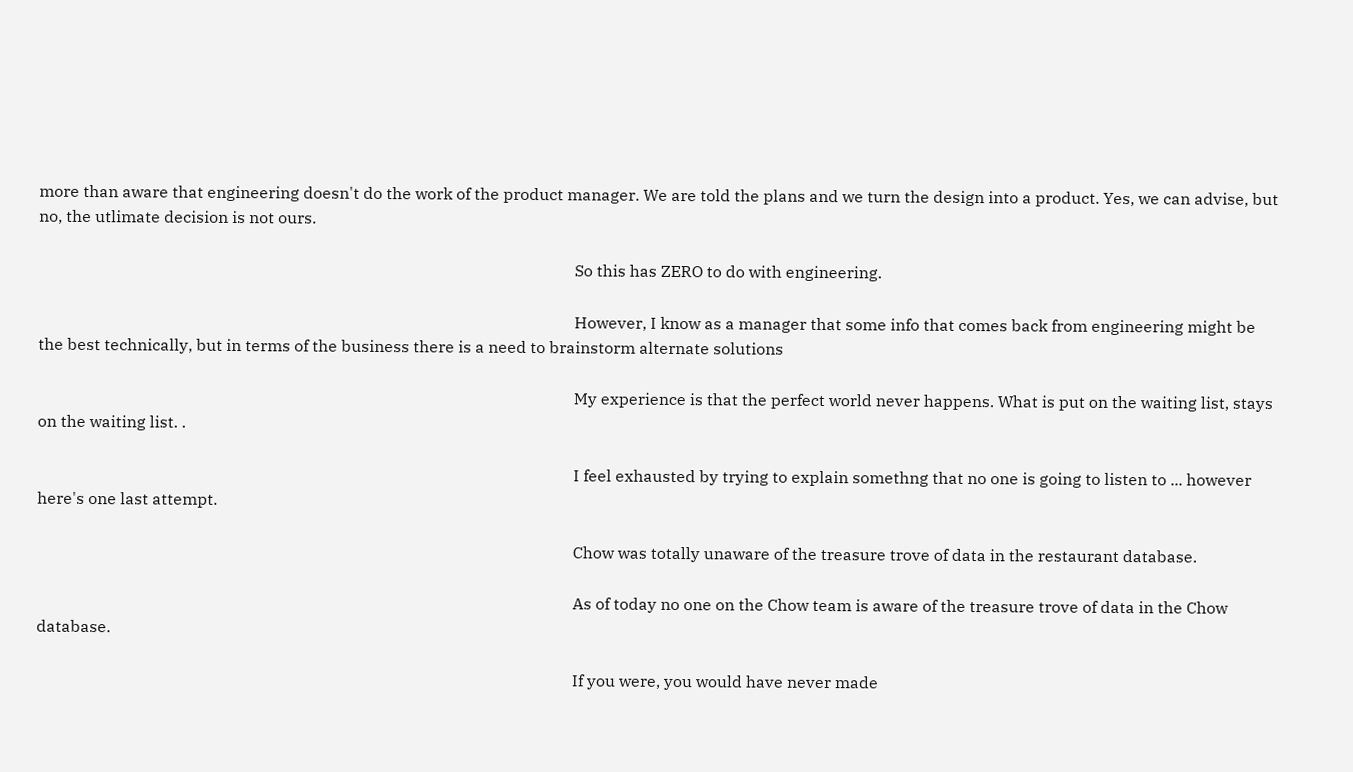more than aware that engineering doesn't do the work of the product manager. We are told the plans and we turn the design into a product. Yes, we can advise, but no, the utlimate decision is not ours.

                                                                                                                                      So this has ZERO to do with engineering.

                                                                                                                                      However, I know as a manager that some info that comes back from engineering might be the best technically, but in terms of the business there is a need to brainstorm alternate solutions

                                                                                                                                      My experience is that the perfect world never happens. What is put on the waiting list, stays on the waiting list. .

                                                                                                                                      I feel exhausted by trying to explain somethng that no one is going to listen to ... however here's one last attempt.

                                                                                                                                      Chow was totally unaware of the treasure trove of data in the restaurant database.

                                                                                                                                      As of today no one on the Chow team is aware of the treasure trove of data in the Chow database.

                                                                                                                                      If you were, you would have never made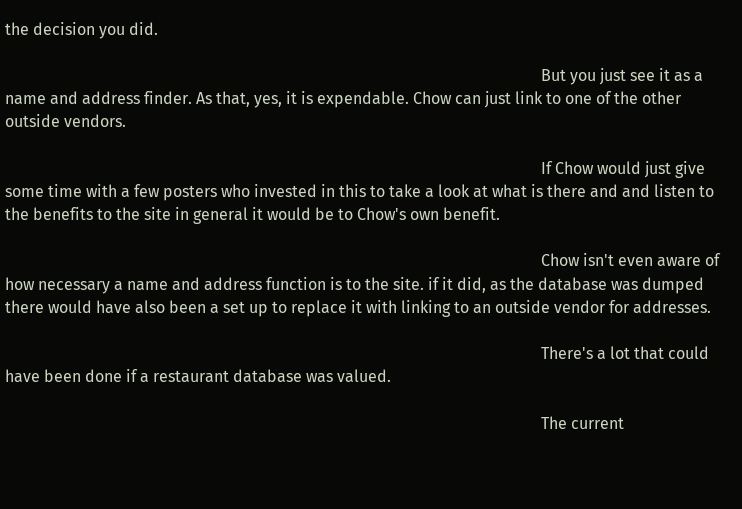the decision you did.

                                                                                                                                      But you just see it as a name and address finder. As that, yes, it is expendable. Chow can just link to one of the other outside vendors.

                                                                                                                                      If Chow would just give some time with a few posters who invested in this to take a look at what is there and and listen to the benefits to the site in general it would be to Chow's own benefit.

                                                                                                                                      Chow isn't even aware of how necessary a name and address function is to the site. if it did, as the database was dumped there would have also been a set up to replace it with linking to an outside vendor for addresses.

                                                                                                                                      There's a lot that could have been done if a restaurant database was valued.

                                                                                                                                      The current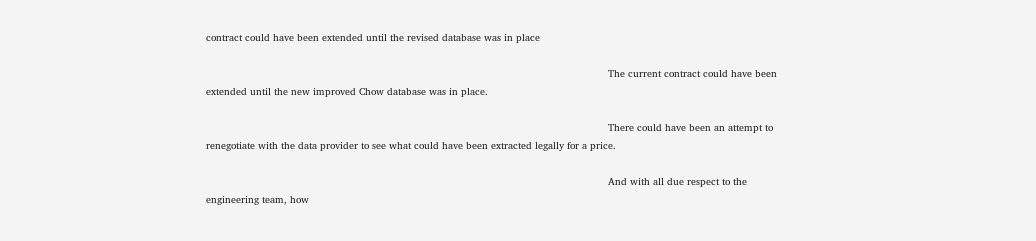contract could have been extended until the revised database was in place

                                                                                                                                      The current contract could have been extended until the new improved Chow database was in place.

                                                                                                                                      There could have been an attempt to renegotiate with the data provider to see what could have been extracted legally for a price.

                                                                                                                                      And with all due respect to the engineering team, how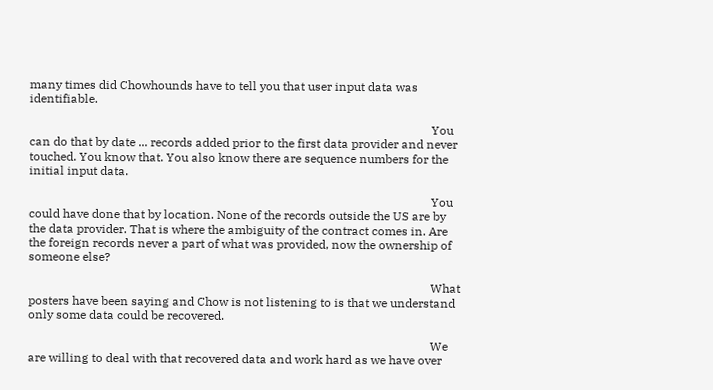many times did Chowhounds have to tell you that user input data was identifiable.

                                                                                                                                      You can do that by date ... records added prior to the first data provider and never touched. You know that. You also know there are sequence numbers for the initial input data.

                                                                                                                                      You could have done that by location. None of the records outside the US are by the data provider. That is where the ambiguity of the contract comes in. Are the foreign records never a part of what was provided, now the ownership of someone else?

                                                                                                                                      What posters have been saying and Chow is not listening to is that we understand only some data could be recovered.

                                                                                                                                      We are willing to deal with that recovered data and work hard as we have over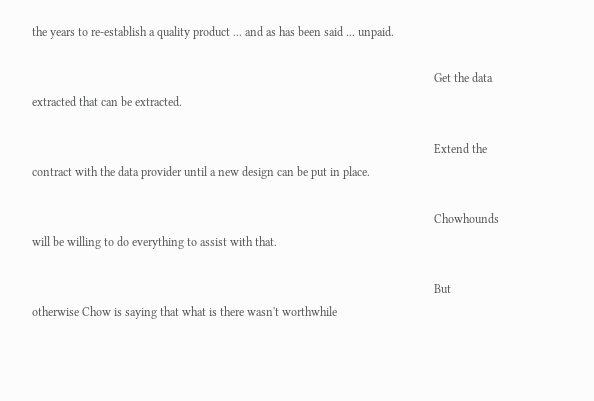the years to re-establish a quality product ... and as has been said ... unpaid.

                                                                                                                                      Get the data extracted that can be extracted.

                                                                                                                                      Extend the contract with the data provider until a new design can be put in place.

                                                                                                                                      Chowhounds will be willing to do everything to assist with that.

                                                                                                                                      But otherwise Chow is saying that what is there wasn't worthwhile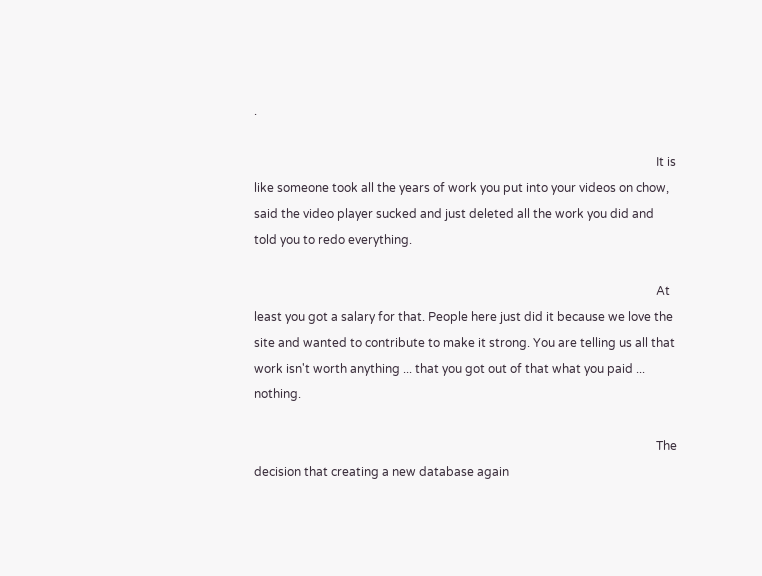.

                                                                                                                                      It is like someone took all the years of work you put into your videos on chow, said the video player sucked and just deleted all the work you did and told you to redo everything.

                                                                                                                                      At least you got a salary for that. People here just did it because we love the site and wanted to contribute to make it strong. You are telling us all that work isn't worth anything ... that you got out of that what you paid ... nothing.

                                                                                                                                      The decision that creating a new database again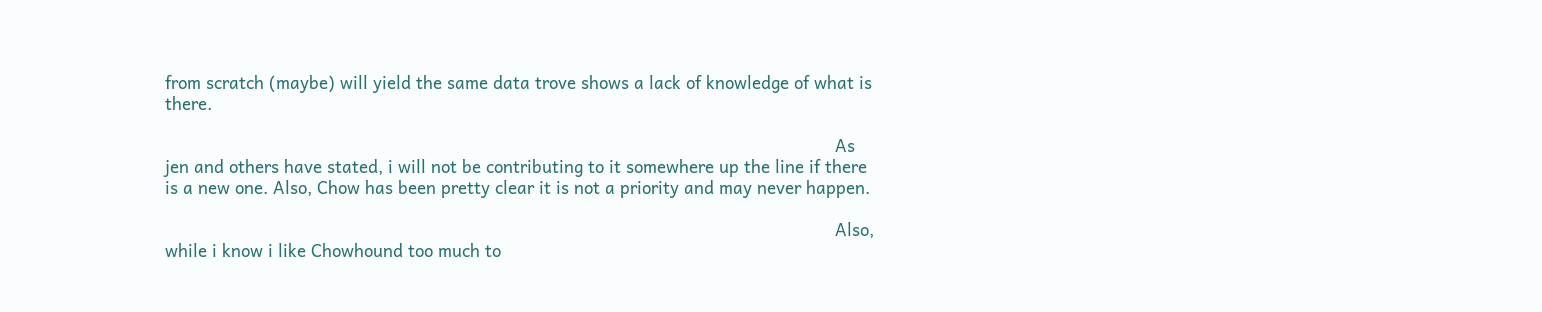from scratch (maybe) will yield the same data trove shows a lack of knowledge of what is there.

                                                                                                                                      As jen and others have stated, i will not be contributing to it somewhere up the line if there is a new one. Also, Chow has been pretty clear it is not a priority and may never happen.

                                                                                                                                      Also, while i know i like Chowhound too much to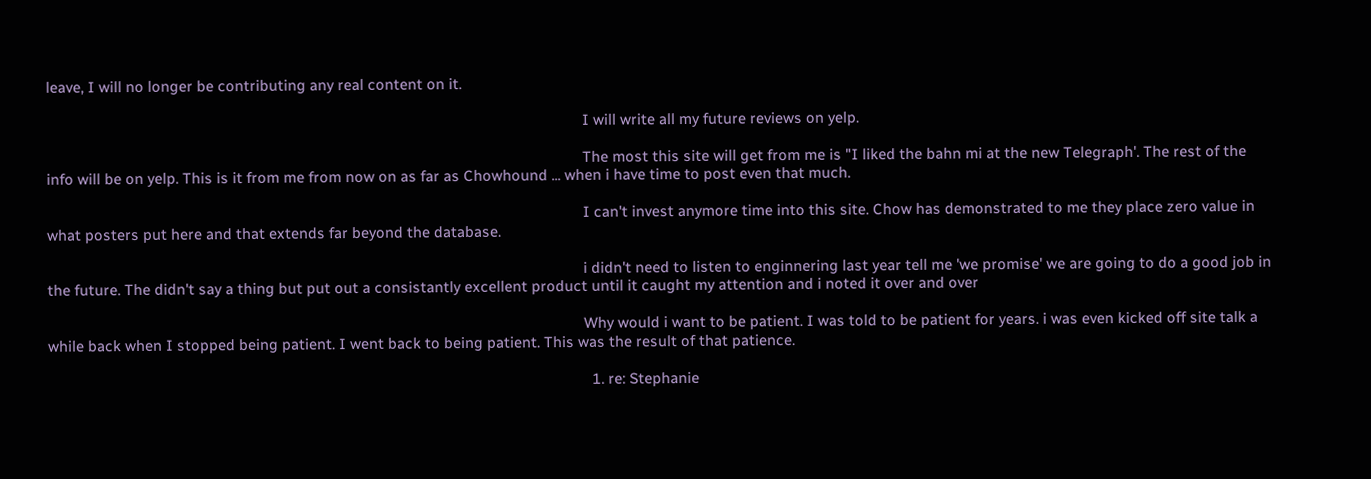leave, I will no longer be contributing any real content on it.

                                                                                                                                      I will write all my future reviews on yelp.

                                                                                                                                      The most this site will get from me is "I liked the bahn mi at the new Telegraph'. The rest of the info will be on yelp. This is it from me from now on as far as Chowhound ... when i have time to post even that much.

                                                                                                                                      I can't invest anymore time into this site. Chow has demonstrated to me they place zero value in what posters put here and that extends far beyond the database.

                                                                                                                                      i didn't need to listen to enginnering last year tell me 'we promise' we are going to do a good job in the future. The didn't say a thing but put out a consistantly excellent product until it caught my attention and i noted it over and over

                                                                                                                                      Why would i want to be patient. I was told to be patient for years. i was even kicked off site talk a while back when I stopped being patient. I went back to being patient. This was the result of that patience.

                                                                                                                                        1. re: Stephanie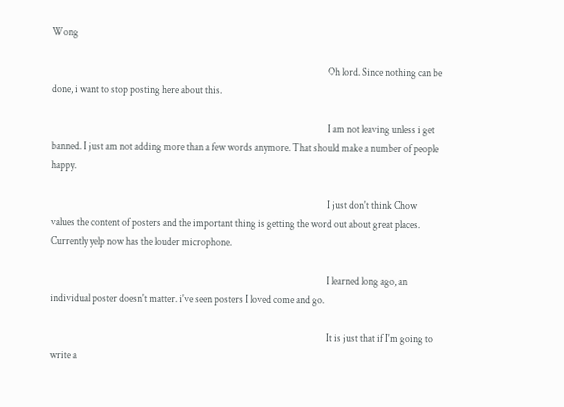Wong

                                                                                                                                          Oh lord. Since nothing can be done, i want to stop posting here about this.

                                                                                                                                          I am not leaving unless i get banned. I just am not adding more than a few words anymore. That should make a number of people happy.

                                                                                                                                          I just don't think Chow values the content of posters and the important thing is getting the word out about great places. Currently yelp now has the louder microphone.

                                                                                                                                          I learned long ago, an individual poster doesn't matter. i've seen posters I loved come and go.

                                                                                                                                          It is just that if I'm going to write a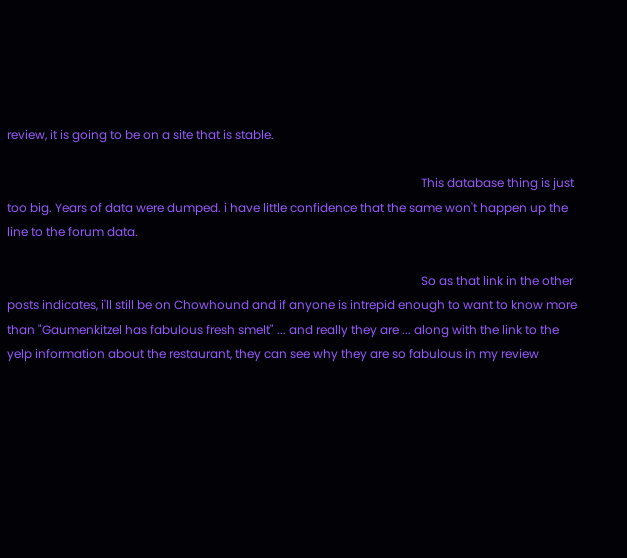review, it is going to be on a site that is stable.

                                                                                                                                          This database thing is just too big. Years of data were dumped. i have little confidence that the same won't happen up the line to the forum data.

                                                                                                                                          So as that link in the other posts indicates, i'll still be on Chowhound and if anyone is intrepid enough to want to know more than "Gaumenkitzel has fabulous fresh smelt" ... and really they are ... along with the link to the yelp information about the restaurant, they can see why they are so fabulous in my review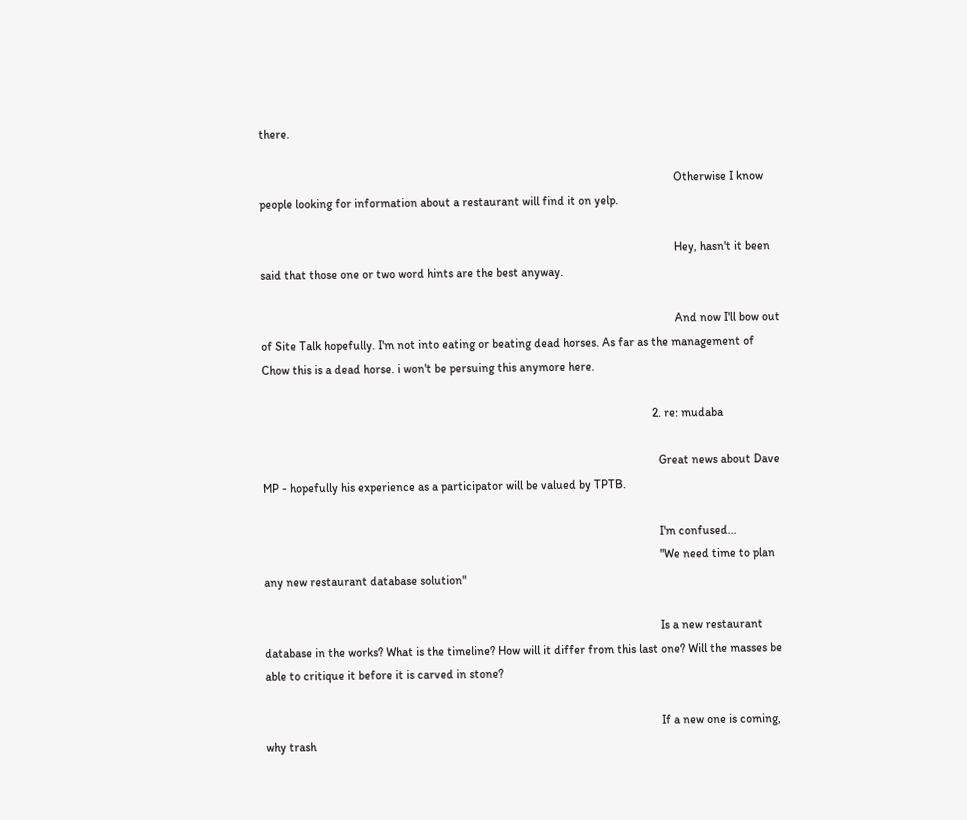there.

                                                                                                                                          Otherwise I know people looking for information about a restaurant will find it on yelp.

                                                                                                                                          Hey, hasn't it been said that those one or two word hints are the best anyway.

                                                                                                                                          And now I'll bow out of Site Talk hopefully. I'm not into eating or beating dead horses. As far as the management of Chow this is a dead horse. i won't be persuing this anymore here.

                                                                                                                                  2. re: mudaba

                                                                                                                                    Great news about Dave MP - hopefully his experience as a participator will be valued by TPTB.

                                                                                                                                    I'm confused...
                                                                                                                                    "We need time to plan any new restaurant database solution"

                                                                                                                                    Is a new restaurant database in the works? What is the timeline? How will it differ from this last one? Will the masses be able to critique it before it is carved in stone?

                                                                                                                                    If a new one is coming, why trash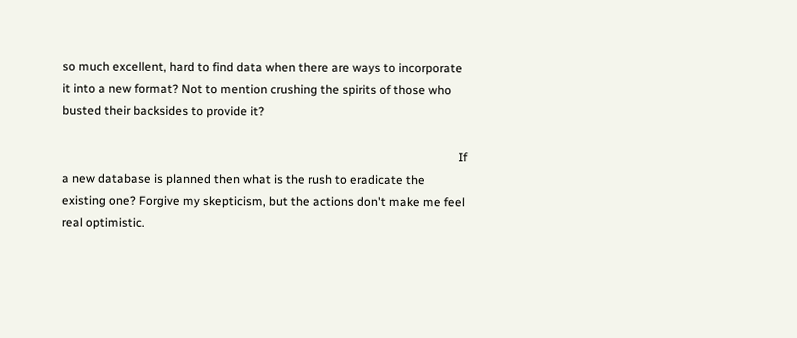so much excellent, hard to find data when there are ways to incorporate it into a new format? Not to mention crushing the spirits of those who busted their backsides to provide it?

                                                                                                                                    If a new database is planned then what is the rush to eradicate the existing one? Forgive my skepticism, but the actions don't make me feel real optimistic.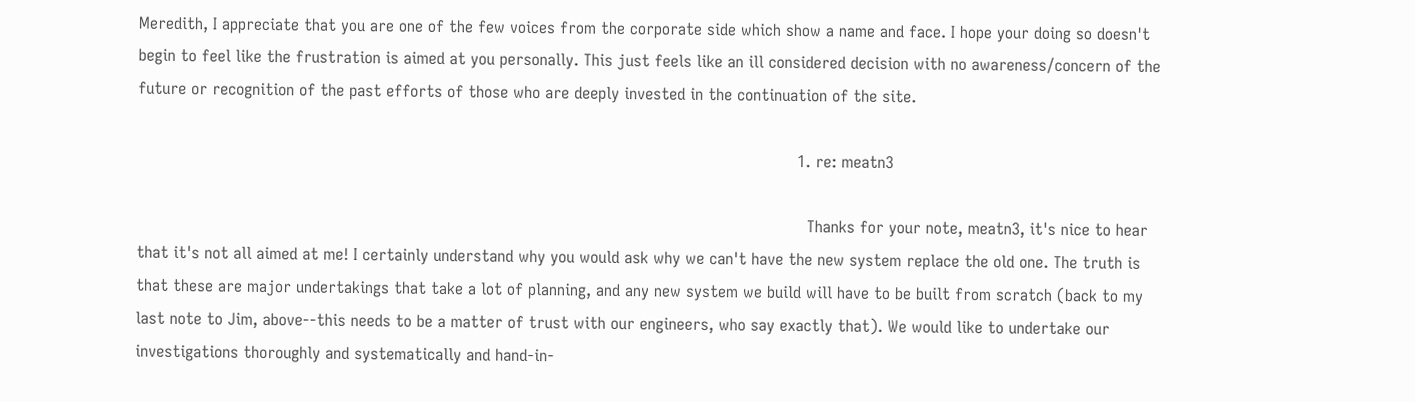Meredith, I appreciate that you are one of the few voices from the corporate side which show a name and face. I hope your doing so doesn't begin to feel like the frustration is aimed at you personally. This just feels like an ill considered decision with no awareness/concern of the future or recognition of the past efforts of those who are deeply invested in the continuation of the site.

                                                                                                                                    1. re: meatn3

                                                                                                                                      Thanks for your note, meatn3, it's nice to hear that it's not all aimed at me! I certainly understand why you would ask why we can't have the new system replace the old one. The truth is that these are major undertakings that take a lot of planning, and any new system we build will have to be built from scratch (back to my last note to Jim, above--this needs to be a matter of trust with our engineers, who say exactly that). We would like to undertake our investigations thoroughly and systematically and hand-in-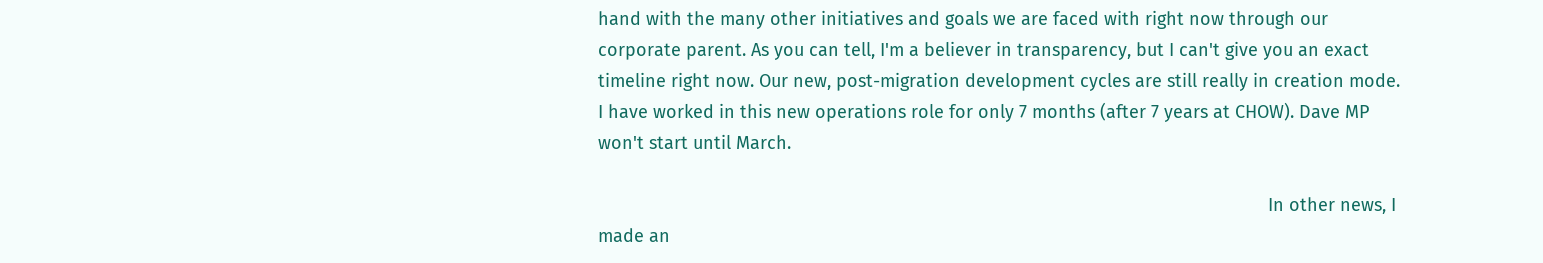hand with the many other initiatives and goals we are faced with right now through our corporate parent. As you can tell, I'm a believer in transparency, but I can't give you an exact timeline right now. Our new, post-migration development cycles are still really in creation mode. I have worked in this new operations role for only 7 months (after 7 years at CHOW). Dave MP won't start until March.

                                                                                                                                      In other news, I made an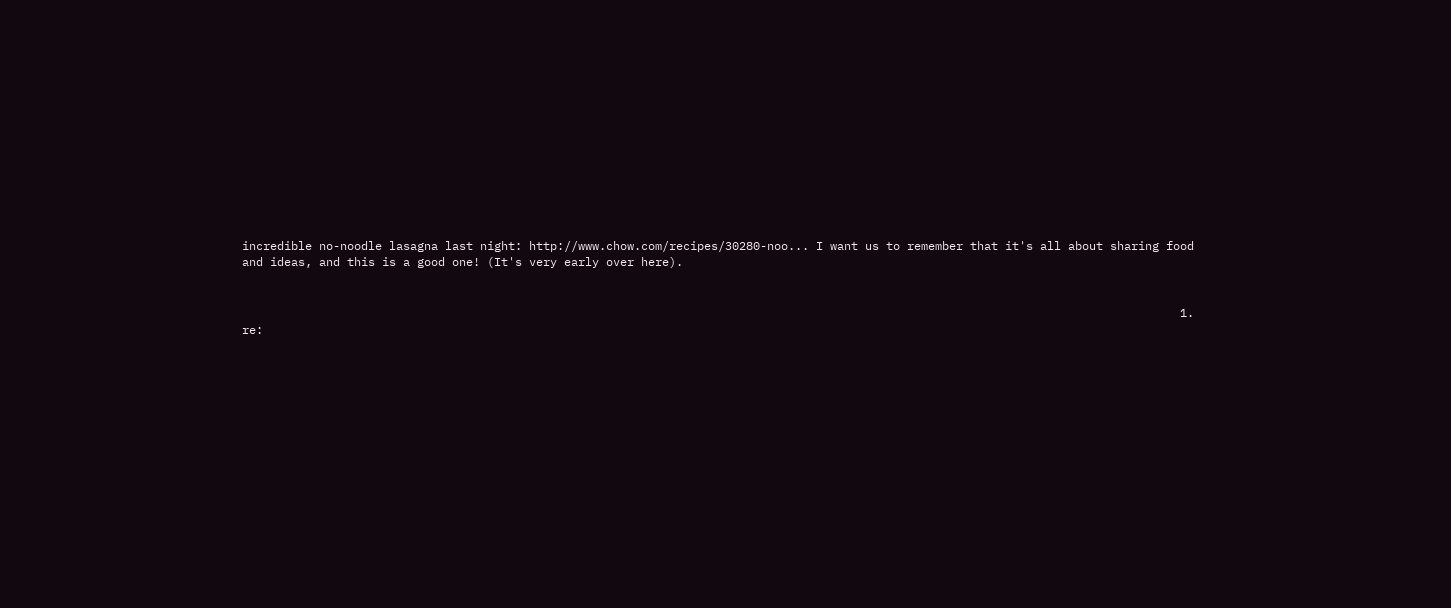incredible no-noodle lasagna last night: http://www.chow.com/recipes/30280-noo... I want us to remember that it's all about sharing food and ideas, and this is a good one! (It's very early over here).


                                                                                                                                      1. re: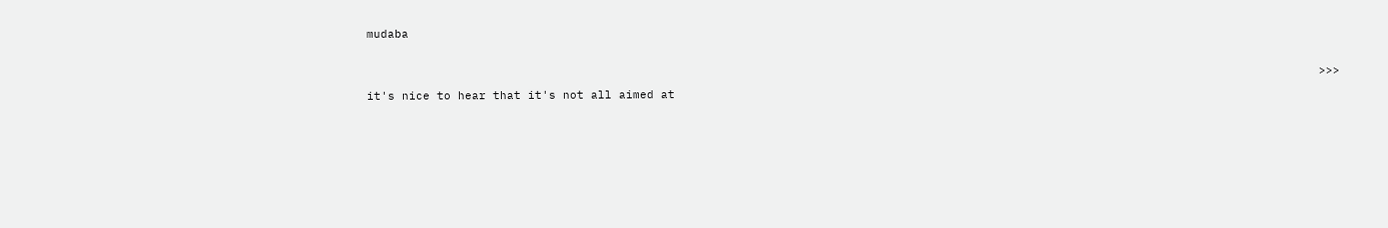mudaba

                                                                                                                                        >>> it's nice to hear that it's not all aimed at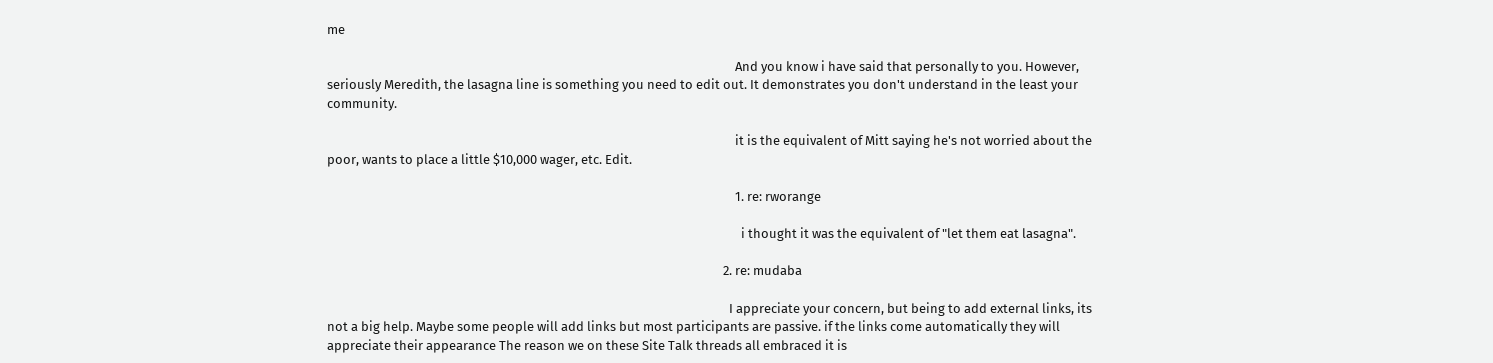me

                                                                                                                                        And you know i have said that personally to you. However, seriously Meredith, the lasagna line is something you need to edit out. It demonstrates you don't understand in the least your community.

                                                                                                                                        it is the equivalent of Mitt saying he's not worried about the poor, wants to place a little $10,000 wager, etc. Edit.

                                                                                                                                        1. re: rworange

                                                                                                                                          i thought it was the equivalent of "let them eat lasagna".

                                                                                                                                    2. re: mudaba

                                                                                                                                      I appreciate your concern, but being to add external links, its not a big help. Maybe some people will add links but most participants are passive. if the links come automatically they will appreciate their appearance The reason we on these Site Talk threads all embraced it is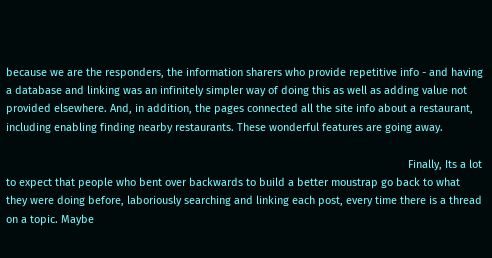because we are the responders, the information sharers who provide repetitive info - and having a database and linking was an infinitely simpler way of doing this as well as adding value not provided elsewhere. And, in addition, the pages connected all the site info about a restaurant, including enabling finding nearby restaurants. These wonderful features are going away.

                                                                                                                                      Finally, Its a lot to expect that people who bent over backwards to build a better moustrap go back to what they were doing before, laboriously searching and linking each post, every time there is a thread on a topic. Maybe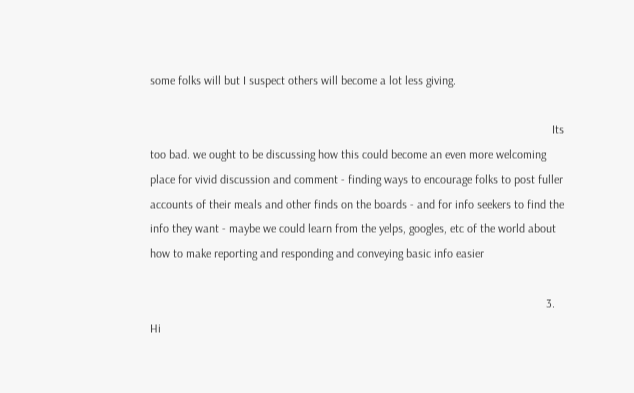some folks will but I suspect others will become a lot less giving.

                                                                                                                                      Its too bad. we ought to be discussing how this could become an even more welcoming place for vivid discussion and comment - finding ways to encourage folks to post fuller accounts of their meals and other finds on the boards - and for info seekers to find the info they want - maybe we could learn from the yelps, googles, etc of the world about how to make reporting and responding and conveying basic info easier

                                                                                                                                    3. Hi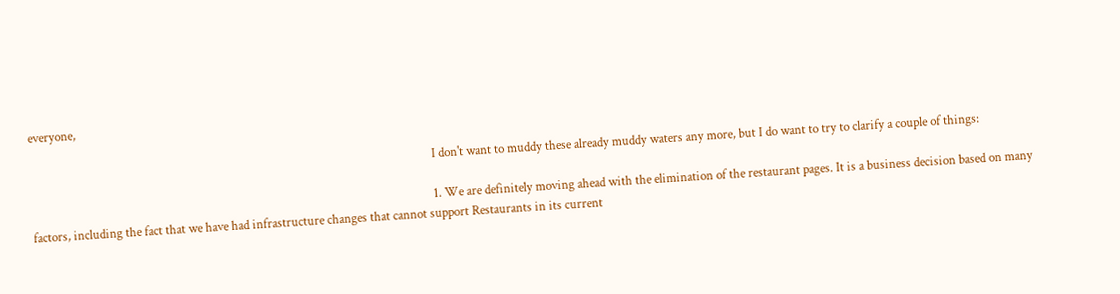everyone,

                                                                                                                                      I don't want to muddy these already muddy waters any more, but I do want to try to clarify a couple of things:

                                                                                                                                      1. We are definitely moving ahead with the elimination of the restaurant pages. It is a business decision based on many factors, including the fact that we have had infrastructure changes that cannot support Restaurants in its current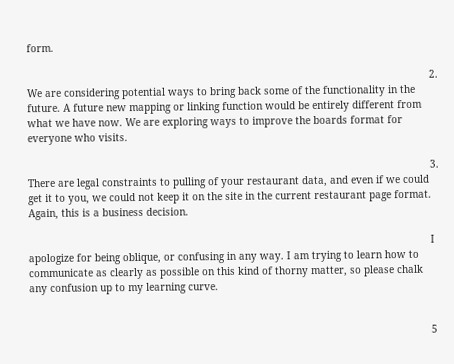form.

                                                                                                                                      2. We are considering potential ways to bring back some of the functionality in the future. A future new mapping or linking function would be entirely different from what we have now. We are exploring ways to improve the boards format for everyone who visits.

                                                                                                                                      3. There are legal constraints to pulling of your restaurant data, and even if we could get it to you, we could not keep it on the site in the current restaurant page format. Again, this is a business decision.

                                                                                                                                      I apologize for being oblique, or confusing in any way. I am trying to learn how to communicate as clearly as possible on this kind of thorny matter, so please chalk any confusion up to my learning curve.


                                                                                                                                      5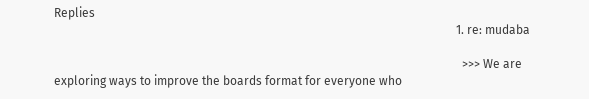Replies
                                                                                                                                      1. re: mudaba

                                                                                                                                        >>> We are exploring ways to improve the boards format for everyone who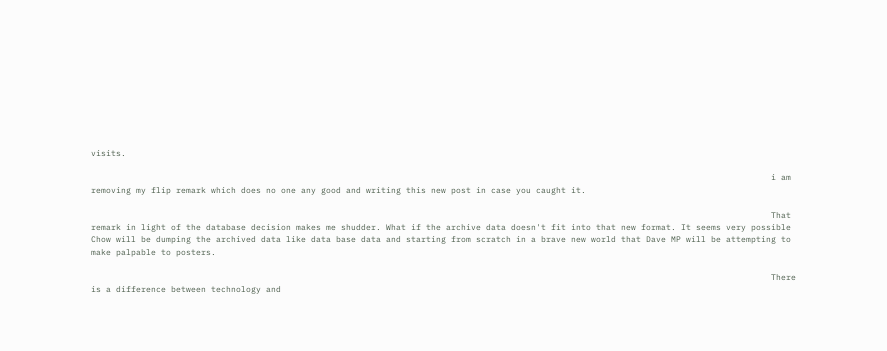visits.

                                                                                                                                        i am removing my flip remark which does no one any good and writing this new post in case you caught it.

                                                                                                                                        That remark in light of the database decision makes me shudder. What if the archive data doesn't fit into that new format. It seems very possible Chow will be dumping the archived data like data base data and starting from scratch in a brave new world that Dave MP will be attempting to make palpable to posters.

                                                                                                                                        There is a difference between technology and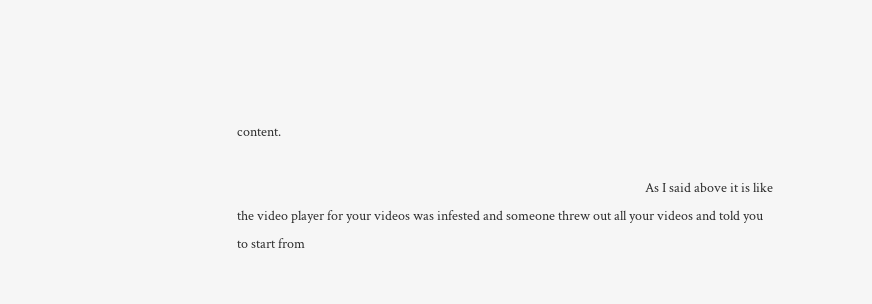content.

                                                                                                                                        As I said above it is like the video player for your videos was infested and someone threw out all your videos and told you to start from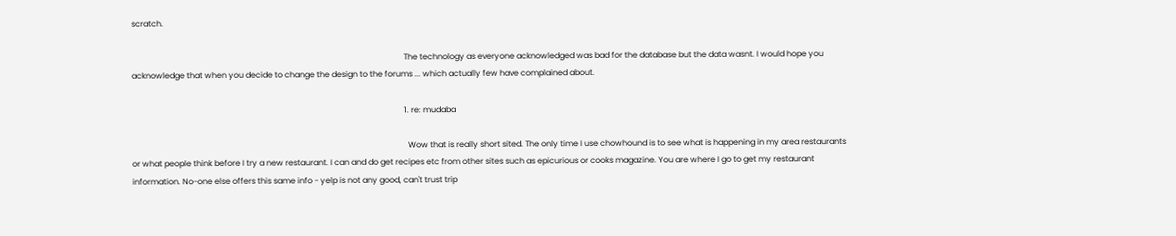scratch.

                                                                                                                                        The technology as everyone acknowledged was bad for the database but the data wasnt. I would hope you acknowledge that when you decide to change the design to the forums ... which actually few have complained about.

                                                                                                                                        1. re: mudaba

                                                                                                                                          Wow that is really short sited. The only time I use chowhound is to see what is happening in my area restaurants or what people think before I try a new restaurant. I can and do get recipes etc from other sites such as epicurious or cooks magazine. You are where I go to get my restaurant information. No-one else offers this same info - yelp is not any good, can't trust trip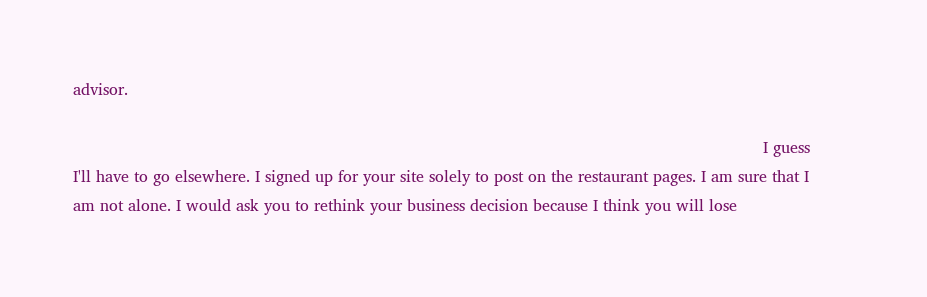advisor.

                                                                                                                                          I guess I'll have to go elsewhere. I signed up for your site solely to post on the restaurant pages. I am sure that I am not alone. I would ask you to rethink your business decision because I think you will lose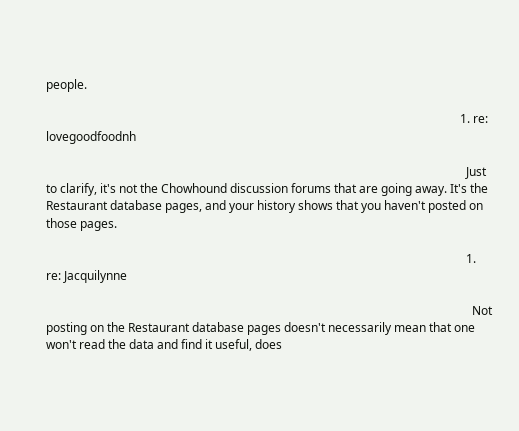people.

                                                                                                                                          1. re: lovegoodfoodnh

                                                                                                                                            Just to clarify, it's not the Chowhound discussion forums that are going away. It's the Restaurant database pages, and your history shows that you haven't posted on those pages.

                                                                                                                                            1. re: Jacquilynne

                                                                                                                                              Not posting on the Restaurant database pages doesn't necessarily mean that one won't read the data and find it useful, does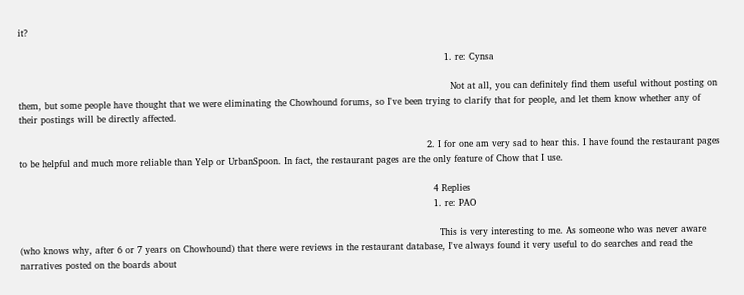it?

                                                                                                                                              1. re: Cynsa

                                                                                                                                                Not at all, you can definitely find them useful without posting on them, but some people have thought that we were eliminating the Chowhound forums, so I've been trying to clarify that for people, and let them know whether any of their postings will be directly affected.

                                                                                                                                        2. I for one am very sad to hear this. I have found the restaurant pages to be helpful and much more reliable than Yelp or UrbanSpoon. In fact, the restaurant pages are the only feature of Chow that I use.

                                                                                                                                          4 Replies
                                                                                                                                          1. re: PAO

                                                                                                                                            This is very interesting to me. As someone who was never aware (who knows why, after 6 or 7 years on Chowhound) that there were reviews in the restaurant database, I've always found it very useful to do searches and read the narratives posted on the boards about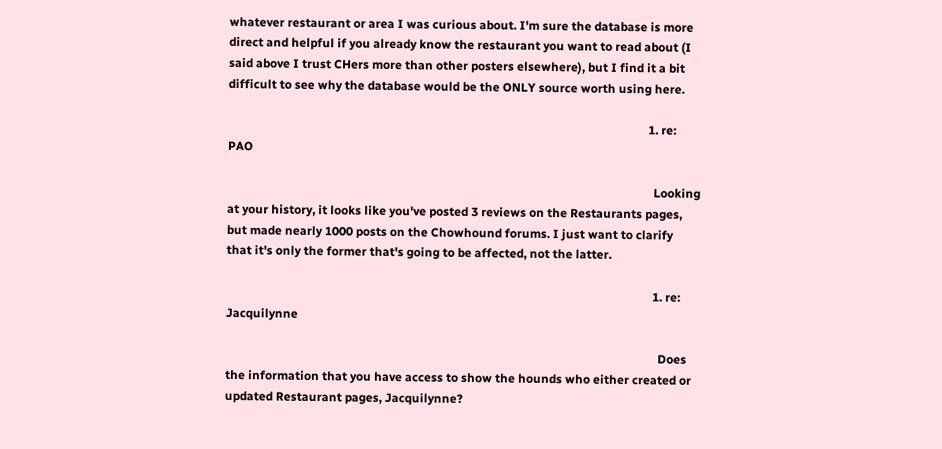whatever restaurant or area I was curious about. I'm sure the database is more direct and helpful if you already know the restaurant you want to read about (I said above I trust CHers more than other posters elsewhere), but I find it a bit difficult to see why the database would be the ONLY source worth using here.

                                                                                                                                            1. re: PAO

                                                                                                                                              Looking at your history, it looks like you've posted 3 reviews on the Restaurants pages, but made nearly 1000 posts on the Chowhound forums. I just want to clarify that it's only the former that's going to be affected, not the latter.

                                                                                                                                              1. re: Jacquilynne

                                                                                                                                                Does the information that you have access to show the hounds who either created or updated Restaurant pages, Jacquilynne?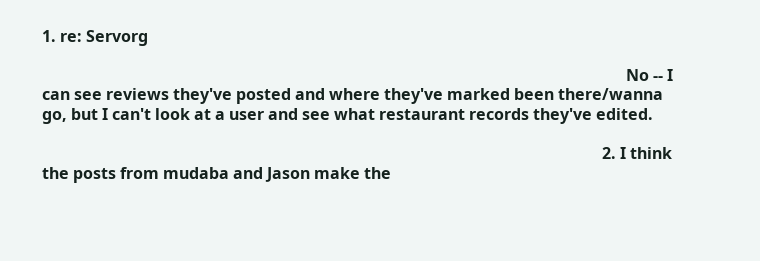1. re: Servorg

                                                                                                                                                  No -- I can see reviews they've posted and where they've marked been there/wanna go, but I can't look at a user and see what restaurant records they've edited.

                                                                                                                                            2. I think the posts from mudaba and Jason make the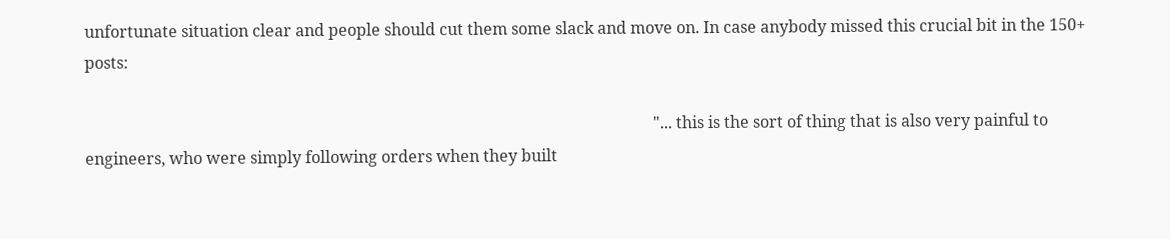unfortunate situation clear and people should cut them some slack and move on. In case anybody missed this crucial bit in the 150+ posts:

                                                                                                                                              "... this is the sort of thing that is also very painful to engineers, who were simply following orders when they built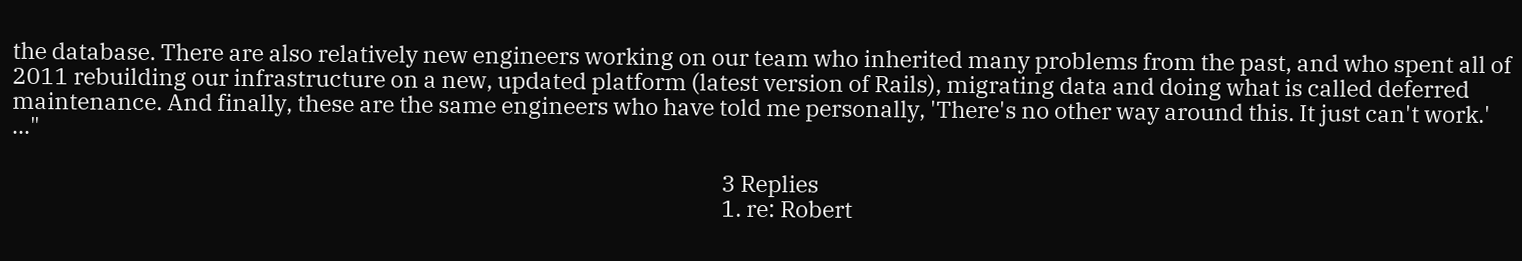the database. There are also relatively new engineers working on our team who inherited many problems from the past, and who spent all of 2011 rebuilding our infrastructure on a new, updated platform (latest version of Rails), migrating data and doing what is called deferred maintenance. And finally, these are the same engineers who have told me personally, 'There's no other way around this. It just can't work.' ..."

                                                                                                                                              3 Replies
                                                                                                                                              1. re: Robert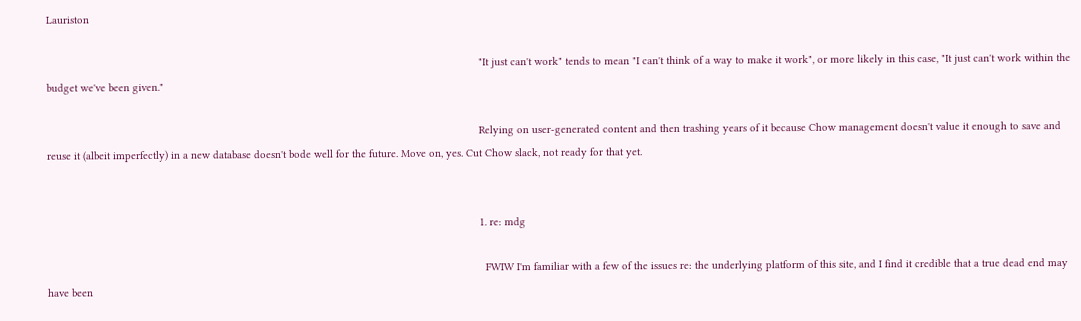Lauriston

                                                                                                                                                "It just can't work" tends to mean "I can't think of a way to make it work", or more likely in this case, "It just can't work within the budget we've been given."

                                                                                                                                                Relying on user-generated content and then trashing years of it because Chow management doesn't value it enough to save and reuse it (albeit imperfectly) in a new database doesn't bode well for the future. Move on, yes. Cut Chow slack, not ready for that yet.


                                                                                                                                                1. re: mdg

                                                                                                                                                  FWIW I'm familiar with a few of the issues re: the underlying platform of this site, and I find it credible that a true dead end may have been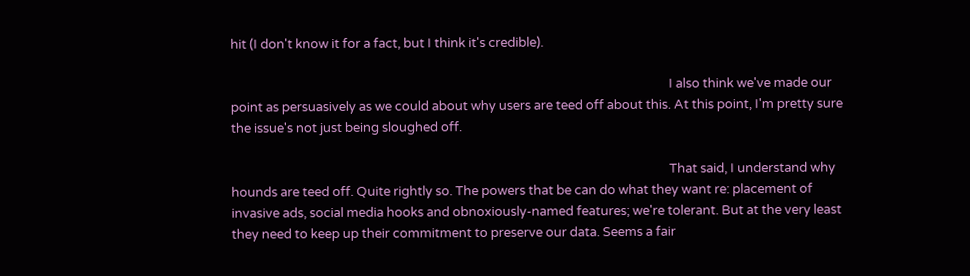hit (I don't know it for a fact, but I think it's credible).

                                                                                                                                                  I also think we've made our point as persuasively as we could about why users are teed off about this. At this point, I'm pretty sure the issue's not just being sloughed off.

                                                                                                                                                  That said, I understand why hounds are teed off. Quite rightly so. The powers that be can do what they want re: placement of invasive ads, social media hooks and obnoxiously-named features; we're tolerant. But at the very least they need to keep up their commitment to preserve our data. Seems a fair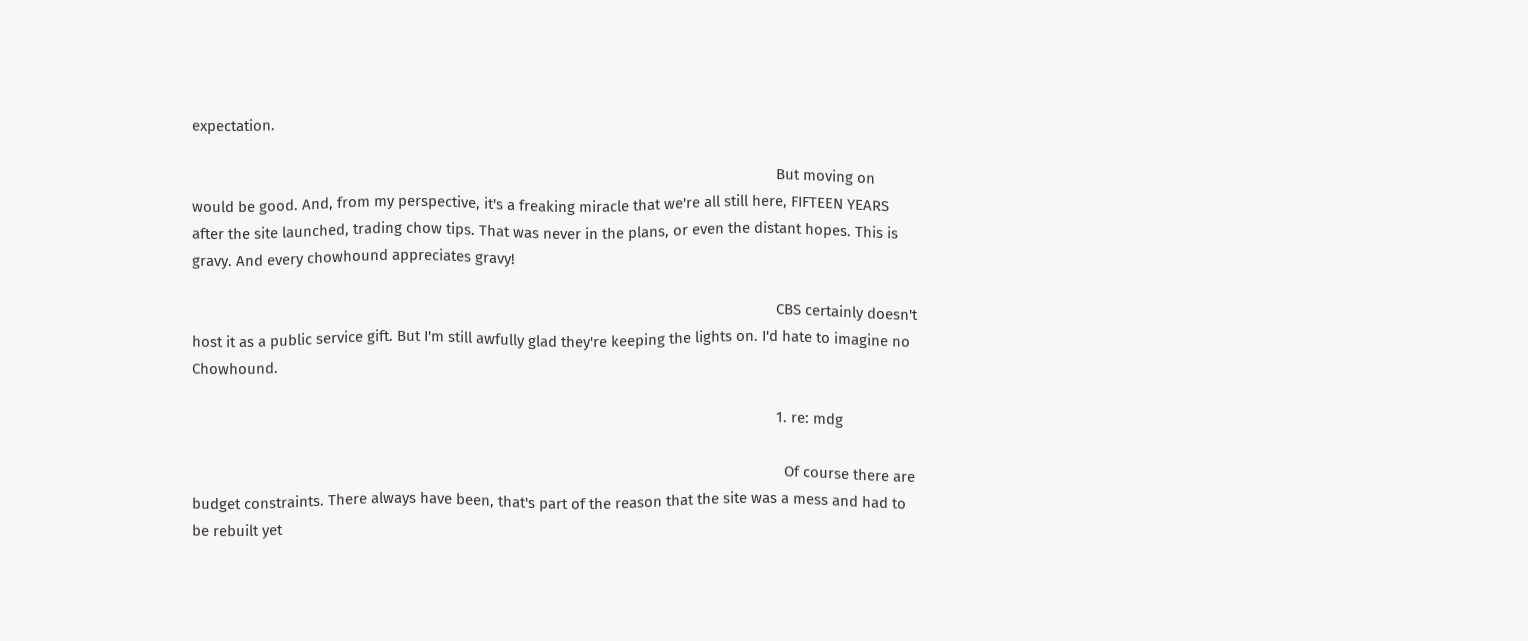expectation.

                                                                                                                                                  But moving on would be good. And, from my perspective, it's a freaking miracle that we're all still here, FIFTEEN YEARS after the site launched, trading chow tips. That was never in the plans, or even the distant hopes. This is gravy. And every chowhound appreciates gravy!

                                                                                                                                                  CBS certainly doesn't host it as a public service gift. But I'm still awfully glad they're keeping the lights on. I'd hate to imagine no Chowhound.

                                                                                                                                                  1. re: mdg

                                                                                                                                                    Of course there are budget constraints. There always have been, that's part of the reason that the site was a mess and had to be rebuilt yet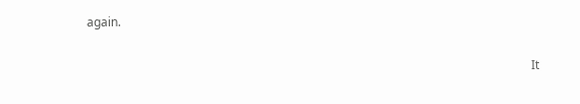again.

                                                                                                                                                    It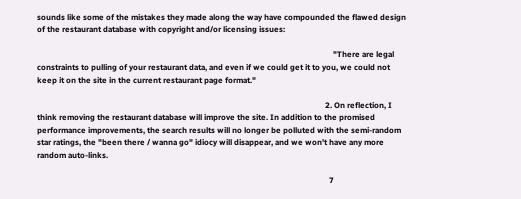sounds like some of the mistakes they made along the way have compounded the flawed design of the restaurant database with copyright and/or licensing issues:

                                                                                                                                                    "There are legal constraints to pulling of your restaurant data, and even if we could get it to you, we could not keep it on the site in the current restaurant page format."

                                                                                                                                                2. On reflection, I think removing the restaurant database will improve the site. In addition to the promised performance improvements, the search results will no longer be polluted with the semi-random star ratings, the "been there / wanna go" idiocy will disappear, and we won't have any more random auto-links.

                                                                                                                                                  7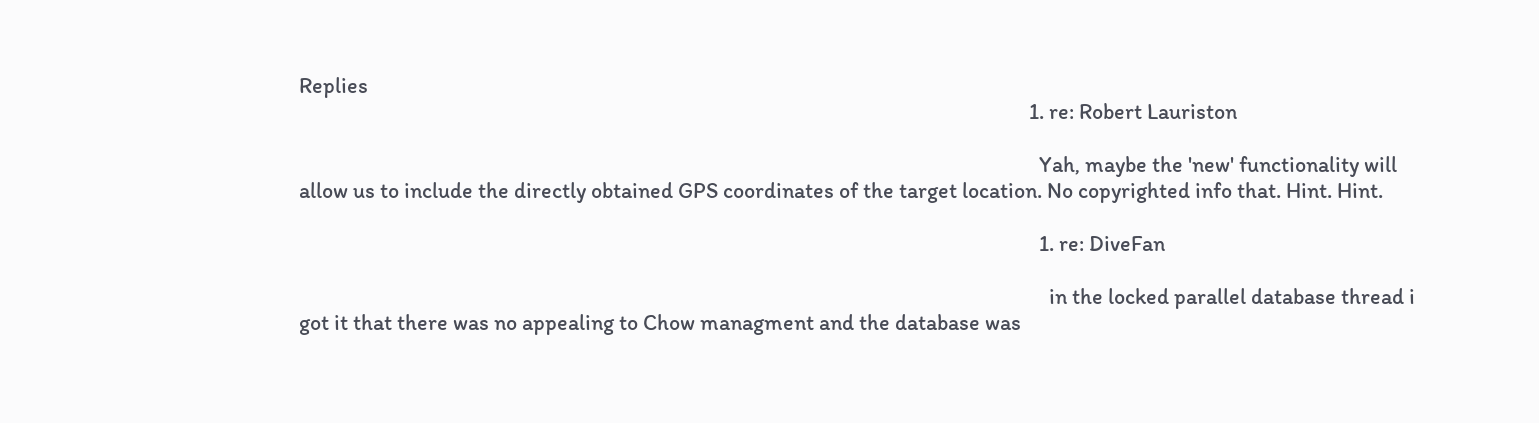Replies
                                                                                                                                                  1. re: Robert Lauriston

                                                                                                                                                    Yah, maybe the 'new' functionality will allow us to include the directly obtained GPS coordinates of the target location. No copyrighted info that. Hint. Hint.

                                                                                                                                                    1. re: DiveFan

                                                                                                                                                      in the locked parallel database thread i got it that there was no appealing to Chow managment and the database was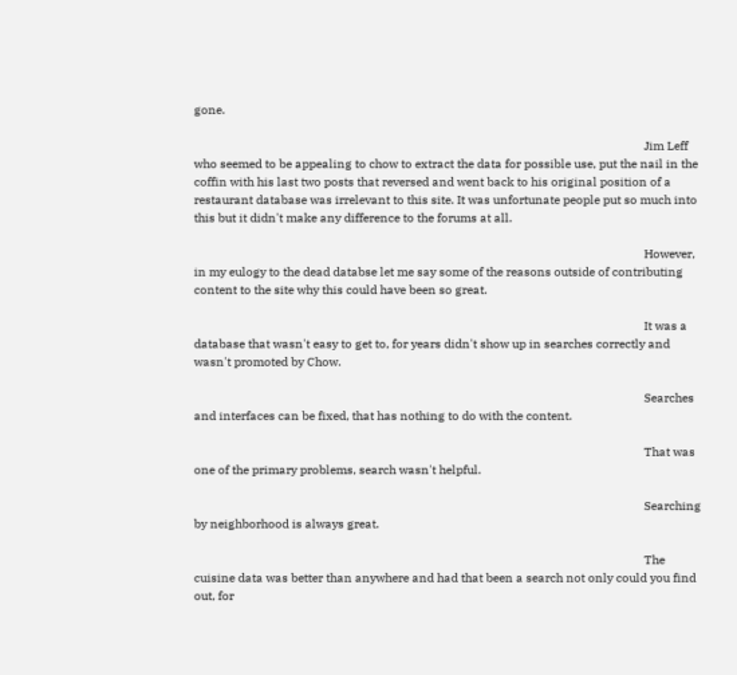gone.

                                                                                                                                                      Jim Leff who seemed to be appealing to chow to extract the data for possible use, put the nail in the coffin with his last two posts that reversed and went back to his original position of a restaurant database was irrelevant to this site. It was unfortunate people put so much into this but it didn't make any difference to the forums at all.

                                                                                                                                                      However, in my eulogy to the dead databse let me say some of the reasons outside of contributing content to the site why this could have been so great.

                                                                                                                                                      It was a database that wasn't easy to get to, for years didn't show up in searches correctly and wasn't promoted by Chow.

                                                                                                                                                      Searches and interfaces can be fixed, that has nothing to do with the content.

                                                                                                                                                      That was one of the primary problems, search wasn't helpful.

                                                                                                                                                      Searching by neighborhood is always great.

                                                                                                                                                      The cuisine data was better than anywhere and had that been a search not only could you find out, for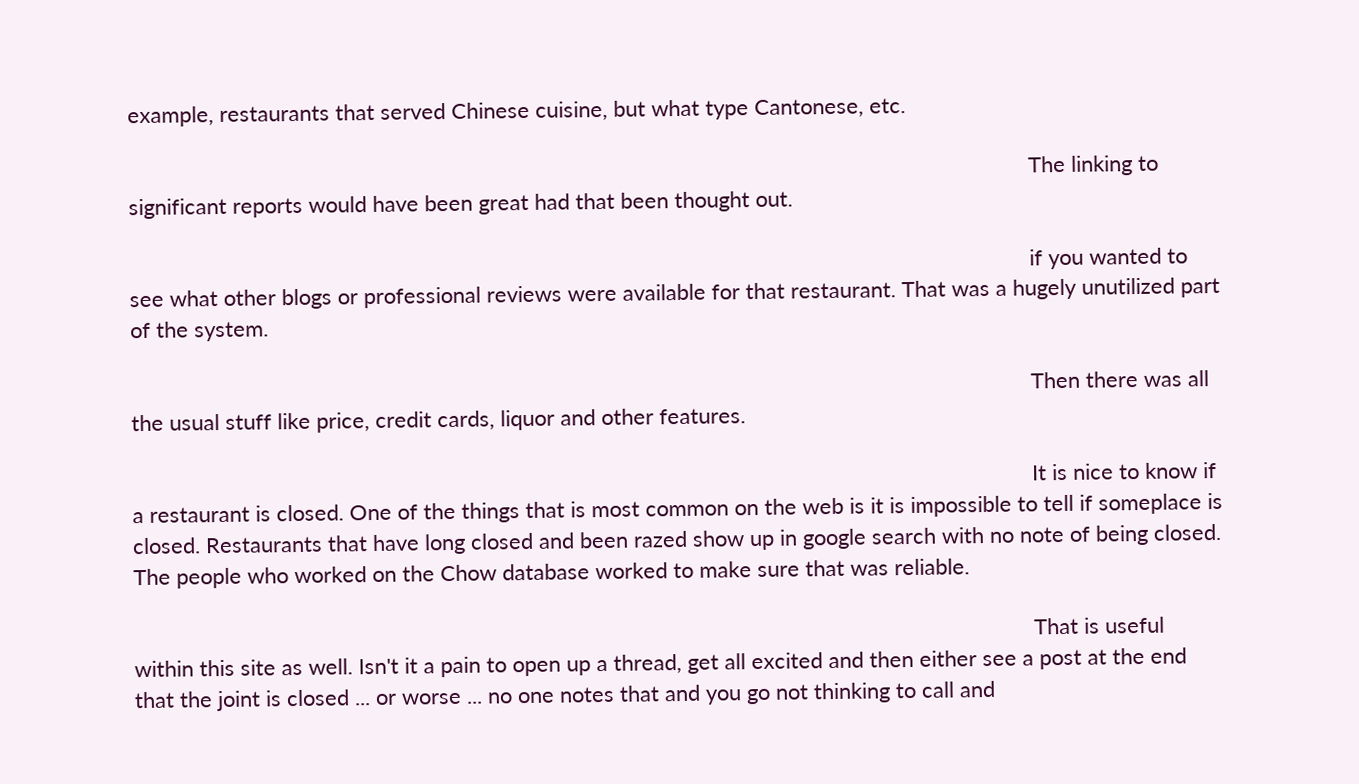example, restaurants that served Chinese cuisine, but what type Cantonese, etc.

                                                                                                                                                      The linking to significant reports would have been great had that been thought out.

                                                                                                                                                      if you wanted to see what other blogs or professional reviews were available for that restaurant. That was a hugely unutilized part of the system.

                                                                                                                                                      Then there was all the usual stuff like price, credit cards, liquor and other features.

                                                                                                                                                      It is nice to know if a restaurant is closed. One of the things that is most common on the web is it is impossible to tell if someplace is closed. Restaurants that have long closed and been razed show up in google search with no note of being closed. The people who worked on the Chow database worked to make sure that was reliable.

                                                                                                                                                      That is useful within this site as well. Isn't it a pain to open up a thread, get all excited and then either see a post at the end that the joint is closed ... or worse ... no one notes that and you go not thinking to call and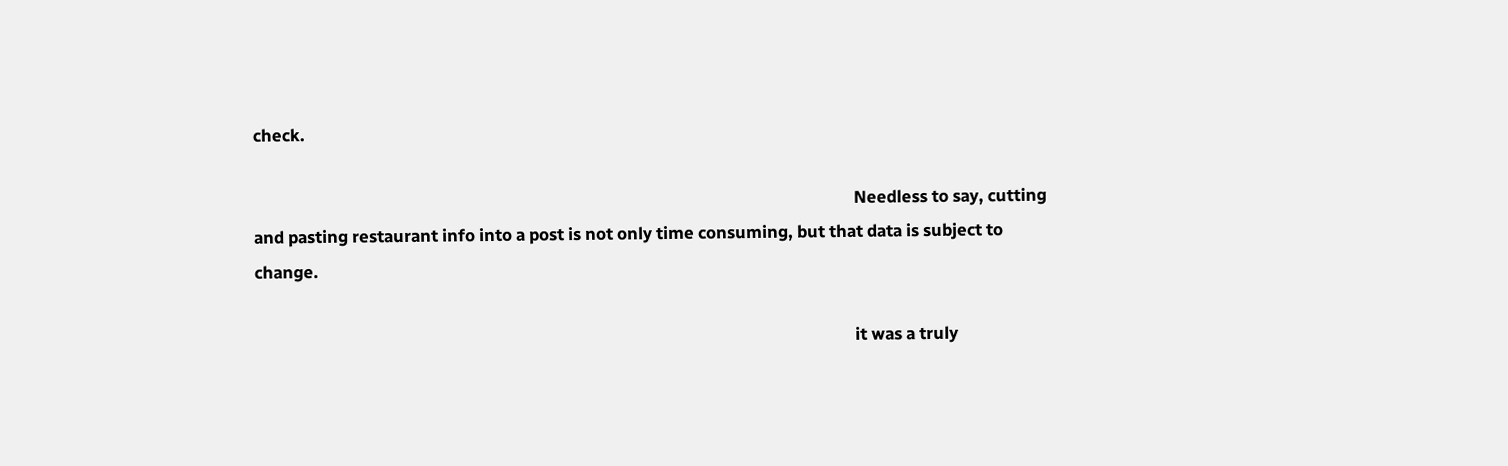check.

                                                                                                                                                      Needless to say, cutting and pasting restaurant info into a post is not only time consuming, but that data is subject to change.

                                                                                                                                                      it was a truly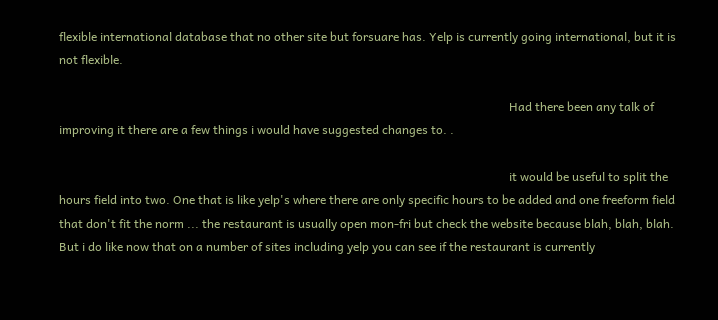flexible international database that no other site but forsuare has. Yelp is currently going international, but it is not flexible.

                                                                                                                                                      Had there been any talk of improving it there are a few things i would have suggested changes to. .

                                                                                                                                                      it would be useful to split the hours field into two. One that is like yelp's where there are only specific hours to be added and one freeform field that don't fit the norm ... the restaurant is usually open mon-fri but check the website because blah, blah, blah. But i do like now that on a number of sites including yelp you can see if the restaurant is currently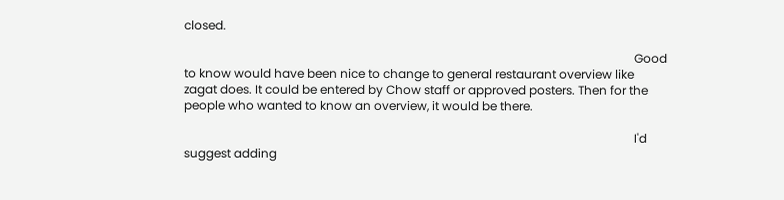closed.

                                                                                                                                                      Good to know would have been nice to change to general restaurant overview like zagat does. It could be entered by Chow staff or approved posters. Then for the people who wanted to know an overview, it would be there.

                                                                                                                                                      I'd suggest adding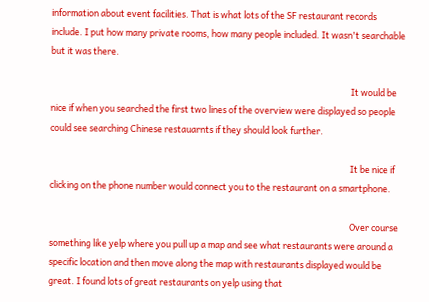information about event facilities. That is what lots of the SF restaurant records include. I put how many private rooms, how many people included. It wasn't searchable but it was there.

                                                                                                                                                      It would be nice if when you searched the first two lines of the overview were displayed so people could see searching Chinese restauarnts if they should look further.

                                                                                                                                                      It be nice if clicking on the phone number would connect you to the restaurant on a smartphone.

                                                                                                                                                      Over course something like yelp where you pull up a map and see what restaurants were around a specific location and then move along the map with restaurants displayed would be great. I found lots of great restaurants on yelp using that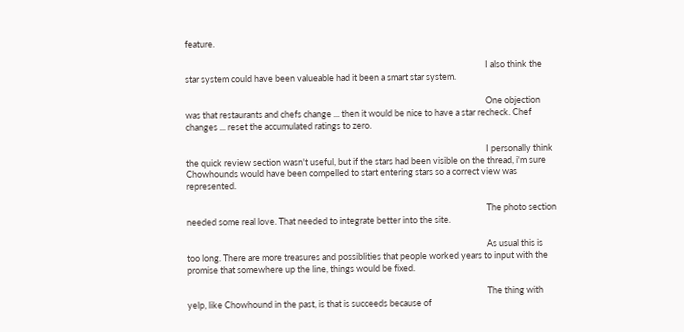feature.

                                                                                                                                                      I also think the star system could have been valueable had it been a smart star system.

                                                                                                                                                      One objection was that restaurants and chefs change ... then it would be nice to have a star recheck. Chef changes ... reset the accumulated ratings to zero.

                                                                                                                                                      I personally think the quick review section wasn't useful, but if the stars had been visible on the thread, i'm sure Chowhounds would have been compelled to start entering stars so a correct view was represented.

                                                                                                                                                      The photo section needed some real love. That needed to integrate better into the site.

                                                                                                                                                      As usual this is too long. There are more treasures and possiblities that people worked years to input with the promise that somewhere up the line, things would be fixed.

                                                                                                                                                      The thing with yelp, like Chowhound in the past, is that is succeeds because of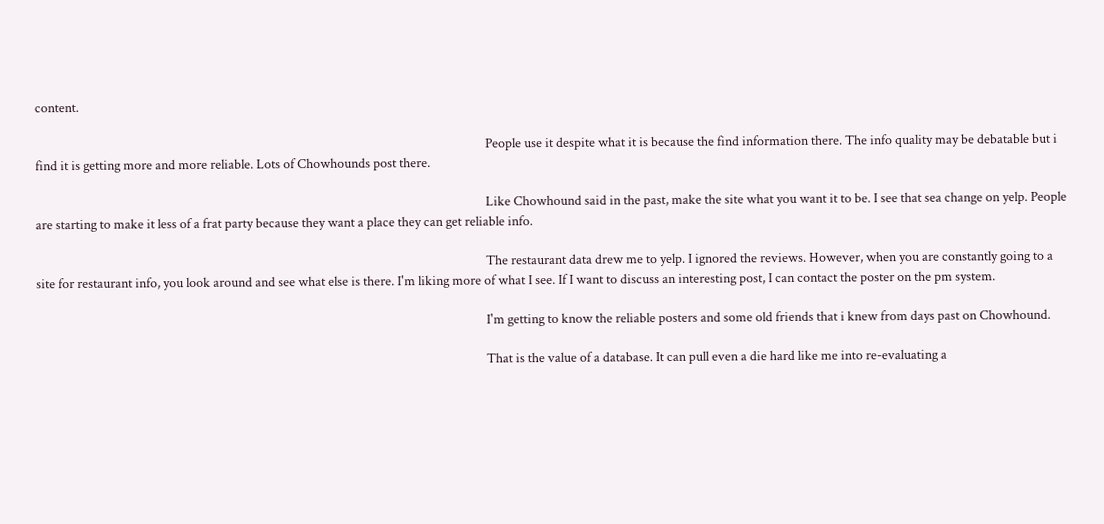content.

                                                                                                                                                      People use it despite what it is because the find information there. The info quality may be debatable but i find it is getting more and more reliable. Lots of Chowhounds post there.

                                                                                                                                                      Like Chowhound said in the past, make the site what you want it to be. I see that sea change on yelp. People are starting to make it less of a frat party because they want a place they can get reliable info.

                                                                                                                                                      The restaurant data drew me to yelp. I ignored the reviews. However, when you are constantly going to a site for restaurant info, you look around and see what else is there. I'm liking more of what I see. If I want to discuss an interesting post, I can contact the poster on the pm system.

                                                                                                                                                      I'm getting to know the reliable posters and some old friends that i knew from days past on Chowhound.

                                                                                                                                                      That is the value of a database. It can pull even a die hard like me into re-evaluating a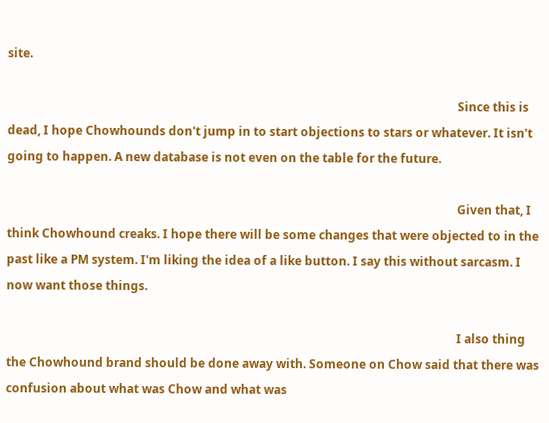site.

                                                                                                                                                      Since this is dead, I hope Chowhounds don't jump in to start objections to stars or whatever. It isn't going to happen. A new database is not even on the table for the future.

                                                                                                                                                      Given that, I think Chowhound creaks. I hope there will be some changes that were objected to in the past like a PM system. I'm liking the idea of a like button. I say this without sarcasm. I now want those things.

                                                                                                                                                      I also thing the Chowhound brand should be done away with. Someone on Chow said that there was confusion about what was Chow and what was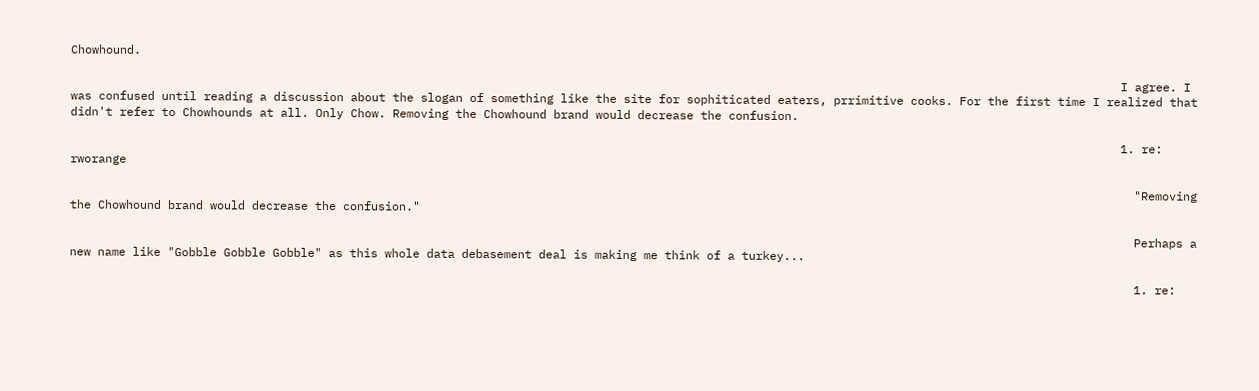Chowhound.

                                                                                                                                                      I agree. I was confused until reading a discussion about the slogan of something like the site for sophiticated eaters, prrimitive cooks. For the first time I realized that didn't refer to Chowhounds at all. Only Chow. Removing the Chowhound brand would decrease the confusion.

                                                                                                                                                      1. re: rworange

                                                                                                                                                        "Removing the Chowhound brand would decrease the confusion."

                                                                                                                                                        Perhaps a new name like "Gobble Gobble Gobble" as this whole data debasement deal is making me think of a turkey...

                                                                                                                                                        1. re: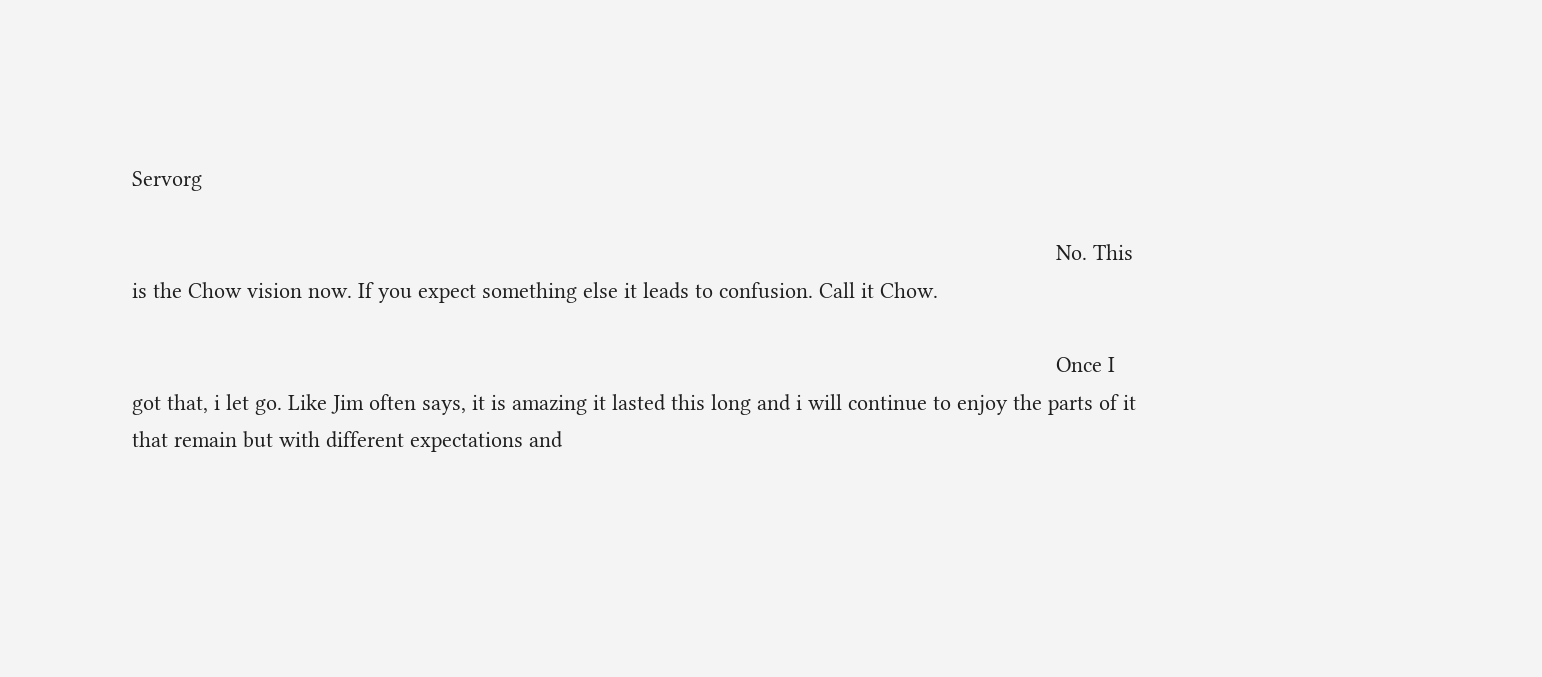Servorg

                                                                                                                                                          No. This is the Chow vision now. If you expect something else it leads to confusion. Call it Chow.

                                                                                                                                                          Once I got that, i let go. Like Jim often says, it is amazing it lasted this long and i will continue to enjoy the parts of it that remain but with different expectations and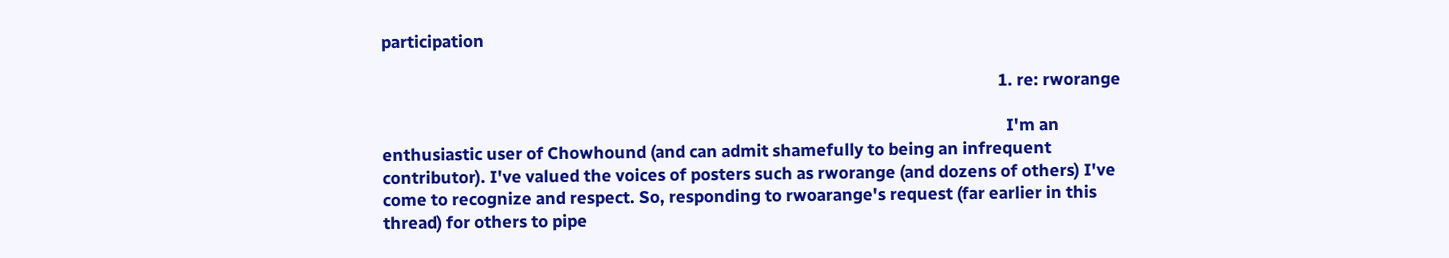participation

                                                                                                                                                          1. re: rworange

                                                                                                                                                            I'm an enthusiastic user of Chowhound (and can admit shamefully to being an infrequent contributor). I've valued the voices of posters such as rworange (and dozens of others) I've come to recognize and respect. So, responding to rwoarange's request (far earlier in this thread) for others to pipe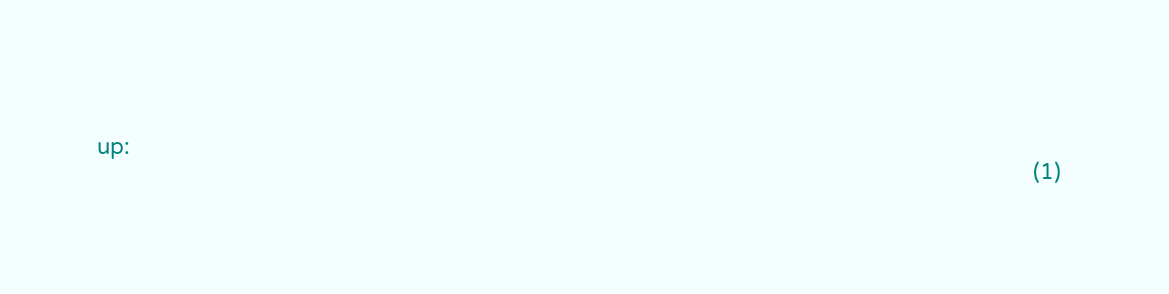up:
                                                                                                                                                            (1)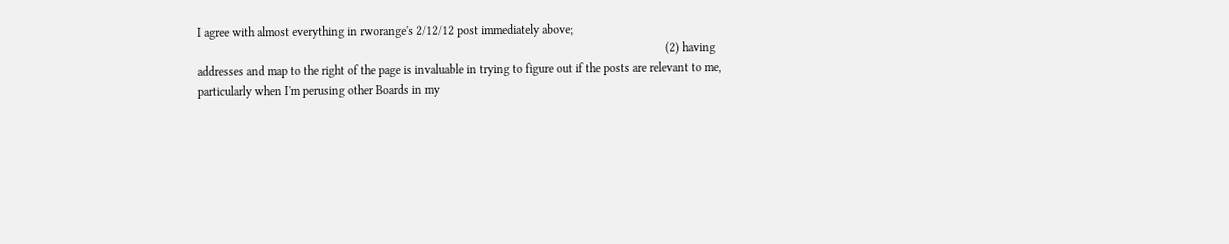I agree with almost everything in rworange's 2/12/12 post immediately above;
                                                                                                                                                            (2) having addresses and map to the right of the page is invaluable in trying to figure out if the posts are relevant to me, particularly when I'm perusing other Boards in my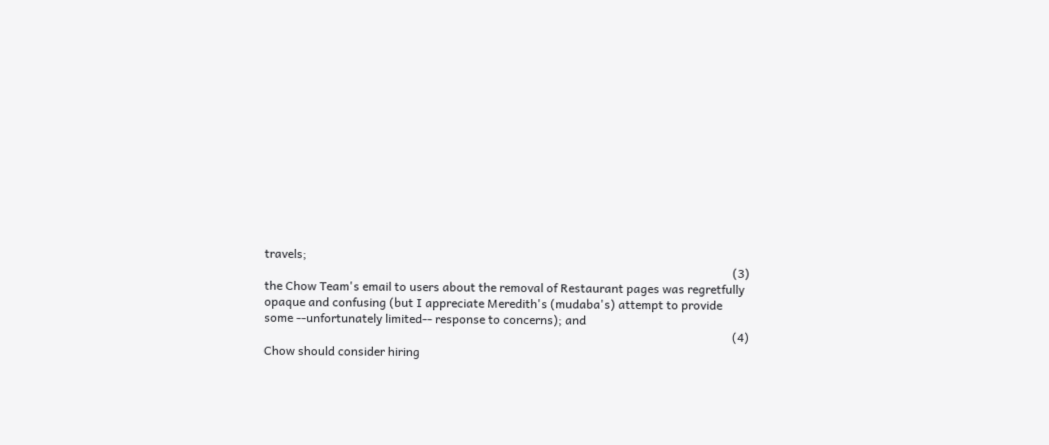travels;
                                                                                                                                                            (3) the Chow Team's email to users about the removal of Restaurant pages was regretfully opaque and confusing (but I appreciate Meredith's (mudaba's) attempt to provide some --unfortunately limited-- response to concerns); and
                                                                                                                                                            (4) Chow should consider hiring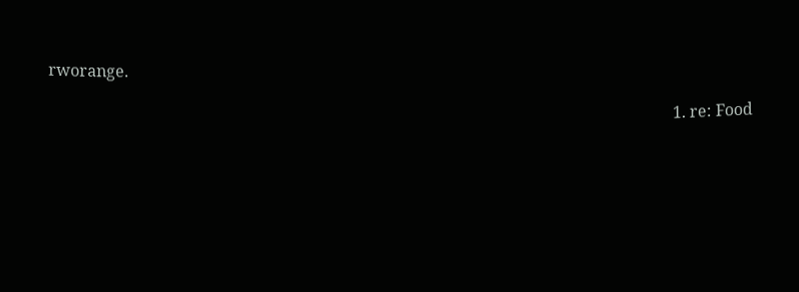rworange.

                                                                                                                                                            1. re: Food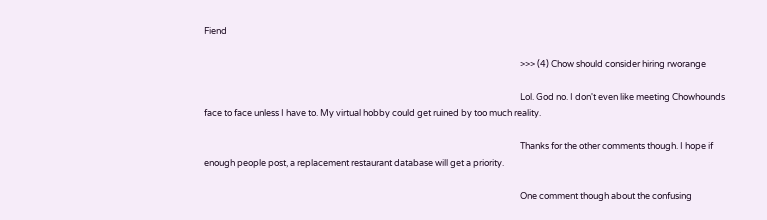Fiend

                                                                                                                                                              >>> (4) Chow should consider hiring rworange

                                                                                                                                                              Lol. God no. I don't even like meeting Chowhounds face to face unless I have to. My virtual hobby could get ruined by too much reality.

                                                                                                                                                              Thanks for the other comments though. I hope if enough people post, a replacement restaurant database will get a priority.

                                                                                                                                                              One comment though about the confusing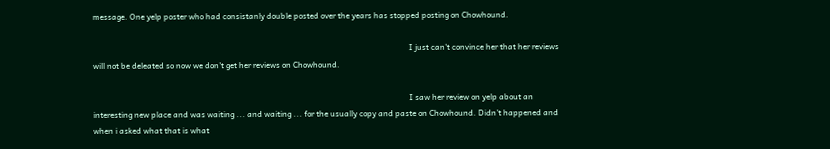message. One yelp poster who had consistanly double posted over the years has stopped posting on Chowhound.

                                                                                                                                                              I just can't convince her that her reviews will not be deleated so now we don't get her reviews on Chowhound.

                                                                                                                                                              I saw her review on yelp about an interesting new place and was waiting ... and waiting ... for the usually copy and paste on Chowhound. Didn't happened and when i asked what that is what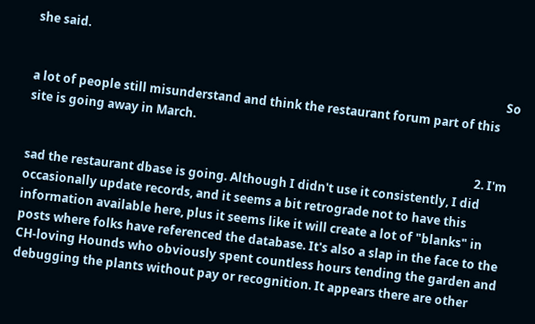she said.

                                                                                                                                                              So a lot of people still misunderstand and think the restaurant forum part of this site is going away in March.

                                                                                                                                                      2. I'm sad the restaurant dbase is going. Although I didn't use it consistently, I did occasionally update records, and it seems a bit retrograde not to have this information available here, plus it seems like it will create a lot of "blanks" in posts where folks have referenced the database. It's also a slap in the face to the CH-loving Hounds who obviously spent countless hours tending the garden and debugging the plants without pay or recognition. It appears there are other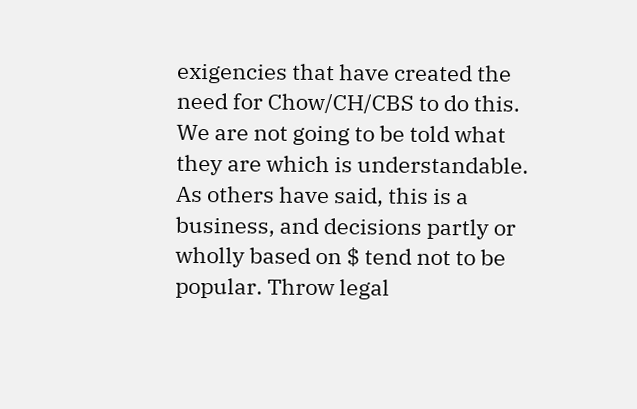exigencies that have created the need for Chow/CH/CBS to do this. We are not going to be told what they are which is understandable. As others have said, this is a business, and decisions partly or wholly based on $ tend not to be popular. Throw legal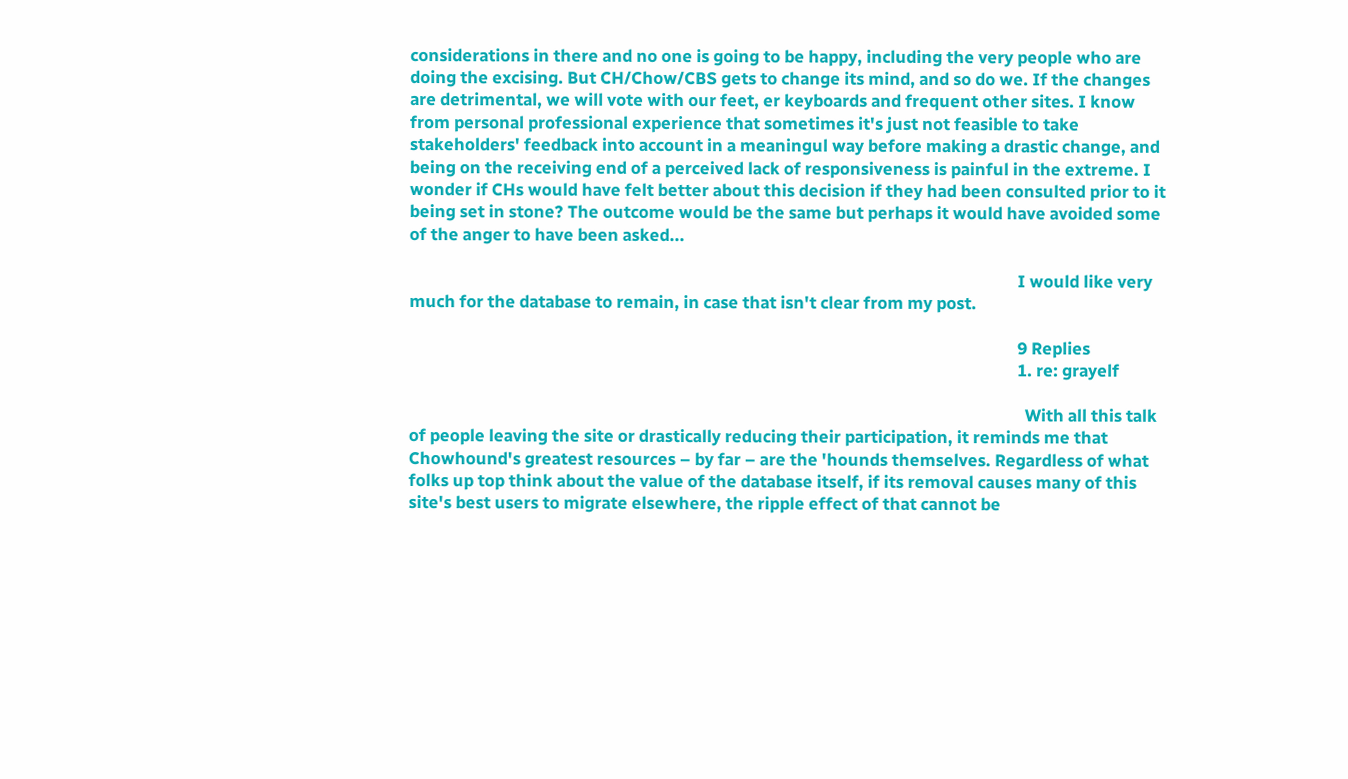considerations in there and no one is going to be happy, including the very people who are doing the excising. But CH/Chow/CBS gets to change its mind, and so do we. If the changes are detrimental, we will vote with our feet, er keyboards and frequent other sites. I know from personal professional experience that sometimes it's just not feasible to take stakeholders' feedback into account in a meaningul way before making a drastic change, and being on the receiving end of a perceived lack of responsiveness is painful in the extreme. I wonder if CHs would have felt better about this decision if they had been consulted prior to it being set in stone? The outcome would be the same but perhaps it would have avoided some of the anger to have been asked...

                                                                                                                                                        I would like very much for the database to remain, in case that isn't clear from my post.

                                                                                                                                                        9 Replies
                                                                                                                                                        1. re: grayelf

                                                                                                                                                          With all this talk of people leaving the site or drastically reducing their participation, it reminds me that Chowhound's greatest resources – by far – are the 'hounds themselves. Regardless of what folks up top think about the value of the database itself, if its removal causes many of this site's best users to migrate elsewhere, the ripple effect of that cannot be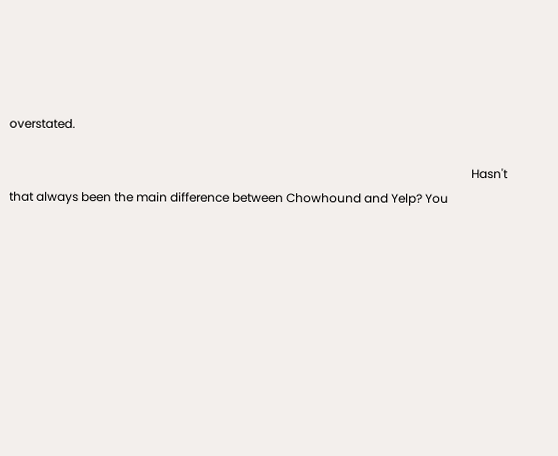overstated.

                                                                                                                                                          Hasn't that always been the main difference between Chowhound and Yelp? You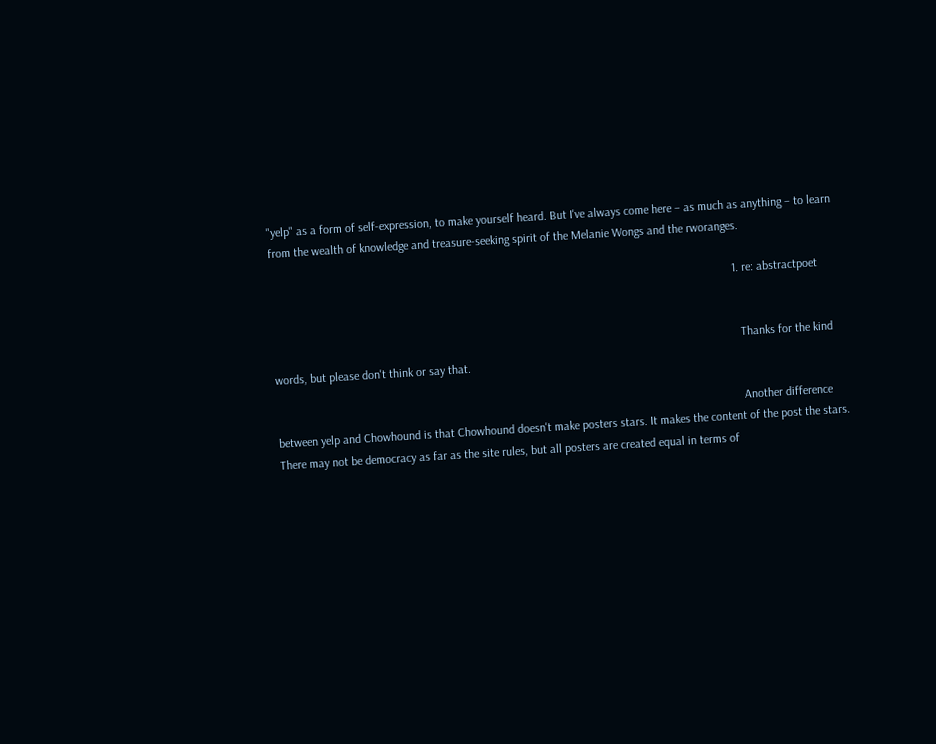"yelp" as a form of self-expression, to make yourself heard. But I've always come here – as much as anything – to learn from the wealth of knowledge and treasure-seeking spirit of the Melanie Wongs and the rworanges.

                                                                                                                                                          1. re: abstractpoet


                                                                                                                                                            Thanks for the kind words, but please don't think or say that.

                                                                                                                                                            Another difference between yelp and Chowhound is that Chowhound doesn't make posters stars. It makes the content of the post the stars. There may not be democracy as far as the site rules, but all posters are created equal in terms of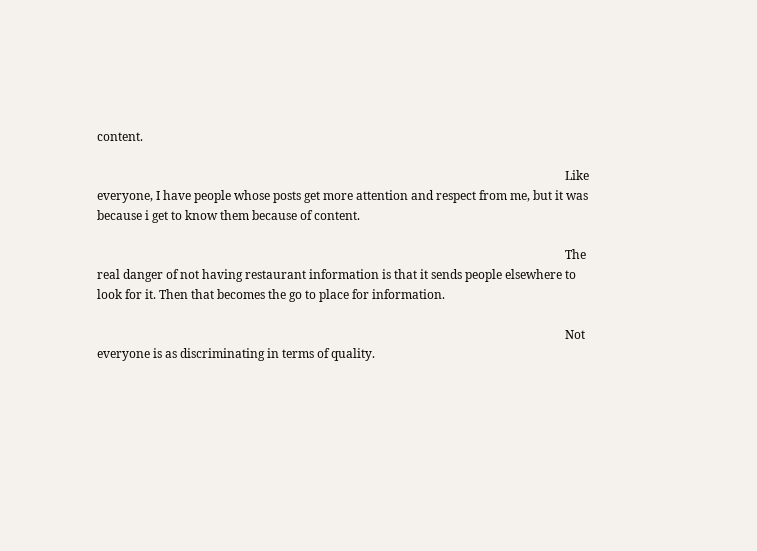content.

                                                                                                                                                            Like everyone, I have people whose posts get more attention and respect from me, but it was because i get to know them because of content.

                                                                                                                                                            The real danger of not having restaurant information is that it sends people elsewhere to look for it. Then that becomes the go to place for information.

                                                                                                                                                            Not everyone is as discriminating in terms of quality.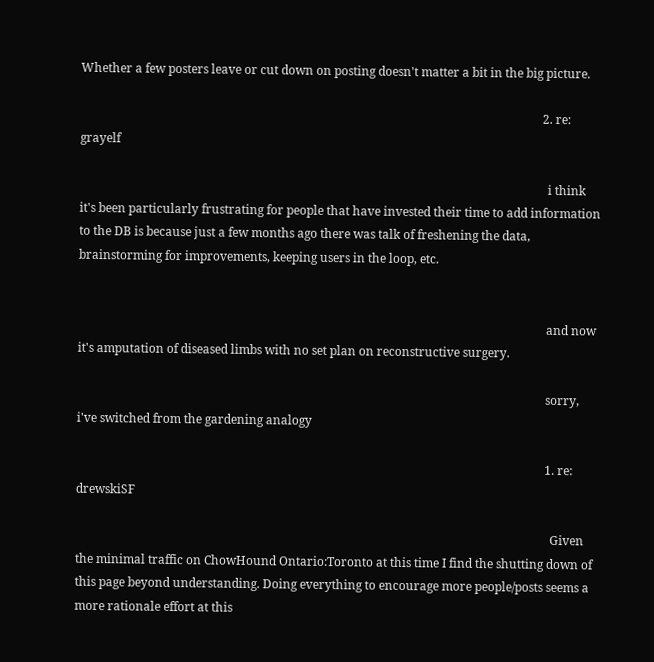Whether a few posters leave or cut down on posting doesn't matter a bit in the big picture.

                                                                                                                                                          2. re: grayelf

                                                                                                                                                            i think it's been particularly frustrating for people that have invested their time to add information to the DB is because just a few months ago there was talk of freshening the data, brainstorming for improvements, keeping users in the loop, etc.


                                                                                                                                                            and now it's amputation of diseased limbs with no set plan on reconstructive surgery.

                                                                                                                                                            sorry, i've switched from the gardening analogy

                                                                                                                                                            1. re: drewskiSF

                                                                                                                                                              Given the minimal traffic on ChowHound Ontario:Toronto at this time I find the shutting down of this page beyond understanding. Doing everything to encourage more people/posts seems a more rationale effort at this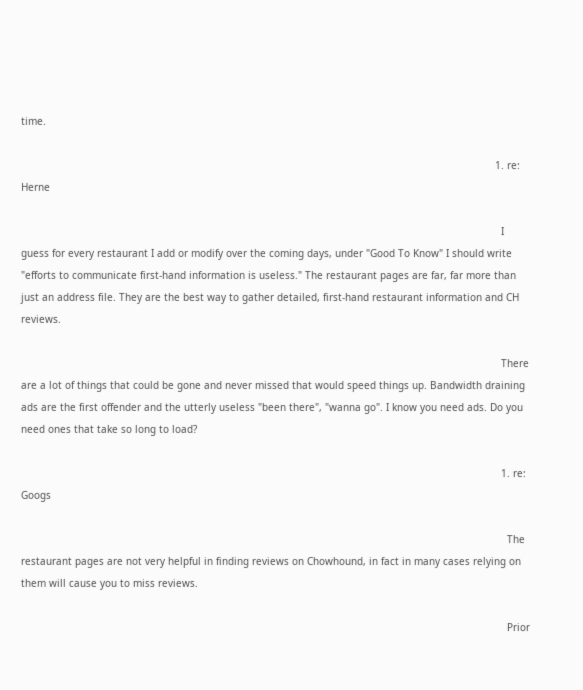time.

                                                                                                                                                              1. re: Herne

                                                                                                                                                                I guess for every restaurant I add or modify over the coming days, under "Good To Know" I should write "efforts to communicate first-hand information is useless." The restaurant pages are far, far more than just an address file. They are the best way to gather detailed, first-hand restaurant information and CH reviews.

                                                                                                                                                                There are a lot of things that could be gone and never missed that would speed things up. Bandwidth draining ads are the first offender and the utterly useless "been there", "wanna go". I know you need ads. Do you need ones that take so long to load?

                                                                                                                                                                1. re: Googs

                                                                                                                                                                  The restaurant pages are not very helpful in finding reviews on Chowhound, in fact in many cases relying on them will cause you to miss reviews.

                                                                                                                                                                  Prior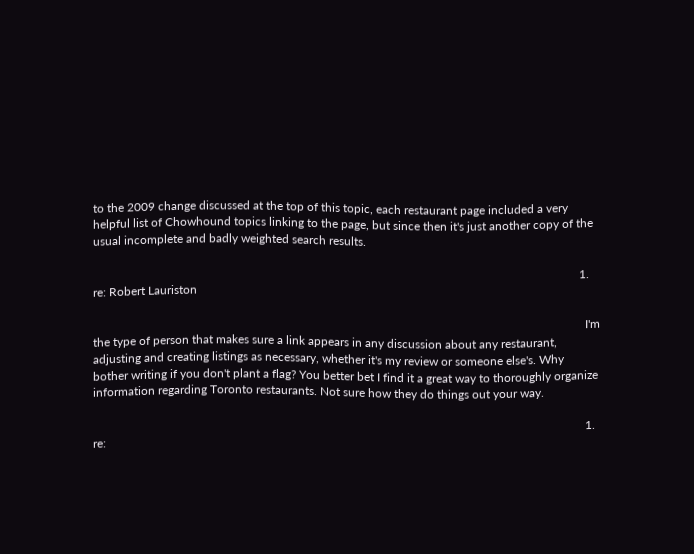to the 2009 change discussed at the top of this topic, each restaurant page included a very helpful list of Chowhound topics linking to the page, but since then it's just another copy of the usual incomplete and badly weighted search results.

                                                                                                                                                                  1. re: Robert Lauriston

                                                                                                                                                                    I'm the type of person that makes sure a link appears in any discussion about any restaurant, adjusting and creating listings as necessary, whether it's my review or someone else's. Why bother writing if you don't plant a flag? You better bet I find it a great way to thoroughly organize information regarding Toronto restaurants. Not sure how they do things out your way.

                                                                                                                                                                    1. re: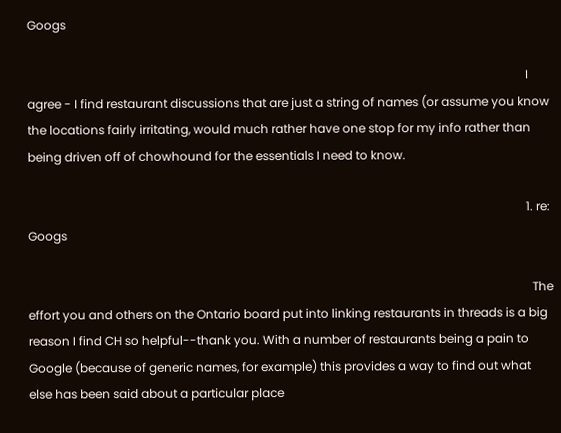Googs

                                                                                                                                                                      I agree - I find restaurant discussions that are just a string of names (or assume you know the locations fairly irritating, would much rather have one stop for my info rather than being driven off of chowhound for the essentials I need to know.

                                                                                                                                                                      1. re: Googs

                                                                                                                                                                        The effort you and others on the Ontario board put into linking restaurants in threads is a big reason I find CH so helpful--thank you. With a number of restaurants being a pain to Google (because of generic names, for example) this provides a way to find out what else has been said about a particular place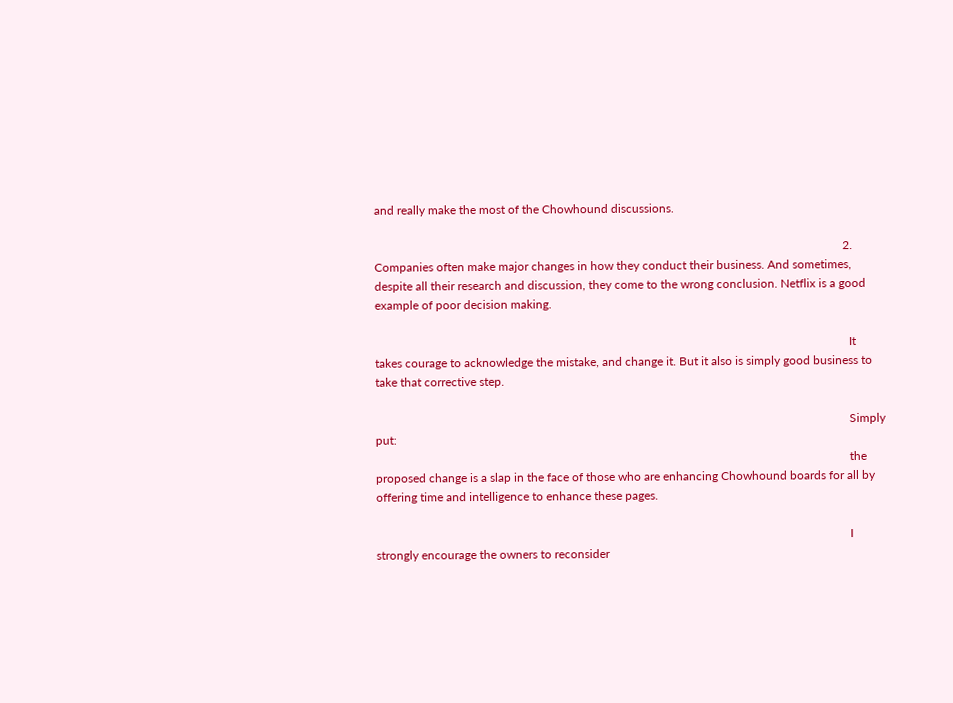and really make the most of the Chowhound discussions.

                                                                                                                                                            2. Companies often make major changes in how they conduct their business. And sometimes, despite all their research and discussion, they come to the wrong conclusion. Netflix is a good example of poor decision making.

                                                                                                                                                              It takes courage to acknowledge the mistake, and change it. But it also is simply good business to take that corrective step.

                                                                                                                                                              Simply put:
                                                                                                                                                              the proposed change is a slap in the face of those who are enhancing Chowhound boards for all by offering time and intelligence to enhance these pages.

                                                                                                                                                              I strongly encourage the owners to reconsider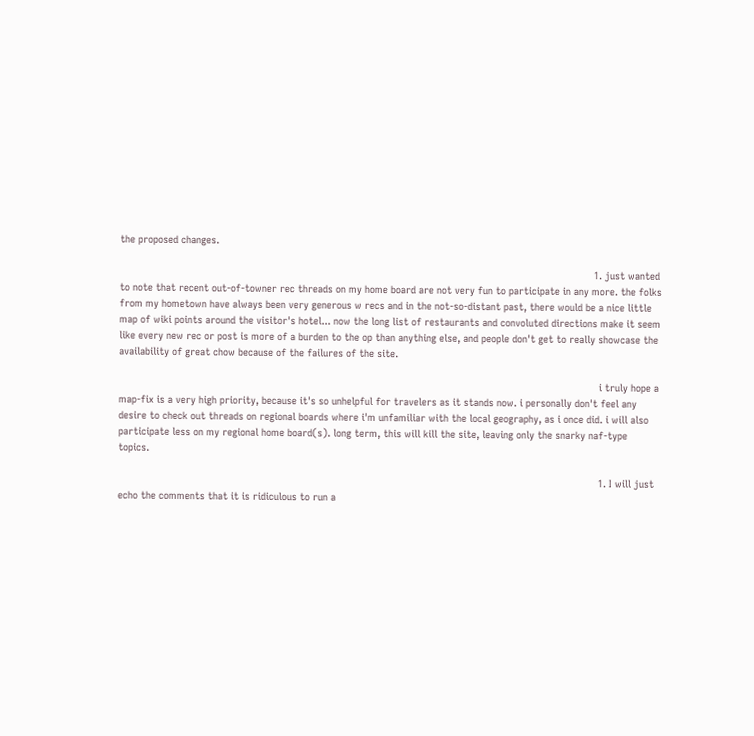the proposed changes.

                                                                                                                                                              1. just wanted to note that recent out-of-towner rec threads on my home board are not very fun to participate in any more. the folks from my hometown have always been very generous w recs and in the not-so-distant past, there would be a nice little map of wiki points around the visitor's hotel... now the long list of restaurants and convoluted directions make it seem like every new rec or post is more of a burden to the op than anything else, and people don't get to really showcase the availability of great chow because of the failures of the site.

                                                                                                                                                                i truly hope a map-fix is a very high priority, because it's so unhelpful for travelers as it stands now. i personally don't feel any desire to check out threads on regional boards where i'm unfamiliar with the local geography, as i once did. i will also participate less on my regional home board(s). long term, this will kill the site, leaving only the snarky naf-type topics.

                                                                                                                                                                1. I will just echo the comments that it is ridiculous to run a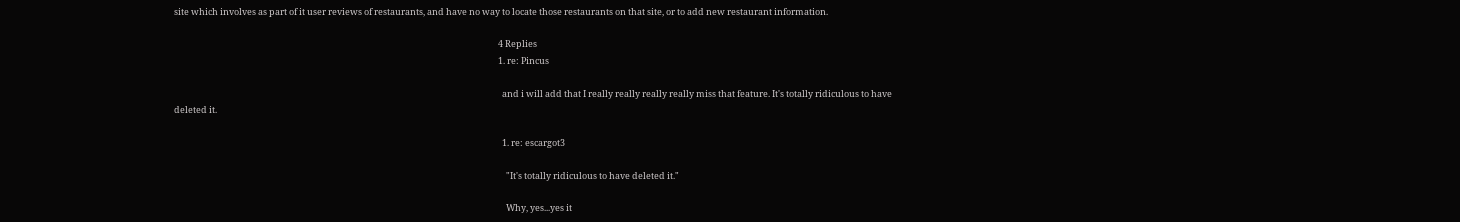site which involves as part of it user reviews of restaurants, and have no way to locate those restaurants on that site, or to add new restaurant information.

                                                                                                                                                                  4 Replies
                                                                                                                                                                  1. re: Pincus

                                                                                                                                                                    and i will add that I really really really really miss that feature. It's totally ridiculous to have deleted it.

                                                                                                                                                                    1. re: escargot3

                                                                                                                                                                      "It's totally ridiculous to have deleted it."

                                                                                                                                                                      Why, yes...yes it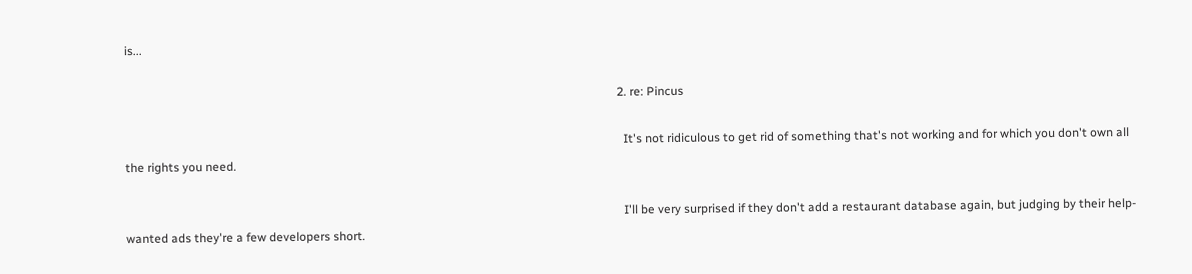is...

                                                                                                                                                                    2. re: Pincus

                                                                                                                                                                      It's not ridiculous to get rid of something that's not working and for which you don't own all the rights you need.

                                                                                                                                                                      I'll be very surprised if they don't add a restaurant database again, but judging by their help-wanted ads they're a few developers short.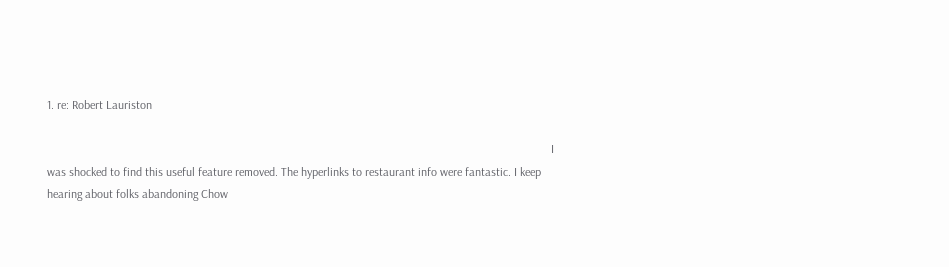1. re: Robert Lauriston

                                                                                                                                                                        I was shocked to find this useful feature removed. The hyperlinks to restaurant info were fantastic. I keep hearing about folks abandoning Chow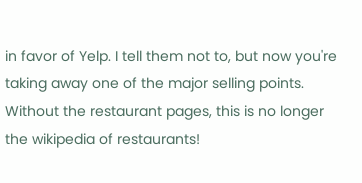in favor of Yelp. I tell them not to, but now you're taking away one of the major selling points. Without the restaurant pages, this is no longer the wikipedia of restaurants!